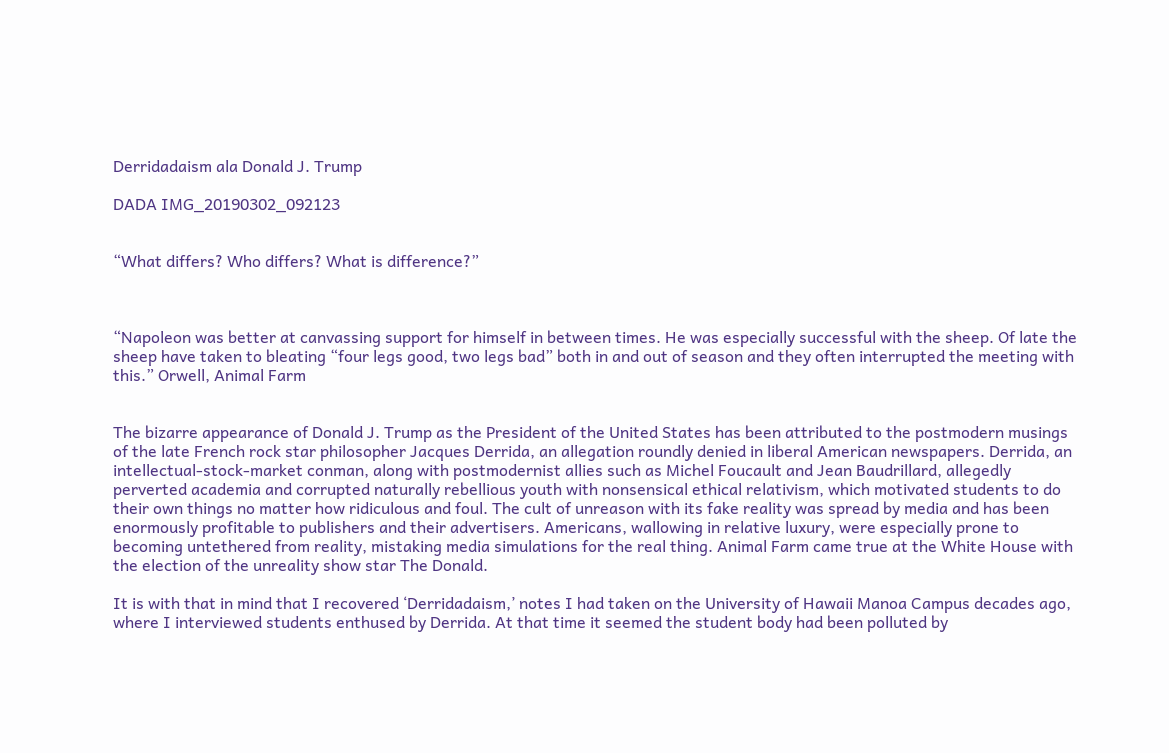Derridadaism ala Donald J. Trump

DADA IMG_20190302_092123


“What differs? Who differs? What is difference?”



“Napoleon was better at canvassing support for himself in between times. He was especially successful with the sheep. Of late the sheep have taken to bleating “four legs good, two legs bad” both in and out of season and they often interrupted the meeting with this.” Orwell, Animal Farm


The bizarre appearance of Donald J. Trump as the President of the United States has been attributed to the postmodern musings of the late French rock star philosopher Jacques Derrida, an allegation roundly denied in liberal American newspapers. Derrida, an intellectual-stock-market conman, along with postmodernist allies such as Michel Foucault and Jean Baudrillard, allegedly perverted academia and corrupted naturally rebellious youth with nonsensical ethical relativism, which motivated students to do their own things no matter how ridiculous and foul. The cult of unreason with its fake reality was spread by media and has been enormously profitable to publishers and their advertisers. Americans, wallowing in relative luxury, were especially prone to becoming untethered from reality, mistaking media simulations for the real thing. Animal Farm came true at the White House with the election of the unreality show star The Donald.

It is with that in mind that I recovered ‘Derridadaism,’ notes I had taken on the University of Hawaii Manoa Campus decades ago, where I interviewed students enthused by Derrida. At that time it seemed the student body had been polluted by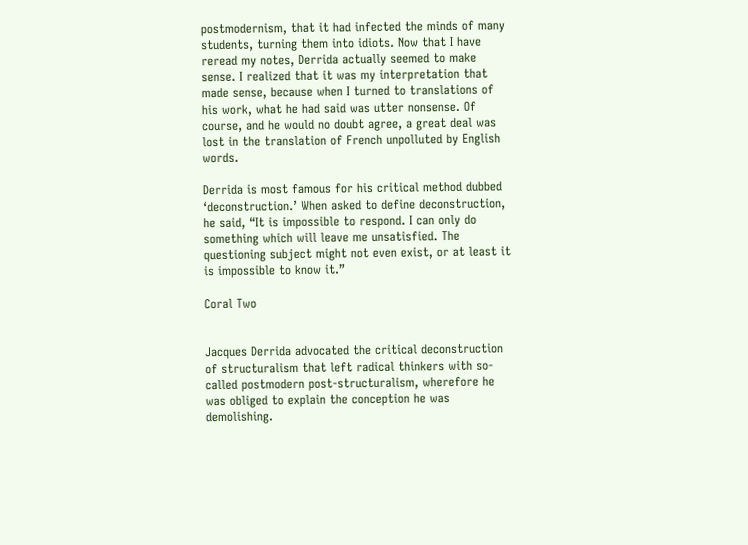postmodernism, that it had infected the minds of many students, turning them into idiots. Now that I have reread my notes, Derrida actually seemed to make sense. I realized that it was my interpretation that made sense, because when I turned to translations of his work, what he had said was utter nonsense. Of course, and he would no doubt agree, a great deal was lost in the translation of French unpolluted by English words.

Derrida is most famous for his critical method dubbed ‘deconstruction.’ When asked to define deconstruction, he said, “It is impossible to respond. I can only do something which will leave me unsatisfied. The questioning subject might not even exist, or at least it is impossible to know it.”

Coral Two


Jacques Derrida advocated the critical deconstruction of structuralism that left radical thinkers with so-called postmodern post-structuralism, wherefore he was obliged to explain the conception he was demolishing.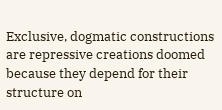Exclusive, dogmatic constructions are repressive creations doomed because they depend for their structure on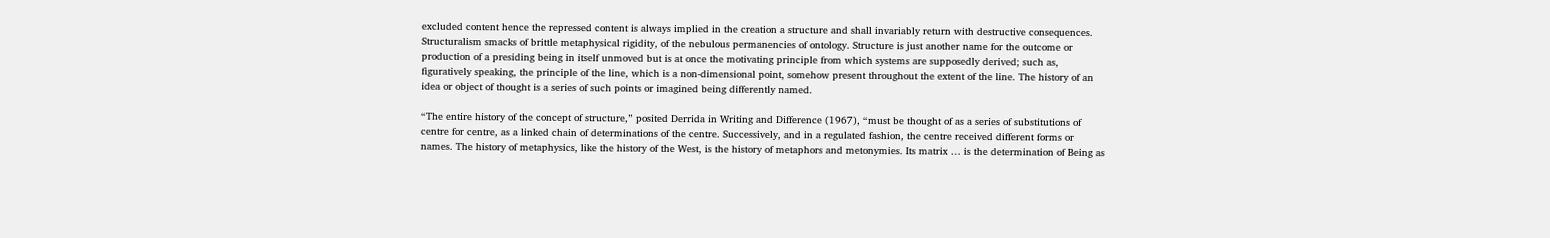excluded content hence the repressed content is always implied in the creation a structure and shall invariably return with destructive consequences.  Structuralism smacks of brittle metaphysical rigidity, of the nebulous permanencies of ontology. Structure is just another name for the outcome or production of a presiding being in itself unmoved but is at once the motivating principle from which systems are supposedly derived; such as, figuratively speaking, the principle of the line, which is a non-dimensional point, somehow present throughout the extent of the line. The history of an idea or object of thought is a series of such points or imagined being differently named.

“The entire history of the concept of structure,” posited Derrida in Writing and Difference (1967), “must be thought of as a series of substitutions of centre for centre, as a linked chain of determinations of the centre. Successively, and in a regulated fashion, the centre received different forms or names. The history of metaphysics, like the history of the West, is the history of metaphors and metonymies. Its matrix … is the determination of Being as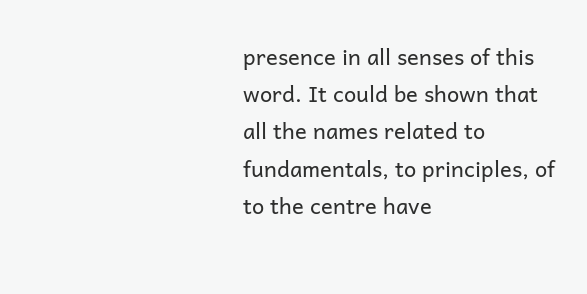presence in all senses of this word. It could be shown that all the names related to fundamentals, to principles, of to the centre have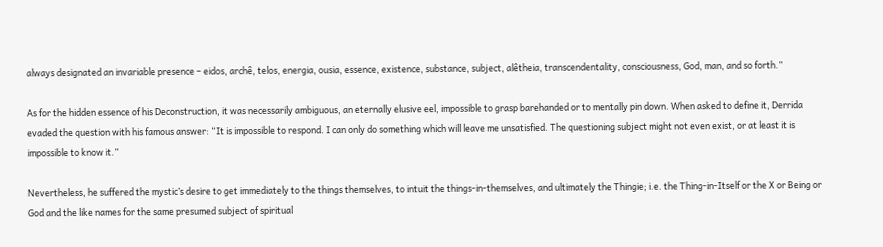always designated an invariable presence – eidos, archê, telos, energia, ousia, essence, existence, substance, subject, alêtheia, transcendentality, consciousness, God, man, and so forth.”

As for the hidden essence of his Deconstruction, it was necessarily ambiguous, an eternally elusive eel, impossible to grasp barehanded or to mentally pin down. When asked to define it, Derrida evaded the question with his famous answer: “It is impossible to respond. I can only do something which will leave me unsatisfied. The questioning subject might not even exist, or at least it is impossible to know it.”

Nevertheless, he suffered the mystic’s desire to get immediately to the things themselves, to intuit the things-in-themselves, and ultimately the Thingie; i.e. the Thing-in-Itself or the X or Being or God and the like names for the same presumed subject of spiritual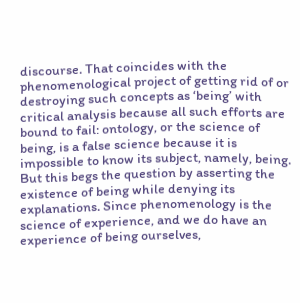discourse. That coincides with the phenomenological project of getting rid of or destroying such concepts as ‘being’ with critical analysis because all such efforts are bound to fail: ontology, or the science of being, is a false science because it is impossible to know its subject, namely, being. But this begs the question by asserting the existence of being while denying its explanations. Since phenomenology is the science of experience, and we do have an experience of being ourselves,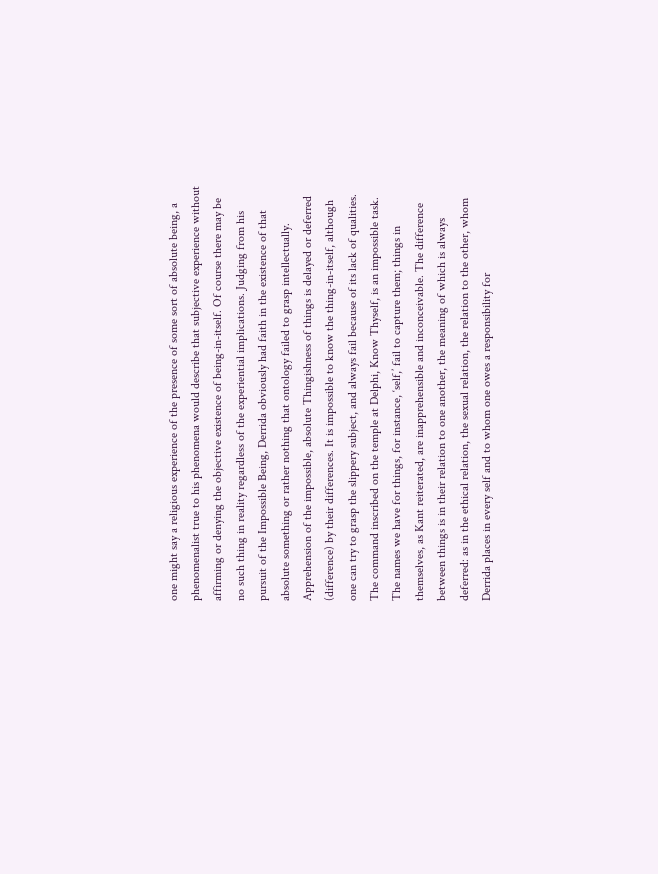one might say a religious experience of the presence of some sort of absolute being, a phenomenalist true to his phenomena would describe that subjective experience without affirming or denying the objective existence of being-in-itself. Of course there may be no such thing in reality regardless of the experiential implications. Judging from his pursuit of the Impossible Being, Derrida obviously had faith in the existence of that absolute something or rather nothing that ontology failed to grasp intellectually. Apprehension of the impossible, absolute Thingishness of things is delayed or deferred (difference) by their differences. It is impossible to know the thing-in-itself, although one can try to grasp the slippery subject, and always fail because of its lack of qualities. The command inscribed on the temple at Delphi, Know Thyself, is an impossible task. The names we have for things, for instance, ‘self,’ fail to capture them; things in themselves, as Kant reiterated, are inapprehensible and inconceivable. The difference between things is in their relation to one another, the meaning of which is always deferred: as in the ethical relation, the sexual relation, the relation to the other, whom Derrida places in every self and to whom one owes a responsibility for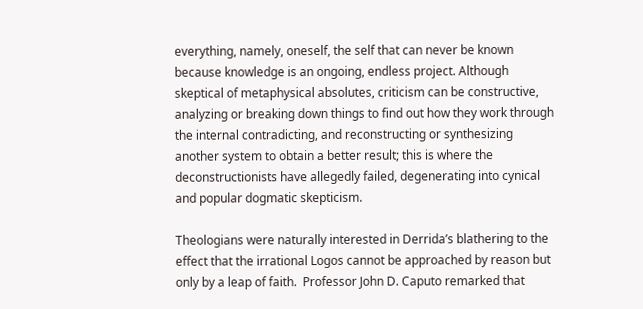everything, namely, oneself, the self that can never be known because knowledge is an ongoing, endless project. Although skeptical of metaphysical absolutes, criticism can be constructive, analyzing or breaking down things to find out how they work through the internal contradicting, and reconstructing or synthesizing another system to obtain a better result; this is where the deconstructionists have allegedly failed, degenerating into cynical and popular dogmatic skepticism.

Theologians were naturally interested in Derrida’s blathering to the effect that the irrational Logos cannot be approached by reason but only by a leap of faith.  Professor John D. Caputo remarked that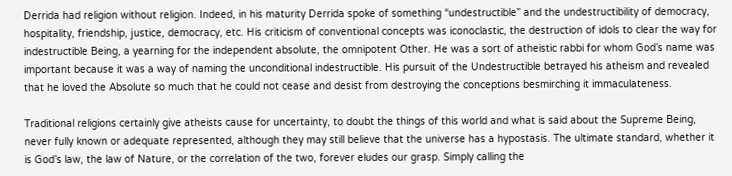Derrida had religion without religion. Indeed, in his maturity Derrida spoke of something “undestructible” and the undestructibility of democracy, hospitality, friendship, justice, democracy, etc. His criticism of conventional concepts was iconoclastic, the destruction of idols to clear the way for indestructible Being, a yearning for the independent absolute, the omnipotent Other. He was a sort of atheistic rabbi for whom God’s name was important because it was a way of naming the unconditional indestructible. His pursuit of the Undestructible betrayed his atheism and revealed that he loved the Absolute so much that he could not cease and desist from destroying the conceptions besmirching it immaculateness.

Traditional religions certainly give atheists cause for uncertainty, to doubt the things of this world and what is said about the Supreme Being, never fully known or adequate represented, although they may still believe that the universe has a hypostasis. The ultimate standard, whether it is God’s law, the law of Nature, or the correlation of the two, forever eludes our grasp. Simply calling the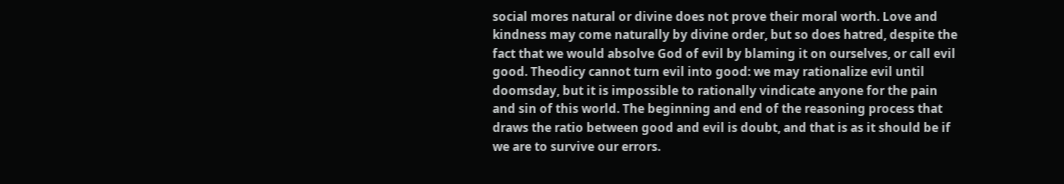social mores natural or divine does not prove their moral worth. Love and kindness may come naturally by divine order, but so does hatred, despite the fact that we would absolve God of evil by blaming it on ourselves, or call evil good. Theodicy cannot turn evil into good: we may rationalize evil until doomsday, but it is impossible to rationally vindicate anyone for the pain and sin of this world. The beginning and end of the reasoning process that draws the ratio between good and evil is doubt, and that is as it should be if we are to survive our errors.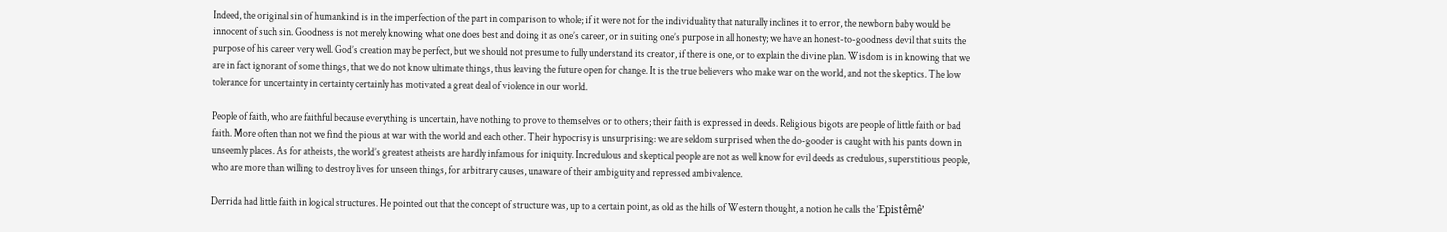Indeed, the original sin of humankind is in the imperfection of the part in comparison to whole; if it were not for the individuality that naturally inclines it to error, the newborn baby would be innocent of such sin. Goodness is not merely knowing what one does best and doing it as one’s career, or in suiting one’s purpose in all honesty; we have an honest-to-goodness devil that suits the purpose of his career very well. God’s creation may be perfect, but we should not presume to fully understand its creator, if there is one, or to explain the divine plan. Wisdom is in knowing that we are in fact ignorant of some things, that we do not know ultimate things, thus leaving the future open for change. It is the true believers who make war on the world, and not the skeptics. The low tolerance for uncertainty in certainty certainly has motivated a great deal of violence in our world.

People of faith, who are faithful because everything is uncertain, have nothing to prove to themselves or to others; their faith is expressed in deeds. Religious bigots are people of little faith or bad faith. More often than not we find the pious at war with the world and each other. Their hypocrisy is unsurprising: we are seldom surprised when the do-gooder is caught with his pants down in unseemly places. As for atheists, the world’s greatest atheists are hardly infamous for iniquity. Incredulous and skeptical people are not as well know for evil deeds as credulous, superstitious people, who are more than willing to destroy lives for unseen things, for arbitrary causes, unaware of their ambiguity and repressed ambivalence.

Derrida had little faith in logical structures. He pointed out that the concept of structure was, up to a certain point, as old as the hills of Western thought, a notion he calls the ‘Epistêmê’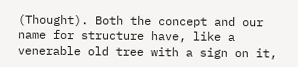(Thought). Both the concept and our name for structure have, like a venerable old tree with a sign on it,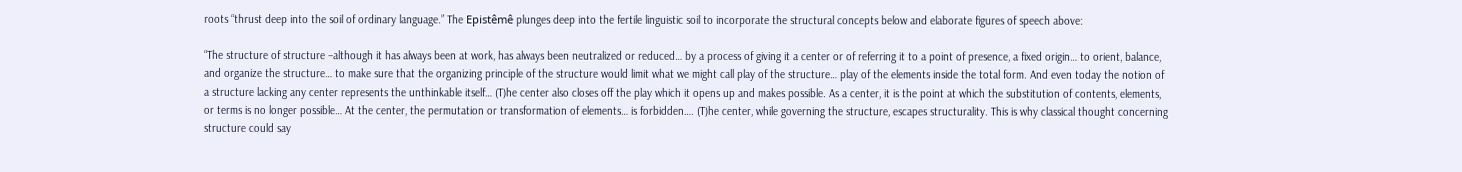roots “thrust deep into the soil of ordinary language.” The Epistêmê plunges deep into the fertile linguistic soil to incorporate the structural concepts below and elaborate figures of speech above:

“The structure of structure –although it has always been at work, has always been neutralized or reduced… by a process of giving it a center or of referring it to a point of presence, a fixed origin… to orient, balance, and organize the structure… to make sure that the organizing principle of the structure would limit what we might call play of the structure… play of the elements inside the total form. And even today the notion of a structure lacking any center represents the unthinkable itself… (T)he center also closes off the play which it opens up and makes possible. As a center, it is the point at which the substitution of contents, elements, or terms is no longer possible… At the center, the permutation or transformation of elements… is forbidden…. (T)he center, while governing the structure, escapes structurality. This is why classical thought concerning structure could say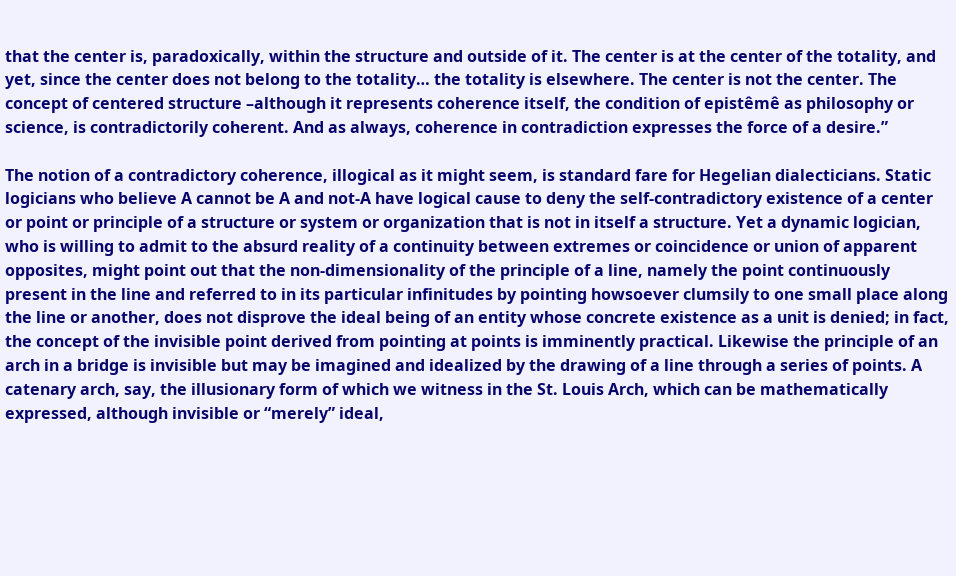that the center is, paradoxically, within the structure and outside of it. The center is at the center of the totality, and yet, since the center does not belong to the totality… the totality is elsewhere. The center is not the center. The concept of centered structure –although it represents coherence itself, the condition of epistêmê as philosophy or science, is contradictorily coherent. And as always, coherence in contradiction expresses the force of a desire.”

The notion of a contradictory coherence, illogical as it might seem, is standard fare for Hegelian dialecticians. Static logicians who believe A cannot be A and not-A have logical cause to deny the self-contradictory existence of a center or point or principle of a structure or system or organization that is not in itself a structure. Yet a dynamic logician, who is willing to admit to the absurd reality of a continuity between extremes or coincidence or union of apparent opposites, might point out that the non-dimensionality of the principle of a line, namely the point continuously present in the line and referred to in its particular infinitudes by pointing howsoever clumsily to one small place along the line or another, does not disprove the ideal being of an entity whose concrete existence as a unit is denied; in fact, the concept of the invisible point derived from pointing at points is imminently practical. Likewise the principle of an arch in a bridge is invisible but may be imagined and idealized by the drawing of a line through a series of points. A catenary arch, say, the illusionary form of which we witness in the St. Louis Arch, which can be mathematically expressed, although invisible or “merely” ideal,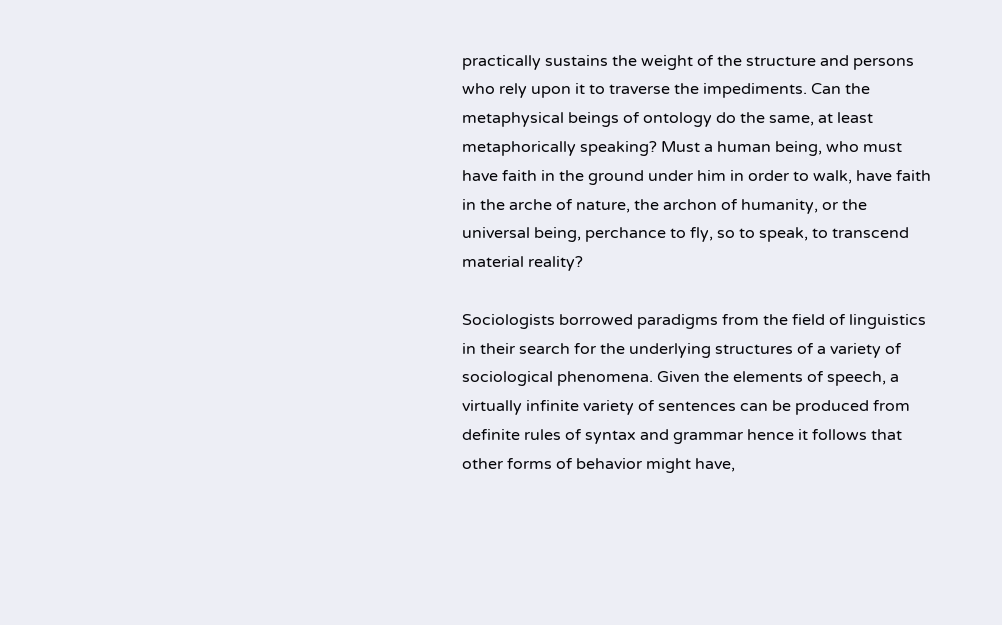practically sustains the weight of the structure and persons who rely upon it to traverse the impediments. Can the metaphysical beings of ontology do the same, at least metaphorically speaking? Must a human being, who must have faith in the ground under him in order to walk, have faith in the arche of nature, the archon of humanity, or the universal being, perchance to fly, so to speak, to transcend material reality?

Sociologists borrowed paradigms from the field of linguistics in their search for the underlying structures of a variety of sociological phenomena. Given the elements of speech, a virtually infinite variety of sentences can be produced from definite rules of syntax and grammar hence it follows that other forms of behavior might have,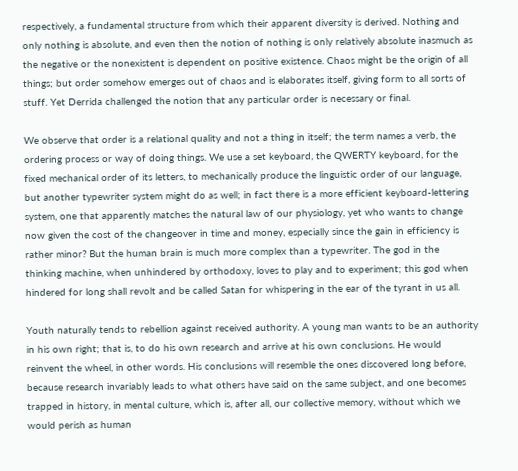respectively, a fundamental structure from which their apparent diversity is derived. Nothing and only nothing is absolute, and even then the notion of nothing is only relatively absolute inasmuch as the negative or the nonexistent is dependent on positive existence. Chaos might be the origin of all things; but order somehow emerges out of chaos and is elaborates itself, giving form to all sorts of stuff. Yet Derrida challenged the notion that any particular order is necessary or final.

We observe that order is a relational quality and not a thing in itself; the term names a verb, the ordering process or way of doing things. We use a set keyboard, the QWERTY keyboard, for the fixed mechanical order of its letters, to mechanically produce the linguistic order of our language, but another typewriter system might do as well; in fact there is a more efficient keyboard-lettering system, one that apparently matches the natural law of our physiology, yet who wants to change now given the cost of the changeover in time and money, especially since the gain in efficiency is rather minor? But the human brain is much more complex than a typewriter. The god in the thinking machine, when unhindered by orthodoxy, loves to play and to experiment; this god when hindered for long shall revolt and be called Satan for whispering in the ear of the tyrant in us all.

Youth naturally tends to rebellion against received authority. A young man wants to be an authority in his own right; that is, to do his own research and arrive at his own conclusions. He would reinvent the wheel, in other words. His conclusions will resemble the ones discovered long before, because research invariably leads to what others have said on the same subject, and one becomes trapped in history, in mental culture, which is, after all, our collective memory, without which we would perish as human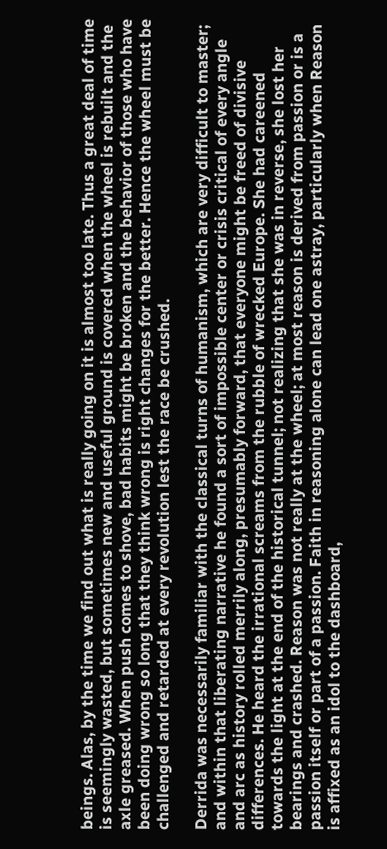beings. Alas, by the time we find out what is really going on it is almost too late. Thus a great deal of time is seemingly wasted, but sometimes new and useful ground is covered when the wheel is rebuilt and the axle greased. When push comes to shove, bad habits might be broken and the behavior of those who have been doing wrong so long that they think wrong is right changes for the better. Hence the wheel must be challenged and retarded at every revolution lest the race be crushed.

Derrida was necessarily familiar with the classical turns of humanism, which are very difficult to master; and within that liberating narrative he found a sort of impossible center or crisis critical of every angle and arc as history rolled merrily along, presumably forward, that everyone might be freed of divisive differences. He heard the irrational screams from the rubble of wrecked Europe. She had careened towards the light at the end of the historical tunnel; not realizing that she was in reverse, she lost her bearings and crashed. Reason was not really at the wheel; at most reason is derived from passion or is a passion itself or part of a passion. Faith in reasoning alone can lead one astray, particularly when Reason is affixed as an idol to the dashboard,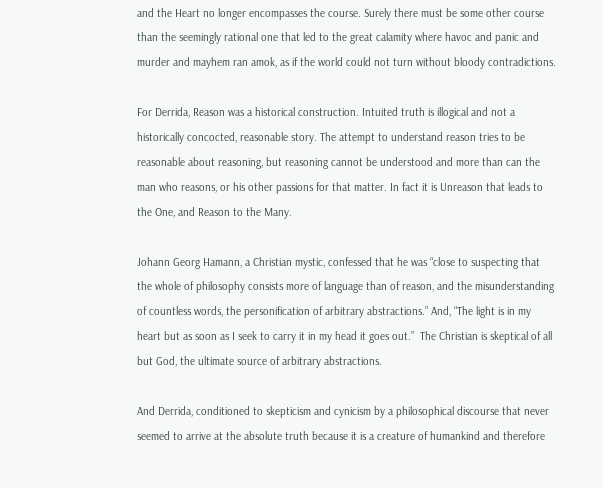and the Heart no longer encompasses the course. Surely there must be some other course than the seemingly rational one that led to the great calamity where havoc and panic and murder and mayhem ran amok, as if the world could not turn without bloody contradictions.

For Derrida, Reason was a historical construction. Intuited truth is illogical and not a historically concocted, reasonable story. The attempt to understand reason tries to be reasonable about reasoning, but reasoning cannot be understood and more than can the man who reasons, or his other passions for that matter. In fact it is Unreason that leads to the One, and Reason to the Many.

Johann Georg Hamann, a Christian mystic, confessed that he was “close to suspecting that the whole of philosophy consists more of language than of reason, and the misunderstanding of countless words, the personification of arbitrary abstractions.” And, “The light is in my heart but as soon as I seek to carry it in my head it goes out.”  The Christian is skeptical of all but God, the ultimate source of arbitrary abstractions.

And Derrida, conditioned to skepticism and cynicism by a philosophical discourse that never seemed to arrive at the absolute truth because it is a creature of humankind and therefore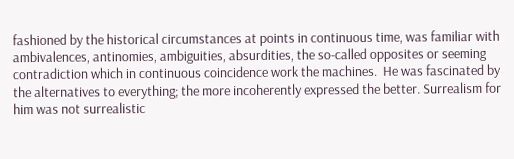fashioned by the historical circumstances at points in continuous time, was familiar with ambivalences, antinomies, ambiguities, absurdities, the so-called opposites or seeming contradiction which in continuous coincidence work the machines.  He was fascinated by the alternatives to everything; the more incoherently expressed the better. Surrealism for him was not surrealistic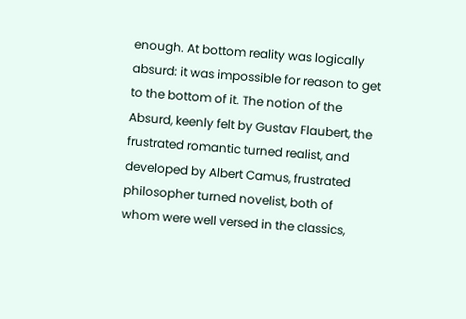enough. At bottom reality was logically absurd: it was impossible for reason to get to the bottom of it. The notion of the Absurd, keenly felt by Gustav Flaubert, the frustrated romantic turned realist, and developed by Albert Camus, frustrated philosopher turned novelist, both of whom were well versed in the classics,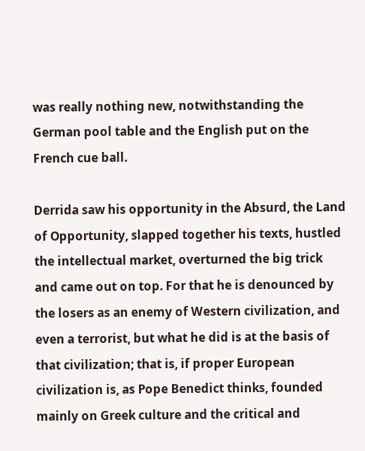was really nothing new, notwithstanding the German pool table and the English put on the French cue ball.

Derrida saw his opportunity in the Absurd, the Land of Opportunity, slapped together his texts, hustled the intellectual market, overturned the big trick and came out on top. For that he is denounced by the losers as an enemy of Western civilization, and even a terrorist, but what he did is at the basis of that civilization; that is, if proper European civilization is, as Pope Benedict thinks, founded mainly on Greek culture and the critical and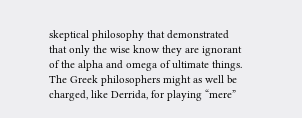skeptical philosophy that demonstrated that only the wise know they are ignorant of the alpha and omega of ultimate things. The Greek philosophers might as well be charged, like Derrida, for playing “mere”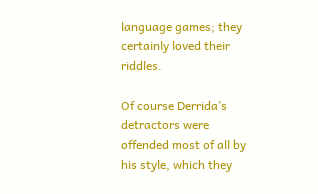language games; they certainly loved their riddles.

Of course Derrida’s detractors were offended most of all by his style, which they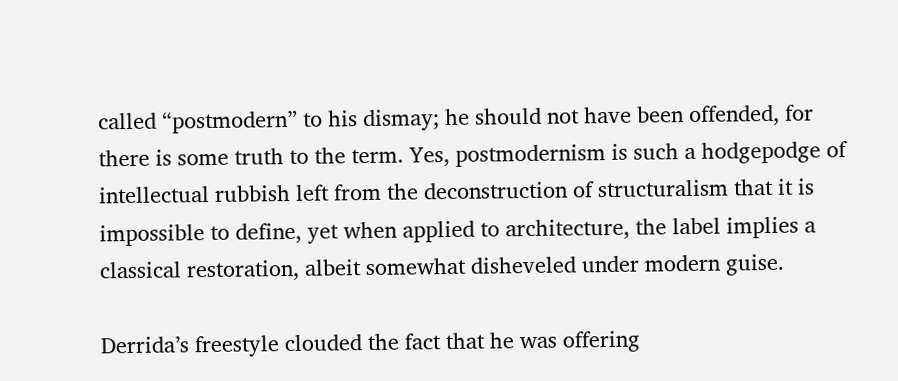called “postmodern” to his dismay; he should not have been offended, for there is some truth to the term. Yes, postmodernism is such a hodgepodge of intellectual rubbish left from the deconstruction of structuralism that it is impossible to define, yet when applied to architecture, the label implies a classical restoration, albeit somewhat disheveled under modern guise.

Derrida’s freestyle clouded the fact that he was offering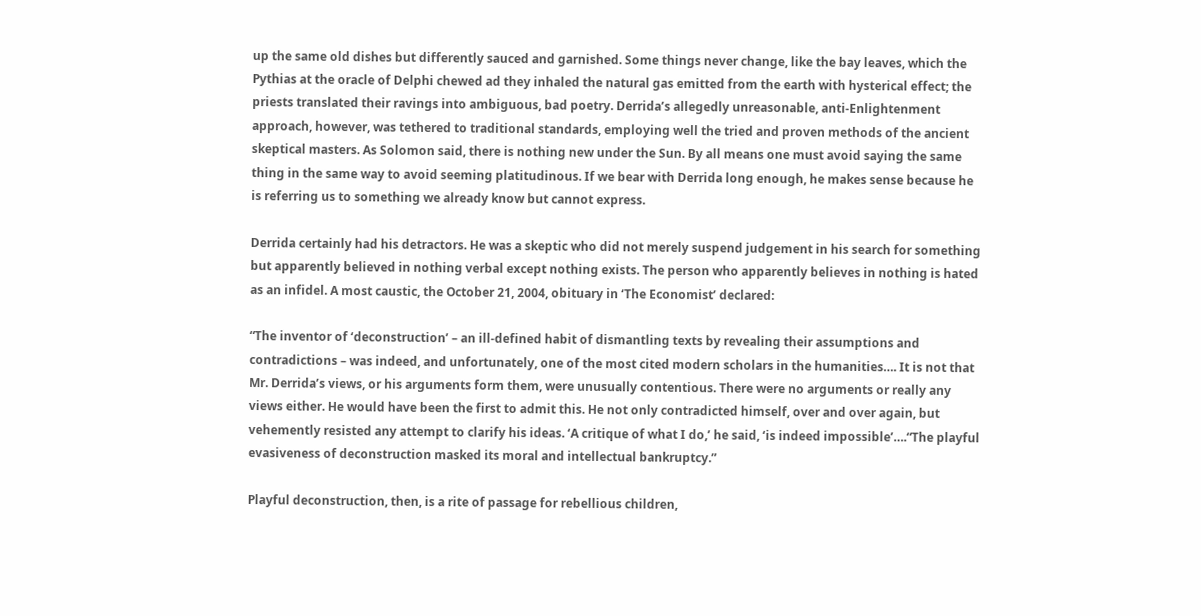up the same old dishes but differently sauced and garnished. Some things never change, like the bay leaves, which the Pythias at the oracle of Delphi chewed ad they inhaled the natural gas emitted from the earth with hysterical effect; the priests translated their ravings into ambiguous, bad poetry. Derrida’s allegedly unreasonable, anti-Enlightenment approach, however, was tethered to traditional standards, employing well the tried and proven methods of the ancient skeptical masters. As Solomon said, there is nothing new under the Sun. By all means one must avoid saying the same thing in the same way to avoid seeming platitudinous. If we bear with Derrida long enough, he makes sense because he is referring us to something we already know but cannot express.

Derrida certainly had his detractors. He was a skeptic who did not merely suspend judgement in his search for something but apparently believed in nothing verbal except nothing exists. The person who apparently believes in nothing is hated as an infidel. A most caustic, the October 21, 2004, obituary in ‘The Economist’ declared:

“The inventor of ‘deconstruction’ – an ill-defined habit of dismantling texts by revealing their assumptions and contradictions – was indeed, and unfortunately, one of the most cited modern scholars in the humanities…. It is not that Mr. Derrida’s views, or his arguments form them, were unusually contentious. There were no arguments or really any views either. He would have been the first to admit this. He not only contradicted himself, over and over again, but vehemently resisted any attempt to clarify his ideas. ‘A critique of what I do,’ he said, ‘is indeed impossible’….“The playful evasiveness of deconstruction masked its moral and intellectual bankruptcy.”

Playful deconstruction, then, is a rite of passage for rebellious children,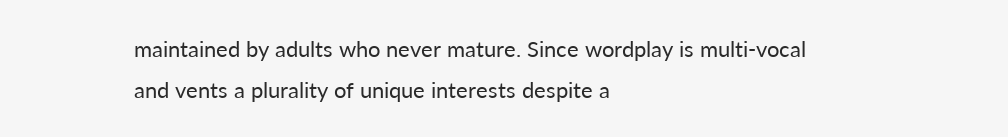maintained by adults who never mature. Since wordplay is multi-vocal and vents a plurality of unique interests despite a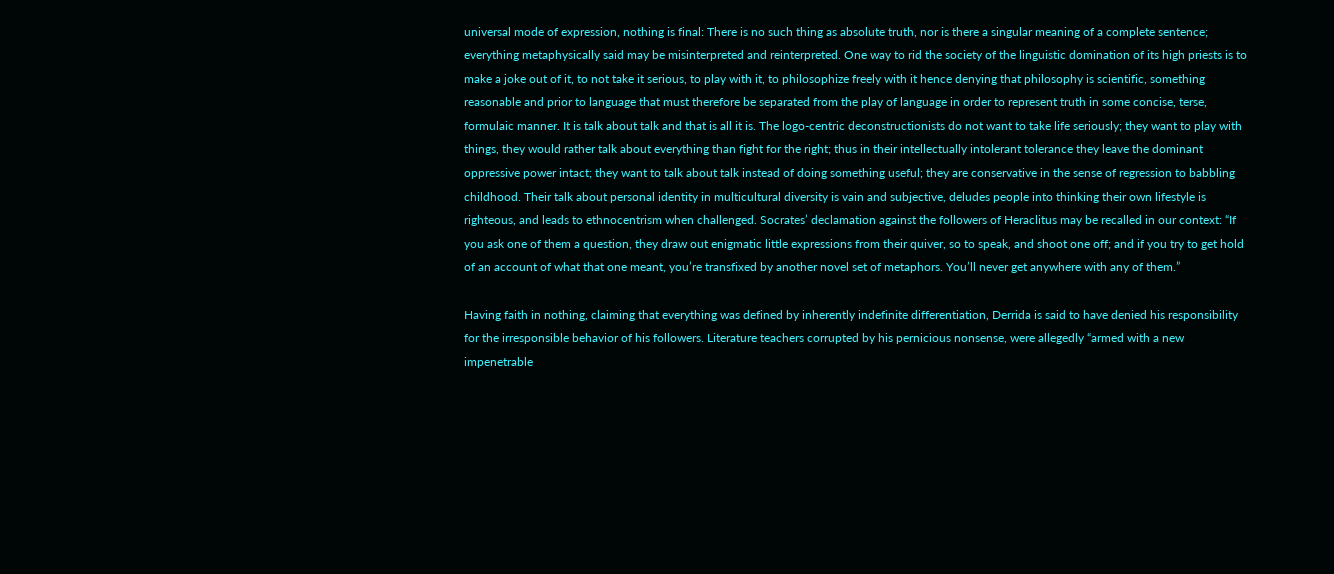universal mode of expression, nothing is final: There is no such thing as absolute truth, nor is there a singular meaning of a complete sentence; everything metaphysically said may be misinterpreted and reinterpreted. One way to rid the society of the linguistic domination of its high priests is to make a joke out of it, to not take it serious, to play with it, to philosophize freely with it hence denying that philosophy is scientific, something reasonable and prior to language that must therefore be separated from the play of language in order to represent truth in some concise, terse, formulaic manner. It is talk about talk and that is all it is. The logo-centric deconstructionists do not want to take life seriously; they want to play with things, they would rather talk about everything than fight for the right; thus in their intellectually intolerant tolerance they leave the dominant oppressive power intact; they want to talk about talk instead of doing something useful; they are conservative in the sense of regression to babbling childhood. Their talk about personal identity in multicultural diversity is vain and subjective, deludes people into thinking their own lifestyle is righteous, and leads to ethnocentrism when challenged. Socrates’ declamation against the followers of Heraclitus may be recalled in our context: “If you ask one of them a question, they draw out enigmatic little expressions from their quiver, so to speak, and shoot one off; and if you try to get hold of an account of what that one meant, you’re transfixed by another novel set of metaphors. You’ll never get anywhere with any of them.”

Having faith in nothing, claiming that everything was defined by inherently indefinite differentiation, Derrida is said to have denied his responsibility for the irresponsible behavior of his followers. Literature teachers corrupted by his pernicious nonsense, were allegedly “armed with a new impenetrable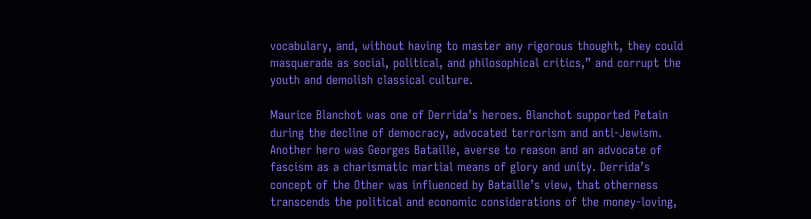vocabulary, and, without having to master any rigorous thought, they could masquerade as social, political, and philosophical critics,” and corrupt the youth and demolish classical culture.

Maurice Blanchot was one of Derrida’s heroes. Blanchot supported Petain during the decline of democracy, advocated terrorism and anti-Jewism. Another hero was Georges Bataille, averse to reason and an advocate of fascism as a charismatic martial means of glory and unity. Derrida’s concept of the Other was influenced by Bataille’s view, that otherness transcends the political and economic considerations of the money-loving,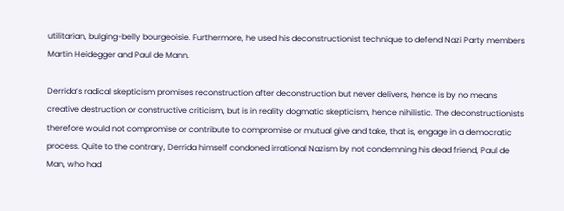utilitarian, bulging-belly bourgeoisie. Furthermore, he used his deconstructionist technique to defend Nazi Party members Martin Heidegger and Paul de Mann.

Derrida’s radical skepticism promises reconstruction after deconstruction but never delivers, hence is by no means creative destruction or constructive criticism, but is in reality dogmatic skepticism, hence nihilistic. The deconstructionists therefore would not compromise or contribute to compromise or mutual give and take, that is, engage in a democratic process. Quite to the contrary, Derrida himself condoned irrational Nazism by not condemning his dead friend, Paul de Man, who had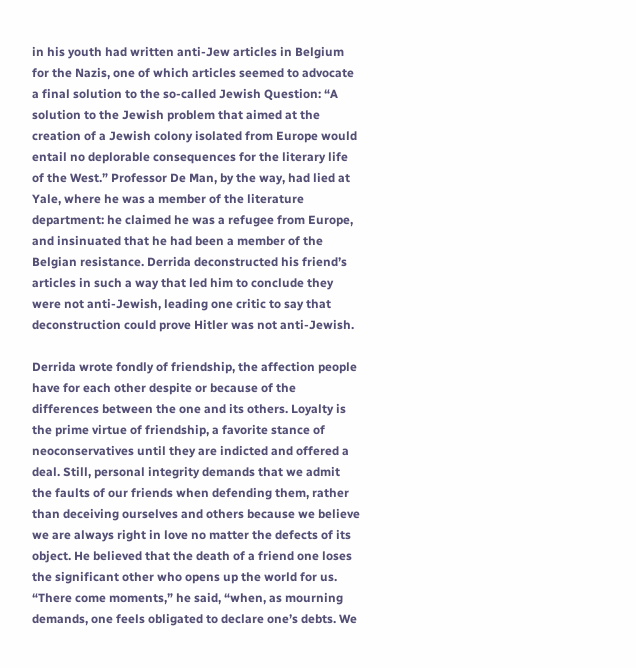in his youth had written anti-Jew articles in Belgium for the Nazis, one of which articles seemed to advocate a final solution to the so-called Jewish Question: “A solution to the Jewish problem that aimed at the creation of a Jewish colony isolated from Europe would entail no deplorable consequences for the literary life of the West.” Professor De Man, by the way, had lied at Yale, where he was a member of the literature department: he claimed he was a refugee from Europe, and insinuated that he had been a member of the Belgian resistance. Derrida deconstructed his friend’s articles in such a way that led him to conclude they were not anti-Jewish, leading one critic to say that deconstruction could prove Hitler was not anti-Jewish.

Derrida wrote fondly of friendship, the affection people have for each other despite or because of the differences between the one and its others. Loyalty is the prime virtue of friendship, a favorite stance of neoconservatives until they are indicted and offered a deal. Still, personal integrity demands that we admit the faults of our friends when defending them, rather than deceiving ourselves and others because we believe we are always right in love no matter the defects of its object. He believed that the death of a friend one loses the significant other who opens up the world for us. “There come moments,” he said, “when, as mourning demands, one feels obligated to declare one’s debts. We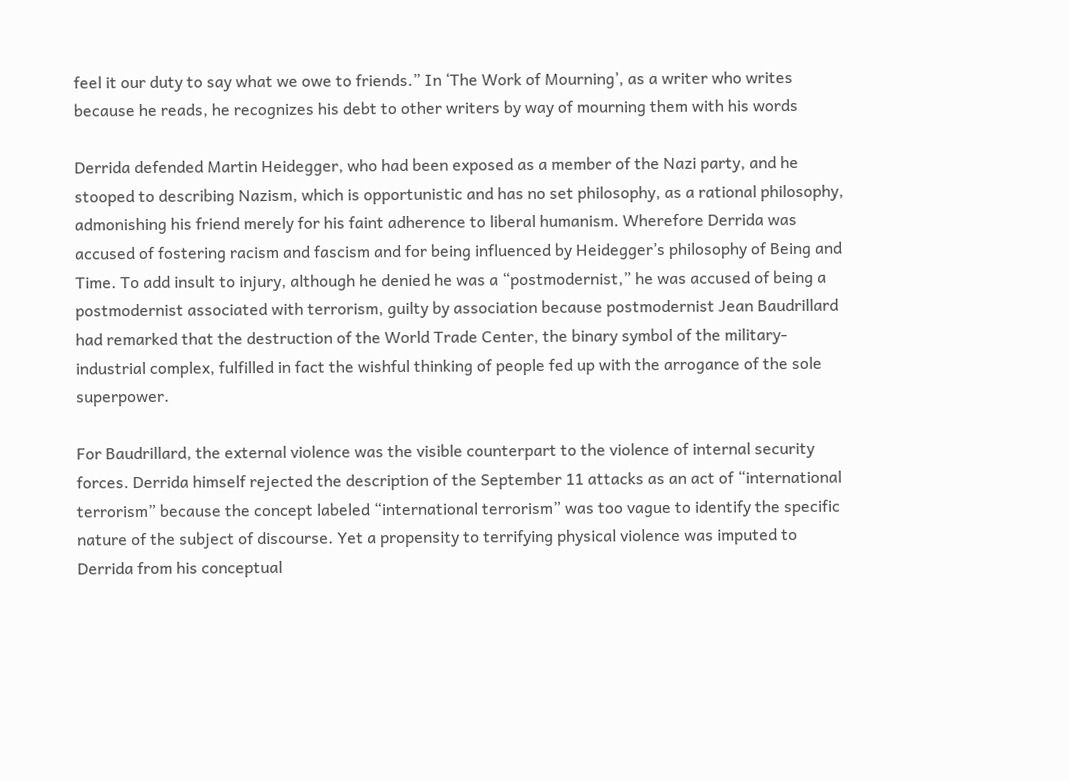feel it our duty to say what we owe to friends.” In ‘The Work of Mourning’, as a writer who writes because he reads, he recognizes his debt to other writers by way of mourning them with his words

Derrida defended Martin Heidegger, who had been exposed as a member of the Nazi party, and he stooped to describing Nazism, which is opportunistic and has no set philosophy, as a rational philosophy, admonishing his friend merely for his faint adherence to liberal humanism. Wherefore Derrida was accused of fostering racism and fascism and for being influenced by Heidegger’s philosophy of Being and Time. To add insult to injury, although he denied he was a “postmodernist,” he was accused of being a postmodernist associated with terrorism, guilty by association because postmodernist Jean Baudrillard had remarked that the destruction of the World Trade Center, the binary symbol of the military-industrial complex, fulfilled in fact the wishful thinking of people fed up with the arrogance of the sole superpower.

For Baudrillard, the external violence was the visible counterpart to the violence of internal security forces. Derrida himself rejected the description of the September 11 attacks as an act of “international terrorism” because the concept labeled “international terrorism” was too vague to identify the specific nature of the subject of discourse. Yet a propensity to terrifying physical violence was imputed to Derrida from his conceptual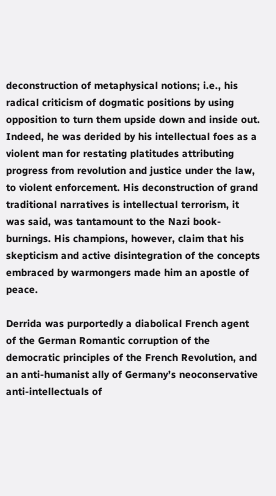deconstruction of metaphysical notions; i.e., his radical criticism of dogmatic positions by using opposition to turn them upside down and inside out. Indeed, he was derided by his intellectual foes as a violent man for restating platitudes attributing progress from revolution and justice under the law, to violent enforcement. His deconstruction of grand traditional narratives is intellectual terrorism, it was said, was tantamount to the Nazi book-burnings. His champions, however, claim that his skepticism and active disintegration of the concepts embraced by warmongers made him an apostle of peace.

Derrida was purportedly a diabolical French agent of the German Romantic corruption of the democratic principles of the French Revolution, and an anti-humanist ally of Germany’s neoconservative anti-intellectuals of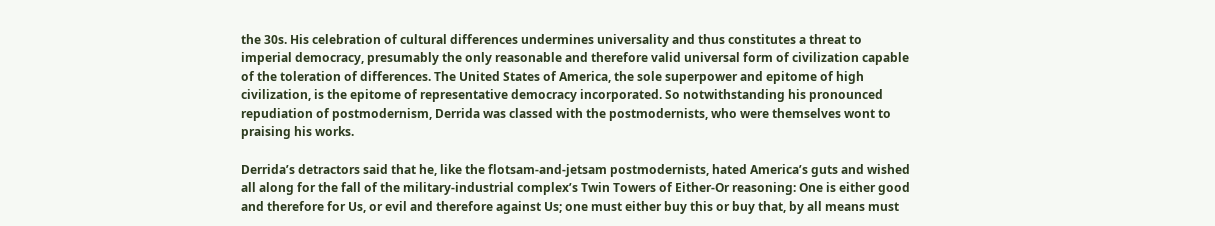the 30s. His celebration of cultural differences undermines universality and thus constitutes a threat to imperial democracy, presumably the only reasonable and therefore valid universal form of civilization capable of the toleration of differences. The United States of America, the sole superpower and epitome of high civilization, is the epitome of representative democracy incorporated. So notwithstanding his pronounced repudiation of postmodernism, Derrida was classed with the postmodernists, who were themselves wont to praising his works.

Derrida’s detractors said that he, like the flotsam-and-jetsam postmodernists, hated America’s guts and wished all along for the fall of the military-industrial complex’s Twin Towers of Either-Or reasoning: One is either good and therefore for Us, or evil and therefore against Us; one must either buy this or buy that, by all means must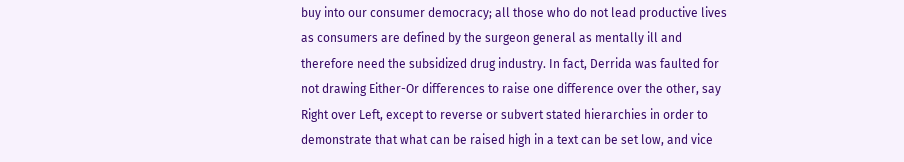buy into our consumer democracy; all those who do not lead productive lives as consumers are defined by the surgeon general as mentally ill and therefore need the subsidized drug industry. In fact, Derrida was faulted for not drawing Either-Or differences to raise one difference over the other, say Right over Left, except to reverse or subvert stated hierarchies in order to demonstrate that what can be raised high in a text can be set low, and vice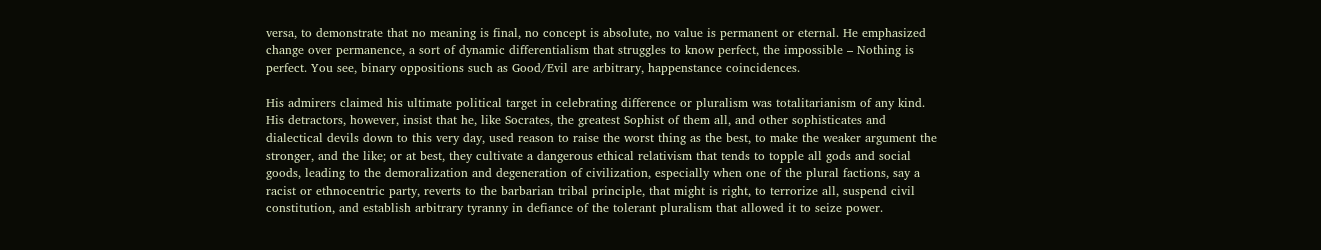versa, to demonstrate that no meaning is final, no concept is absolute, no value is permanent or eternal. He emphasized change over permanence, a sort of dynamic differentialism that struggles to know perfect, the impossible – Nothing is perfect. You see, binary oppositions such as Good/Evil are arbitrary, happenstance coincidences.

His admirers claimed his ultimate political target in celebrating difference or pluralism was totalitarianism of any kind. His detractors, however, insist that he, like Socrates, the greatest Sophist of them all, and other sophisticates and dialectical devils down to this very day, used reason to raise the worst thing as the best, to make the weaker argument the stronger, and the like; or at best, they cultivate a dangerous ethical relativism that tends to topple all gods and social goods, leading to the demoralization and degeneration of civilization, especially when one of the plural factions, say a racist or ethnocentric party, reverts to the barbarian tribal principle, that might is right, to terrorize all, suspend civil constitution, and establish arbitrary tyranny in defiance of the tolerant pluralism that allowed it to seize power.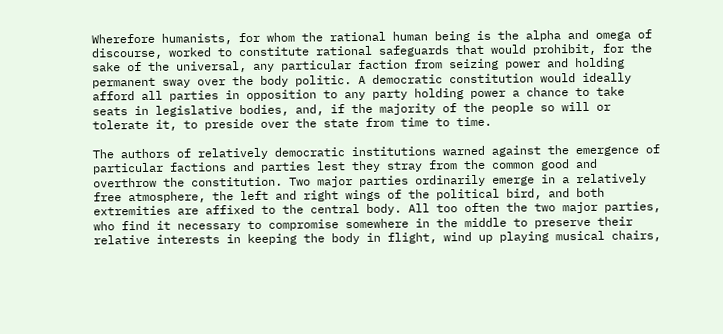Wherefore humanists, for whom the rational human being is the alpha and omega of discourse, worked to constitute rational safeguards that would prohibit, for the sake of the universal, any particular faction from seizing power and holding permanent sway over the body politic. A democratic constitution would ideally afford all parties in opposition to any party holding power a chance to take seats in legislative bodies, and, if the majority of the people so will or tolerate it, to preside over the state from time to time.

The authors of relatively democratic institutions warned against the emergence of particular factions and parties lest they stray from the common good and overthrow the constitution. Two major parties ordinarily emerge in a relatively free atmosphere, the left and right wings of the political bird, and both extremities are affixed to the central body. All too often the two major parties, who find it necessary to compromise somewhere in the middle to preserve their relative interests in keeping the body in flight, wind up playing musical chairs,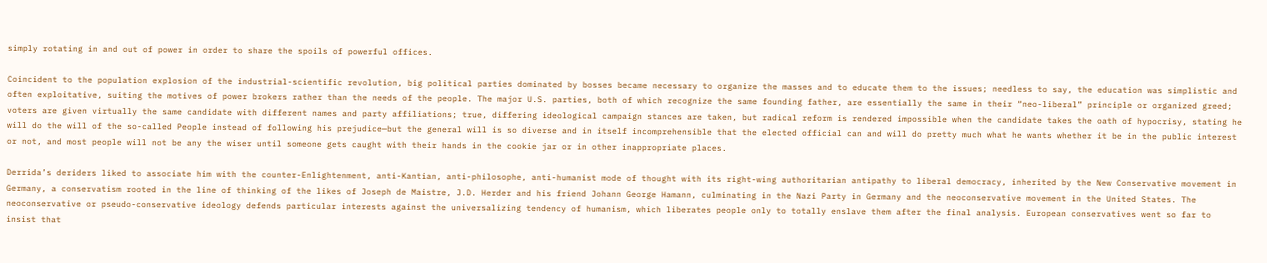simply rotating in and out of power in order to share the spoils of powerful offices.

Coincident to the population explosion of the industrial-scientific revolution, big political parties dominated by bosses became necessary to organize the masses and to educate them to the issues; needless to say, the education was simplistic and often exploitative, suiting the motives of power brokers rather than the needs of the people. The major U.S. parties, both of which recognize the same founding father, are essentially the same in their “neo-liberal” principle or organized greed; voters are given virtually the same candidate with different names and party affiliations; true, differing ideological campaign stances are taken, but radical reform is rendered impossible when the candidate takes the oath of hypocrisy, stating he will do the will of the so-called People instead of following his prejudice—but the general will is so diverse and in itself incomprehensible that the elected official can and will do pretty much what he wants whether it be in the public interest or not, and most people will not be any the wiser until someone gets caught with their hands in the cookie jar or in other inappropriate places.

Derrida’s deriders liked to associate him with the counter-Enlightenment, anti-Kantian, anti-philosophe, anti-humanist mode of thought with its right-wing authoritarian antipathy to liberal democracy, inherited by the New Conservative movement in Germany, a conservatism rooted in the line of thinking of the likes of Joseph de Maistre, J.D. Herder and his friend Johann George Hamann, culminating in the Nazi Party in Germany and the neoconservative movement in the United States. The neoconservative or pseudo-conservative ideology defends particular interests against the universalizing tendency of humanism, which liberates people only to totally enslave them after the final analysis. European conservatives went so far to insist that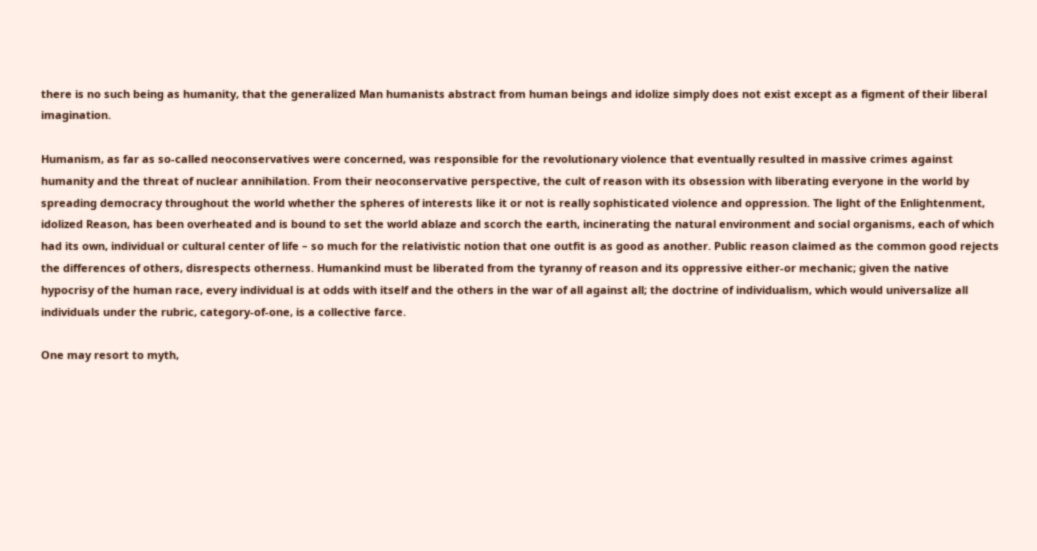there is no such being as humanity, that the generalized Man humanists abstract from human beings and idolize simply does not exist except as a figment of their liberal imagination.

Humanism, as far as so-called neoconservatives were concerned, was responsible for the revolutionary violence that eventually resulted in massive crimes against humanity and the threat of nuclear annihilation. From their neoconservative perspective, the cult of reason with its obsession with liberating everyone in the world by spreading democracy throughout the world whether the spheres of interests like it or not is really sophisticated violence and oppression. The light of the Enlightenment, idolized Reason, has been overheated and is bound to set the world ablaze and scorch the earth, incinerating the natural environment and social organisms, each of which had its own, individual or cultural center of life – so much for the relativistic notion that one outfit is as good as another. Public reason claimed as the common good rejects the differences of others, disrespects otherness. Humankind must be liberated from the tyranny of reason and its oppressive either-or mechanic; given the native hypocrisy of the human race, every individual is at odds with itself and the others in the war of all against all; the doctrine of individualism, which would universalize all individuals under the rubric, category-of-one, is a collective farce.

One may resort to myth,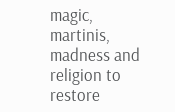magic, martinis, madness and religion to restore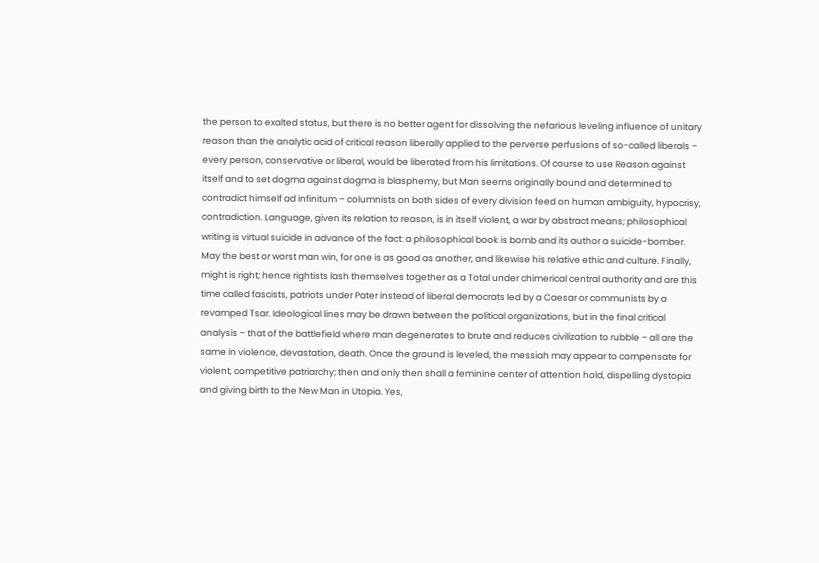the person to exalted status, but there is no better agent for dissolving the nefarious leveling influence of unitary reason than the analytic acid of critical reason liberally applied to the perverse perfusions of so-called liberals – every person, conservative or liberal, would be liberated from his limitations. Of course to use Reason against itself and to set dogma against dogma is blasphemy, but Man seems originally bound and determined to contradict himself ad infinitum – columnists on both sides of every division feed on human ambiguity, hypocrisy, contradiction. Language, given its relation to reason, is in itself violent, a war by abstract means; philosophical writing is virtual suicide in advance of the fact: a philosophical book is bomb and its author a suicide-bomber. May the best or worst man win, for one is as good as another, and likewise his relative ethic and culture. Finally, might is right; hence rightists lash themselves together as a Total under chimerical central authority and are this time called fascists, patriots under Pater instead of liberal democrats led by a Caesar or communists by a revamped Tsar. Ideological lines may be drawn between the political organizations, but in the final critical analysis – that of the battlefield where man degenerates to brute and reduces civilization to rubble – all are the same in violence, devastation, death. Once the ground is leveled, the messiah may appear to compensate for violent, competitive patriarchy; then and only then shall a feminine center of attention hold, dispelling dystopia and giving birth to the New Man in Utopia. Yes,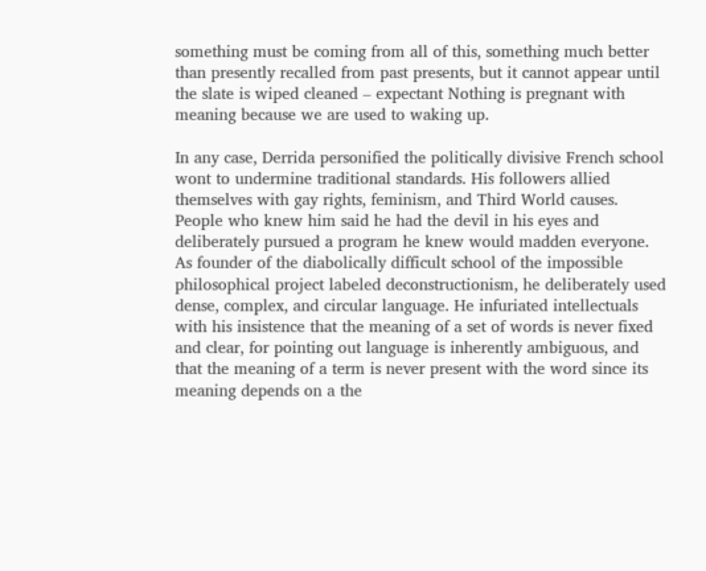something must be coming from all of this, something much better than presently recalled from past presents, but it cannot appear until the slate is wiped cleaned – expectant Nothing is pregnant with meaning because we are used to waking up.

In any case, Derrida personified the politically divisive French school wont to undermine traditional standards. His followers allied themselves with gay rights, feminism, and Third World causes. People who knew him said he had the devil in his eyes and deliberately pursued a program he knew would madden everyone. As founder of the diabolically difficult school of the impossible philosophical project labeled deconstructionism, he deliberately used dense, complex, and circular language. He infuriated intellectuals with his insistence that the meaning of a set of words is never fixed and clear, for pointing out language is inherently ambiguous, and that the meaning of a term is never present with the word since its meaning depends on a the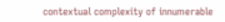contextual complexity of innumerable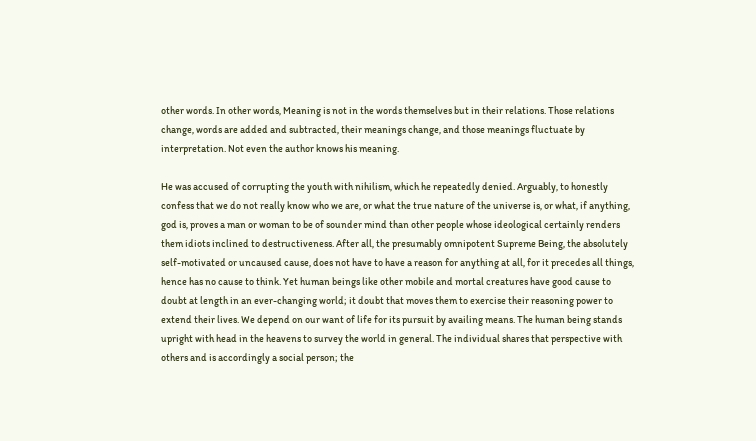other words. In other words, Meaning is not in the words themselves but in their relations. Those relations change, words are added and subtracted, their meanings change, and those meanings fluctuate by interpretation. Not even the author knows his meaning.

He was accused of corrupting the youth with nihilism, which he repeatedly denied. Arguably, to honestly confess that we do not really know who we are, or what the true nature of the universe is, or what, if anything, god is, proves a man or woman to be of sounder mind than other people whose ideological certainly renders them idiots inclined to destructiveness. After all, the presumably omnipotent Supreme Being, the absolutely self-motivated or uncaused cause, does not have to have a reason for anything at all, for it precedes all things, hence has no cause to think. Yet human beings like other mobile and mortal creatures have good cause to doubt at length in an ever-changing world; it doubt that moves them to exercise their reasoning power to extend their lives. We depend on our want of life for its pursuit by availing means. The human being stands upright with head in the heavens to survey the world in general. The individual shares that perspective with others and is accordingly a social person; the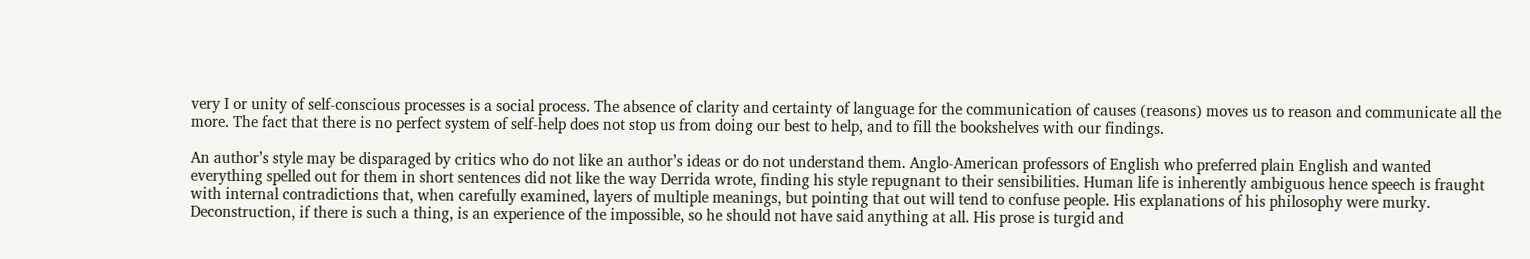very I or unity of self-conscious processes is a social process. The absence of clarity and certainty of language for the communication of causes (reasons) moves us to reason and communicate all the more. The fact that there is no perfect system of self-help does not stop us from doing our best to help, and to fill the bookshelves with our findings.

An author’s style may be disparaged by critics who do not like an author’s ideas or do not understand them. Anglo-American professors of English who preferred plain English and wanted everything spelled out for them in short sentences did not like the way Derrida wrote, finding his style repugnant to their sensibilities. Human life is inherently ambiguous hence speech is fraught with internal contradictions that, when carefully examined, layers of multiple meanings, but pointing that out will tend to confuse people. His explanations of his philosophy were murky. Deconstruction, if there is such a thing, is an experience of the impossible, so he should not have said anything at all. His prose is turgid and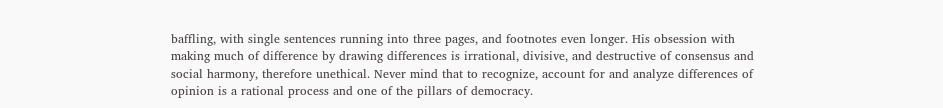baffling, with single sentences running into three pages, and footnotes even longer. His obsession with making much of difference by drawing differences is irrational, divisive, and destructive of consensus and social harmony, therefore unethical. Never mind that to recognize, account for and analyze differences of opinion is a rational process and one of the pillars of democracy.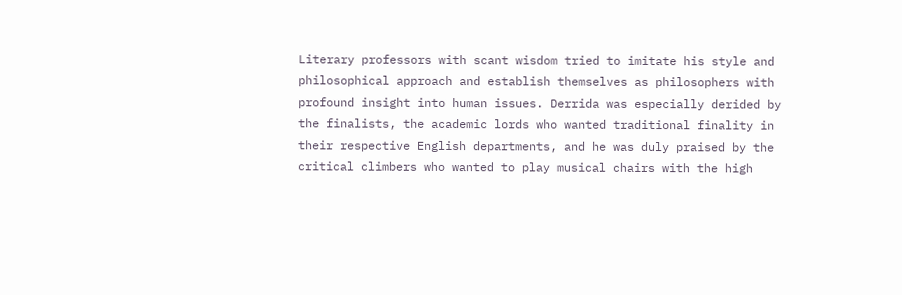Literary professors with scant wisdom tried to imitate his style and philosophical approach and establish themselves as philosophers with profound insight into human issues. Derrida was especially derided by the finalists, the academic lords who wanted traditional finality in their respective English departments, and he was duly praised by the critical climbers who wanted to play musical chairs with the high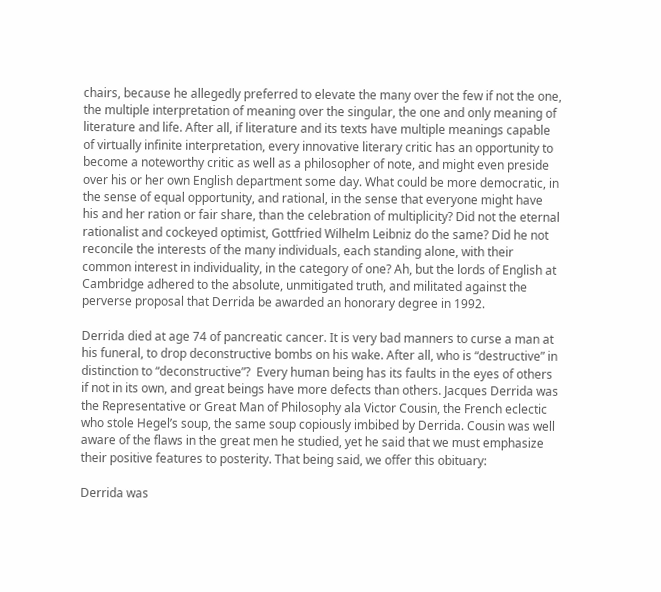chairs, because he allegedly preferred to elevate the many over the few if not the one, the multiple interpretation of meaning over the singular, the one and only meaning of literature and life. After all, if literature and its texts have multiple meanings capable of virtually infinite interpretation, every innovative literary critic has an opportunity to become a noteworthy critic as well as a philosopher of note, and might even preside over his or her own English department some day. What could be more democratic, in the sense of equal opportunity, and rational, in the sense that everyone might have his and her ration or fair share, than the celebration of multiplicity? Did not the eternal rationalist and cockeyed optimist, Gottfried Wilhelm Leibniz do the same? Did he not reconcile the interests of the many individuals, each standing alone, with their common interest in individuality, in the category of one? Ah, but the lords of English at Cambridge adhered to the absolute, unmitigated truth, and militated against the perverse proposal that Derrida be awarded an honorary degree in 1992.

Derrida died at age 74 of pancreatic cancer. It is very bad manners to curse a man at his funeral, to drop deconstructive bombs on his wake. After all, who is “destructive” in distinction to “deconstructive”?  Every human being has its faults in the eyes of others if not in its own, and great beings have more defects than others. Jacques Derrida was the Representative or Great Man of Philosophy ala Victor Cousin, the French eclectic who stole Hegel’s soup, the same soup copiously imbibed by Derrida. Cousin was well aware of the flaws in the great men he studied, yet he said that we must emphasize their positive features to posterity. That being said, we offer this obituary:

Derrida was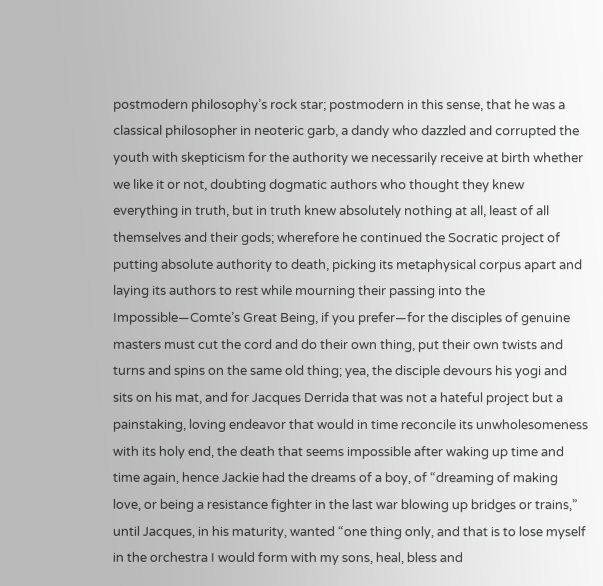postmodern philosophy’s rock star; postmodern in this sense, that he was a classical philosopher in neoteric garb, a dandy who dazzled and corrupted the youth with skepticism for the authority we necessarily receive at birth whether we like it or not, doubting dogmatic authors who thought they knew everything in truth, but in truth knew absolutely nothing at all, least of all themselves and their gods; wherefore he continued the Socratic project of putting absolute authority to death, picking its metaphysical corpus apart and laying its authors to rest while mourning their passing into the Impossible—Comte’s Great Being, if you prefer—for the disciples of genuine masters must cut the cord and do their own thing, put their own twists and turns and spins on the same old thing; yea, the disciple devours his yogi and sits on his mat, and for Jacques Derrida that was not a hateful project but a painstaking, loving endeavor that would in time reconcile its unwholesomeness with its holy end, the death that seems impossible after waking up time and time again, hence Jackie had the dreams of a boy, of “dreaming of making love, or being a resistance fighter in the last war blowing up bridges or trains,” until Jacques, in his maturity, wanted “one thing only, and that is to lose myself in the orchestra I would form with my sons, heal, bless and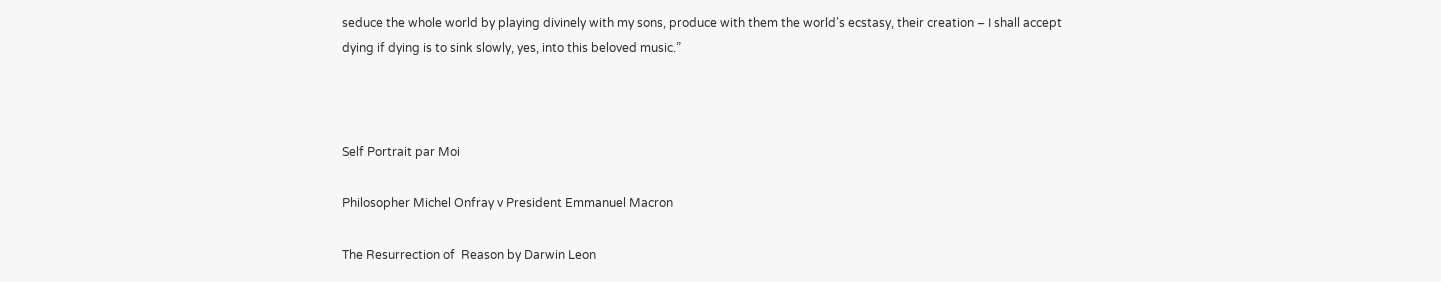seduce the whole world by playing divinely with my sons, produce with them the world’s ecstasy, their creation – I shall accept dying if dying is to sink slowly, yes, into this beloved music.”



Self Portrait par Moi

Philosopher Michel Onfray v President Emmanuel Macron

The Resurrection of  Reason by Darwin Leon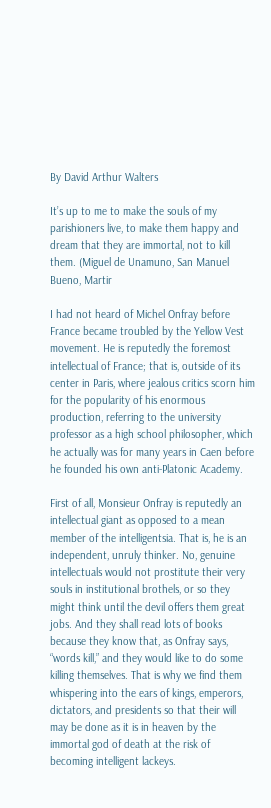By David Arthur Walters

It’s up to me to make the souls of my parishioners live, to make them happy and dream that they are immortal, not to kill them. (Miguel de Unamuno, San Manuel Bueno, Martir

I had not heard of Michel Onfray before France became troubled by the Yellow Vest movement. He is reputedly the foremost intellectual of France; that is, outside of its center in Paris, where jealous critics scorn him for the popularity of his enormous production, referring to the university professor as a high school philosopher, which he actually was for many years in Caen before he founded his own anti-Platonic Academy.

First of all, Monsieur Onfray is reputedly an intellectual giant as opposed to a mean member of the intelligentsia. That is, he is an independent, unruly thinker. No, genuine intellectuals would not prostitute their very souls in institutional brothels, or so they might think until the devil offers them great jobs. And they shall read lots of books because they know that, as Onfray says, “words kill,” and they would like to do some killing themselves. That is why we find them whispering into the ears of kings, emperors, dictators, and presidents so that their will may be done as it is in heaven by the immortal god of death at the risk of becoming intelligent lackeys.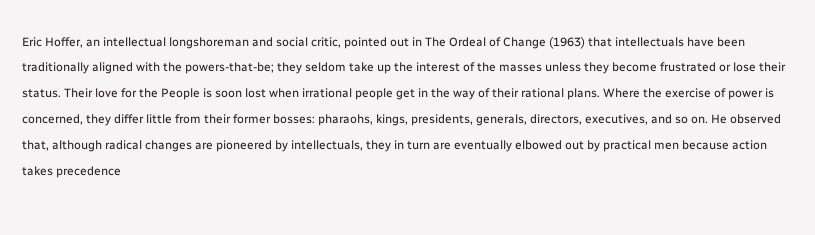Eric Hoffer, an intellectual longshoreman and social critic, pointed out in The Ordeal of Change (1963) that intellectuals have been traditionally aligned with the powers-that-be; they seldom take up the interest of the masses unless they become frustrated or lose their status. Their love for the People is soon lost when irrational people get in the way of their rational plans. Where the exercise of power is concerned, they differ little from their former bosses: pharaohs, kings, presidents, generals, directors, executives, and so on. He observed that, although radical changes are pioneered by intellectuals, they in turn are eventually elbowed out by practical men because action takes precedence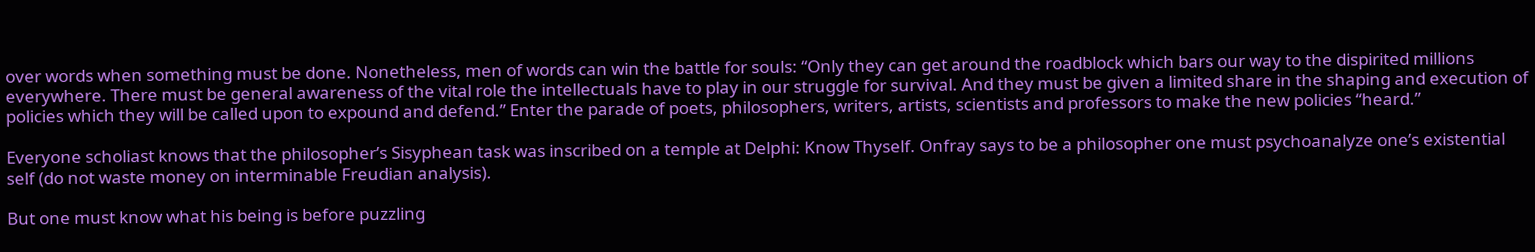over words when something must be done. Nonetheless, men of words can win the battle for souls: “Only they can get around the roadblock which bars our way to the dispirited millions everywhere. There must be general awareness of the vital role the intellectuals have to play in our struggle for survival. And they must be given a limited share in the shaping and execution of policies which they will be called upon to expound and defend.” Enter the parade of poets, philosophers, writers, artists, scientists and professors to make the new policies “heard.”

Everyone scholiast knows that the philosopher’s Sisyphean task was inscribed on a temple at Delphi: Know Thyself. Onfray says to be a philosopher one must psychoanalyze one’s existential self (do not waste money on interminable Freudian analysis).

But one must know what his being is before puzzling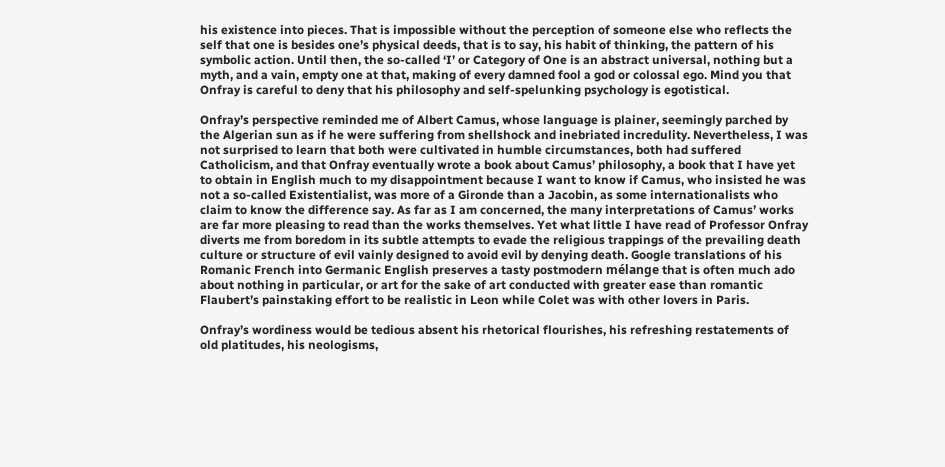his existence into pieces. That is impossible without the perception of someone else who reflects the self that one is besides one’s physical deeds, that is to say, his habit of thinking, the pattern of his symbolic action. Until then, the so-called ‘I’ or Category of One is an abstract universal, nothing but a myth, and a vain, empty one at that, making of every damned fool a god or colossal ego. Mind you that Onfray is careful to deny that his philosophy and self-spelunking psychology is egotistical.

Onfray’s perspective reminded me of Albert Camus, whose language is plainer, seemingly parched by the Algerian sun as if he were suffering from shellshock and inebriated incredulity. Nevertheless, I was not surprised to learn that both were cultivated in humble circumstances, both had suffered Catholicism, and that Onfray eventually wrote a book about Camus’ philosophy, a book that I have yet to obtain in English much to my disappointment because I want to know if Camus, who insisted he was not a so-called Existentialist, was more of a Gironde than a Jacobin, as some internationalists who claim to know the difference say. As far as I am concerned, the many interpretations of Camus’ works are far more pleasing to read than the works themselves. Yet what little I have read of Professor Onfray diverts me from boredom in its subtle attempts to evade the religious trappings of the prevailing death culture or structure of evil vainly designed to avoid evil by denying death. Google translations of his Romanic French into Germanic English preserves a tasty postmodern mélange that is often much ado about nothing in particular, or art for the sake of art conducted with greater ease than romantic Flaubert’s painstaking effort to be realistic in Leon while Colet was with other lovers in Paris.

Onfray’s wordiness would be tedious absent his rhetorical flourishes, his refreshing restatements of old platitudes, his neologisms,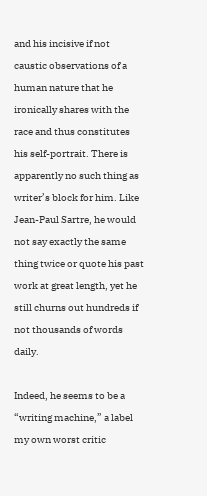and his incisive if not caustic observations of a human nature that he ironically shares with the race and thus constitutes his self-portrait. There is apparently no such thing as writer’s block for him. Like Jean-Paul Sartre, he would not say exactly the same thing twice or quote his past work at great length, yet he still churns out hundreds if not thousands of words daily.

Indeed, he seems to be a “writing machine,” a label my own worst critic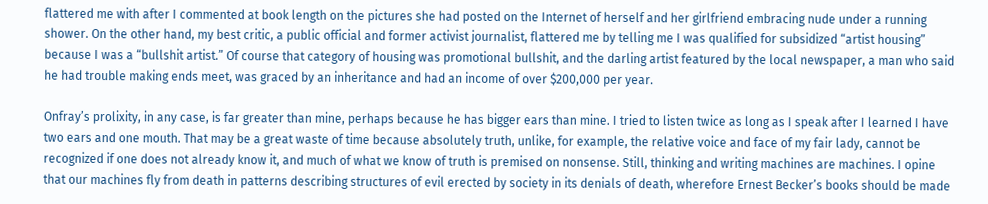flattered me with after I commented at book length on the pictures she had posted on the Internet of herself and her girlfriend embracing nude under a running shower. On the other hand, my best critic, a public official and former activist journalist, flattered me by telling me I was qualified for subsidized “artist housing” because I was a “bullshit artist.” Of course that category of housing was promotional bullshit, and the darling artist featured by the local newspaper, a man who said he had trouble making ends meet, was graced by an inheritance and had an income of over $200,000 per year.

Onfray’s prolixity, in any case, is far greater than mine, perhaps because he has bigger ears than mine. I tried to listen twice as long as I speak after I learned I have two ears and one mouth. That may be a great waste of time because absolutely truth, unlike, for example, the relative voice and face of my fair lady, cannot be recognized if one does not already know it, and much of what we know of truth is premised on nonsense. Still, thinking and writing machines are machines. I opine that our machines fly from death in patterns describing structures of evil erected by society in its denials of death, wherefore Ernest Becker’s books should be made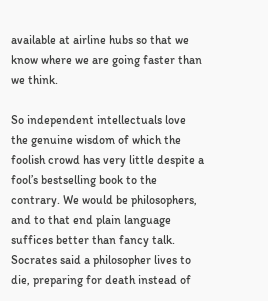available at airline hubs so that we know where we are going faster than we think.

So independent intellectuals love the genuine wisdom of which the foolish crowd has very little despite a fool’s bestselling book to the contrary. We would be philosophers, and to that end plain language suffices better than fancy talk. Socrates said a philosopher lives to die, preparing for death instead of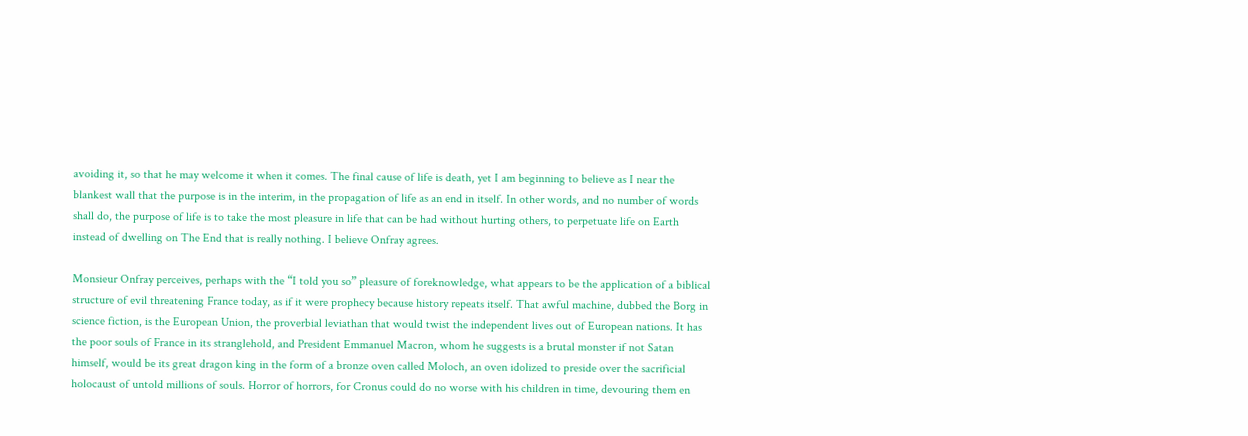avoiding it, so that he may welcome it when it comes. The final cause of life is death, yet I am beginning to believe as I near the blankest wall that the purpose is in the interim, in the propagation of life as an end in itself. In other words, and no number of words shall do, the purpose of life is to take the most pleasure in life that can be had without hurting others, to perpetuate life on Earth instead of dwelling on The End that is really nothing. I believe Onfray agrees.

Monsieur Onfray perceives, perhaps with the “I told you so” pleasure of foreknowledge, what appears to be the application of a biblical structure of evil threatening France today, as if it were prophecy because history repeats itself. That awful machine, dubbed the Borg in science fiction, is the European Union, the proverbial leviathan that would twist the independent lives out of European nations. It has the poor souls of France in its stranglehold, and President Emmanuel Macron, whom he suggests is a brutal monster if not Satan himself, would be its great dragon king in the form of a bronze oven called Moloch, an oven idolized to preside over the sacrificial holocaust of untold millions of souls. Horror of horrors, for Cronus could do no worse with his children in time, devouring them en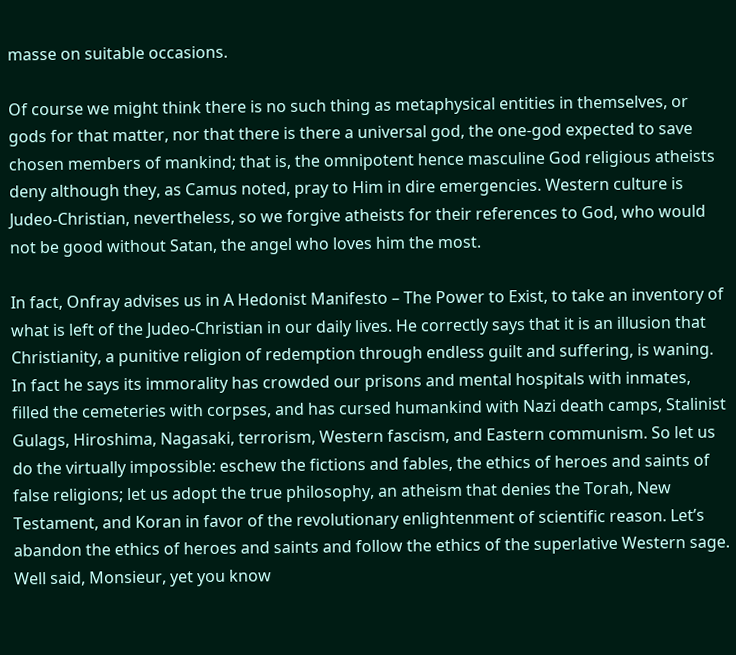masse on suitable occasions.

Of course we might think there is no such thing as metaphysical entities in themselves, or gods for that matter, nor that there is there a universal god, the one-god expected to save chosen members of mankind; that is, the omnipotent hence masculine God religious atheists deny although they, as Camus noted, pray to Him in dire emergencies. Western culture is Judeo-Christian, nevertheless, so we forgive atheists for their references to God, who would not be good without Satan, the angel who loves him the most.

In fact, Onfray advises us in A Hedonist Manifesto – The Power to Exist, to take an inventory of what is left of the Judeo-Christian in our daily lives. He correctly says that it is an illusion that Christianity, a punitive religion of redemption through endless guilt and suffering, is waning. In fact he says its immorality has crowded our prisons and mental hospitals with inmates, filled the cemeteries with corpses, and has cursed humankind with Nazi death camps, Stalinist Gulags, Hiroshima, Nagasaki, terrorism, Western fascism, and Eastern communism. So let us do the virtually impossible: eschew the fictions and fables, the ethics of heroes and saints of false religions; let us adopt the true philosophy, an atheism that denies the Torah, New Testament, and Koran in favor of the revolutionary enlightenment of scientific reason. Let’s abandon the ethics of heroes and saints and follow the ethics of the superlative Western sage. Well said, Monsieur, yet you know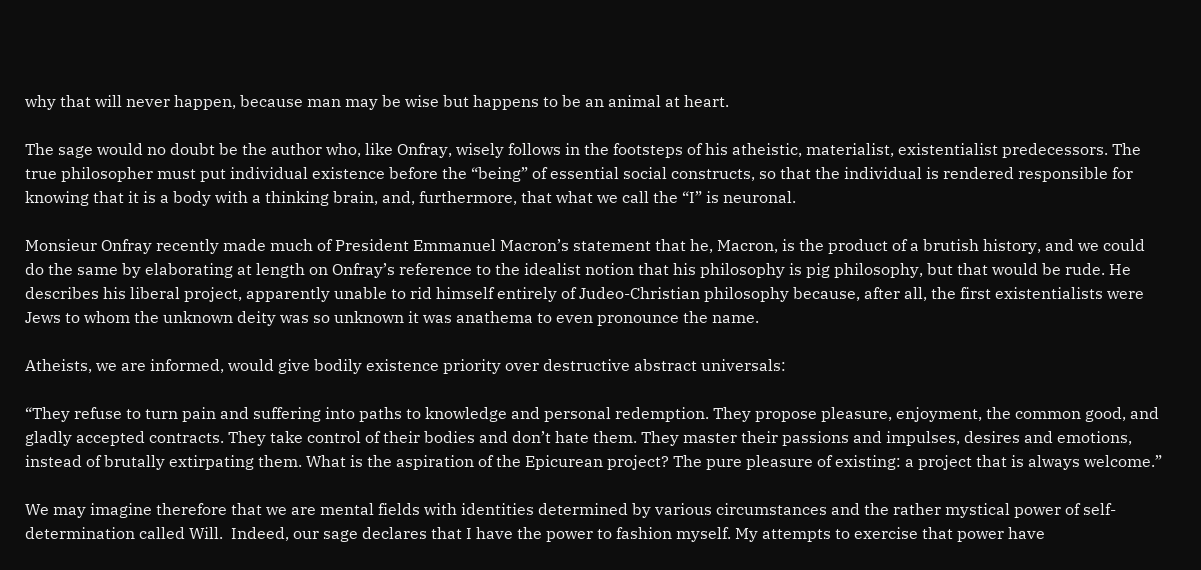why that will never happen, because man may be wise but happens to be an animal at heart.

The sage would no doubt be the author who, like Onfray, wisely follows in the footsteps of his atheistic, materialist, existentialist predecessors. The true philosopher must put individual existence before the “being” of essential social constructs, so that the individual is rendered responsible for knowing that it is a body with a thinking brain, and, furthermore, that what we call the “I” is neuronal.

Monsieur Onfray recently made much of President Emmanuel Macron’s statement that he, Macron, is the product of a brutish history, and we could do the same by elaborating at length on Onfray’s reference to the idealist notion that his philosophy is pig philosophy, but that would be rude. He describes his liberal project, apparently unable to rid himself entirely of Judeo-Christian philosophy because, after all, the first existentialists were Jews to whom the unknown deity was so unknown it was anathema to even pronounce the name.

Atheists, we are informed, would give bodily existence priority over destructive abstract universals:

“They refuse to turn pain and suffering into paths to knowledge and personal redemption. They propose pleasure, enjoyment, the common good, and gladly accepted contracts. They take control of their bodies and don’t hate them. They master their passions and impulses, desires and emotions, instead of brutally extirpating them. What is the aspiration of the Epicurean project? The pure pleasure of existing: a project that is always welcome.”

We may imagine therefore that we are mental fields with identities determined by various circumstances and the rather mystical power of self-determination called Will.  Indeed, our sage declares that I have the power to fashion myself. My attempts to exercise that power have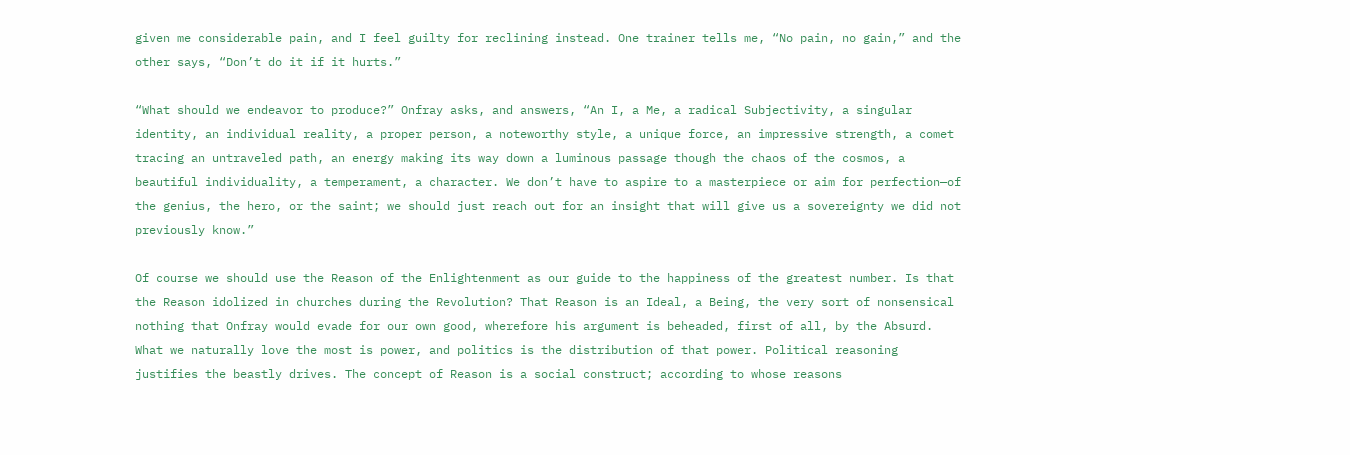given me considerable pain, and I feel guilty for reclining instead. One trainer tells me, “No pain, no gain,” and the other says, “Don’t do it if it hurts.”

“What should we endeavor to produce?” Onfray asks, and answers, “An I, a Me, a radical Subjectivity, a singular identity, an individual reality, a proper person, a noteworthy style, a unique force, an impressive strength, a comet tracing an untraveled path, an energy making its way down a luminous passage though the chaos of the cosmos, a beautiful individuality, a temperament, a character. We don’t have to aspire to a masterpiece or aim for perfection—of the genius, the hero, or the saint; we should just reach out for an insight that will give us a sovereignty we did not previously know.”

Of course we should use the Reason of the Enlightenment as our guide to the happiness of the greatest number. Is that the Reason idolized in churches during the Revolution? That Reason is an Ideal, a Being, the very sort of nonsensical nothing that Onfray would evade for our own good, wherefore his argument is beheaded, first of all, by the Absurd.  What we naturally love the most is power, and politics is the distribution of that power. Political reasoning justifies the beastly drives. The concept of Reason is a social construct; according to whose reasons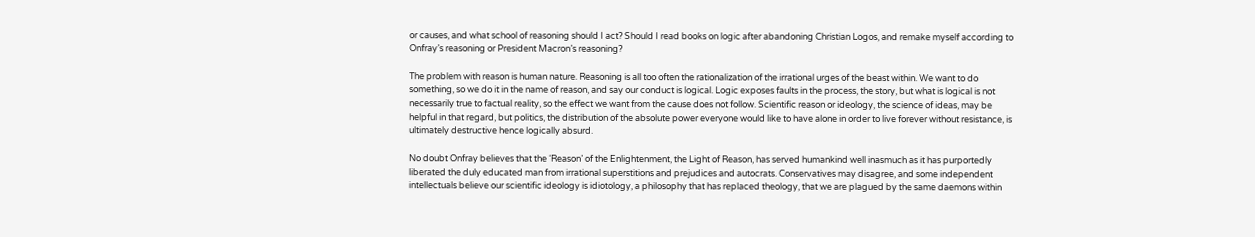or causes, and what school of reasoning should I act? Should I read books on logic after abandoning Christian Logos, and remake myself according to Onfray’s reasoning or President Macron’s reasoning?

The problem with reason is human nature. Reasoning is all too often the rationalization of the irrational urges of the beast within. We want to do something, so we do it in the name of reason, and say our conduct is logical. Logic exposes faults in the process, the story, but what is logical is not necessarily true to factual reality, so the effect we want from the cause does not follow. Scientific reason or ideology, the science of ideas, may be helpful in that regard, but politics, the distribution of the absolute power everyone would like to have alone in order to live forever without resistance, is ultimately destructive hence logically absurd.

No doubt Onfray believes that the ‘Reason’ of the Enlightenment, the Light of Reason, has served humankind well inasmuch as it has purportedly liberated the duly educated man from irrational superstitions and prejudices and autocrats. Conservatives may disagree, and some independent intellectuals believe our scientific ideology is idiotology, a philosophy that has replaced theology, that we are plagued by the same daemons within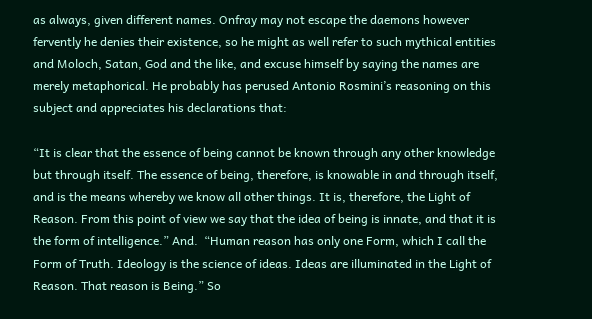as always, given different names. Onfray may not escape the daemons however fervently he denies their existence, so he might as well refer to such mythical entities and Moloch, Satan, God and the like, and excuse himself by saying the names are merely metaphorical. He probably has perused Antonio Rosmini’s reasoning on this subject and appreciates his declarations that:

“It is clear that the essence of being cannot be known through any other knowledge but through itself. The essence of being, therefore, is knowable in and through itself, and is the means whereby we know all other things. It is, therefore, the Light of Reason. From this point of view we say that the idea of being is innate, and that it is the form of intelligence.” And.  “Human reason has only one Form, which I call the Form of Truth. Ideology is the science of ideas. Ideas are illuminated in the Light of Reason. That reason is Being.” So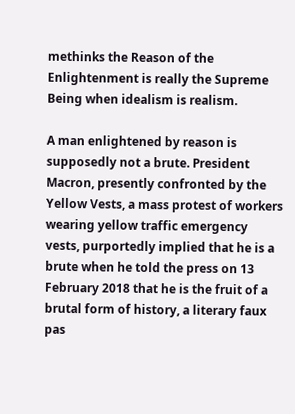methinks the Reason of the Enlightenment is really the Supreme Being when idealism is realism.

A man enlightened by reason is supposedly not a brute. President Macron, presently confronted by the Yellow Vests, a mass protest of workers wearing yellow traffic emergency vests, purportedly implied that he is a brute when he told the press on 13 February 2018 that he is the fruit of a brutal form of history, a literary faux pas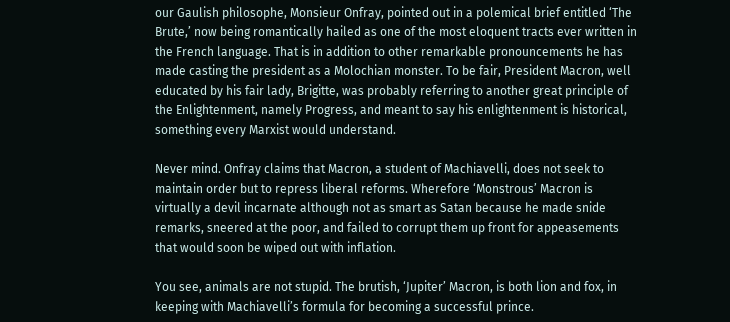our Gaulish philosophe, Monsieur Onfray, pointed out in a polemical brief entitled ‘The Brute,’ now being romantically hailed as one of the most eloquent tracts ever written in the French language. That is in addition to other remarkable pronouncements he has made casting the president as a Molochian monster. To be fair, President Macron, well educated by his fair lady, Brigitte, was probably referring to another great principle of the Enlightenment, namely Progress, and meant to say his enlightenment is historical, something every Marxist would understand.

Never mind. Onfray claims that Macron, a student of Machiavelli, does not seek to maintain order but to repress liberal reforms. Wherefore ‘Monstrous’ Macron is virtually a devil incarnate although not as smart as Satan because he made snide remarks, sneered at the poor, and failed to corrupt them up front for appeasements that would soon be wiped out with inflation.

You see, animals are not stupid. The brutish, ‘Jupiter’ Macron, is both lion and fox, in keeping with Machiavelli’s formula for becoming a successful prince.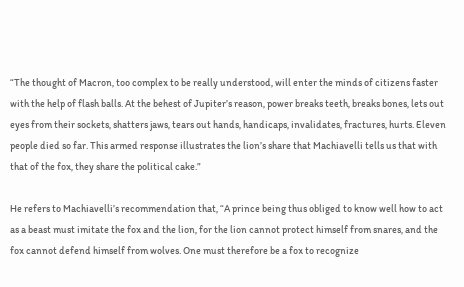“The thought of Macron, too complex to be really understood, will enter the minds of citizens faster with the help of flash balls. At the behest of Jupiter’s reason, power breaks teeth, breaks bones, lets out eyes from their sockets, shatters jaws, tears out hands, handicaps, invalidates, fractures, hurts. Eleven people died so far. This armed response illustrates the lion’s share that Machiavelli tells us that with that of the fox, they share the political cake.”

He refers to Machiavelli’s recommendation that, “A prince being thus obliged to know well how to act as a beast must imitate the fox and the lion, for the lion cannot protect himself from snares, and the fox cannot defend himself from wolves. One must therefore be a fox to recognize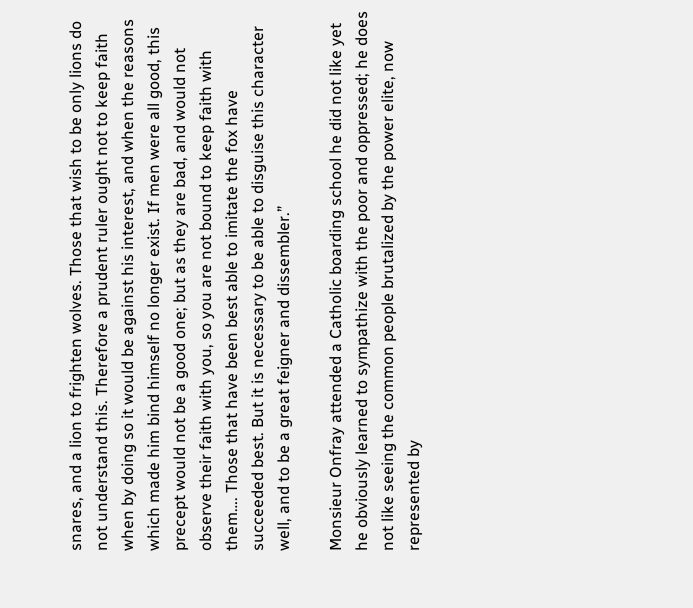snares, and a lion to frighten wolves. Those that wish to be only lions do not understand this. Therefore a prudent ruler ought not to keep faith when by doing so it would be against his interest, and when the reasons which made him bind himself no longer exist. If men were all good, this precept would not be a good one; but as they are bad, and would not observe their faith with you, so you are not bound to keep faith with them…. Those that have been best able to imitate the fox have succeeded best. But it is necessary to be able to disguise this character well, and to be a great feigner and dissembler.”

Monsieur Onfray attended a Catholic boarding school he did not like yet he obviously learned to sympathize with the poor and oppressed; he does not like seeing the common people brutalized by the power elite, now represented by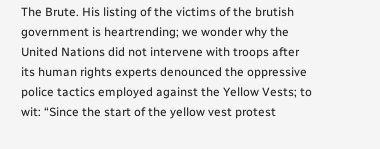The Brute. His listing of the victims of the brutish government is heartrending; we wonder why the United Nations did not intervene with troops after its human rights experts denounced the oppressive police tactics employed against the Yellow Vests; to wit: “Since the start of the yellow vest protest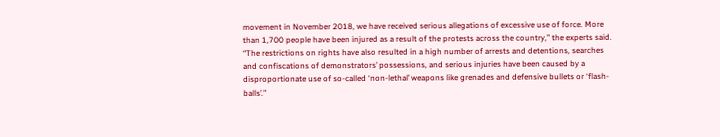movement in November 2018, we have received serious allegations of excessive use of force. More than 1,700 people have been injured as a result of the protests across the country,” the experts said. “The restrictions on rights have also resulted in a high number of arrests and detentions, searches and confiscations of demonstrators’ possessions, and serious injuries have been caused by a disproportionate use of so-called ‘non-lethal’ weapons like grenades and defensive bullets or ‘flash-balls’.”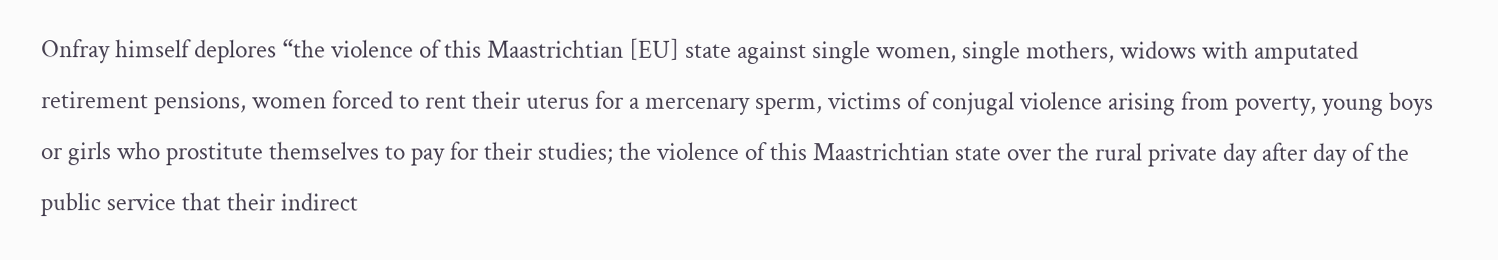Onfray himself deplores “the violence of this Maastrichtian [EU] state against single women, single mothers, widows with amputated retirement pensions, women forced to rent their uterus for a mercenary sperm, victims of conjugal violence arising from poverty, young boys or girls who prostitute themselves to pay for their studies; the violence of this Maastrichtian state over the rural private day after day of the public service that their indirect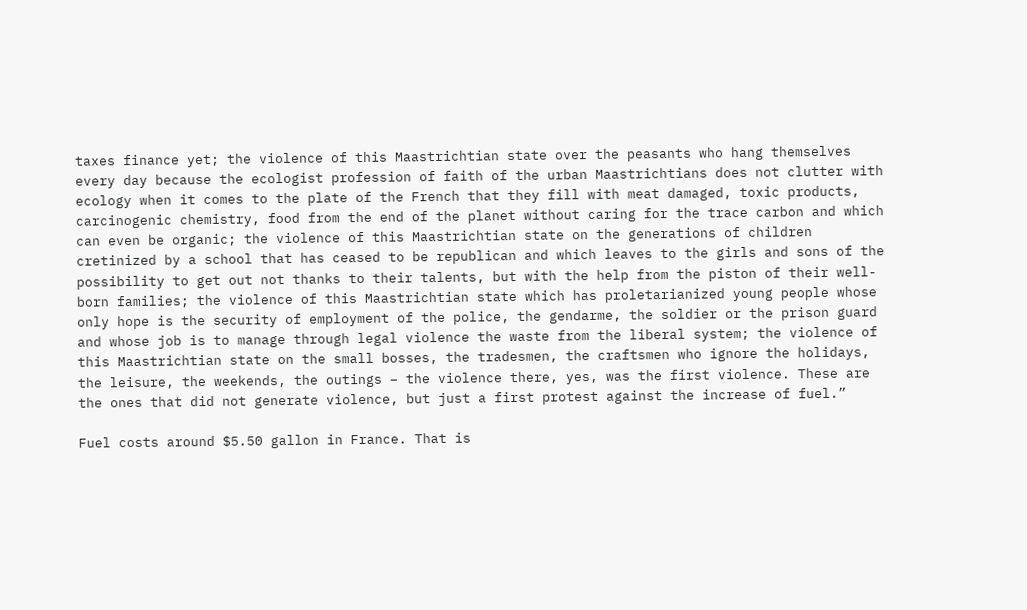taxes finance yet; the violence of this Maastrichtian state over the peasants who hang themselves every day because the ecologist profession of faith of the urban Maastrichtians does not clutter with ecology when it comes to the plate of the French that they fill with meat damaged, toxic products, carcinogenic chemistry, food from the end of the planet without caring for the trace carbon and which can even be organic; the violence of this Maastrichtian state on the generations of children cretinized by a school that has ceased to be republican and which leaves to the girls and sons of the possibility to get out not thanks to their talents, but with the help from the piston of their well-born families; the violence of this Maastrichtian state which has proletarianized young people whose only hope is the security of employment of the police, the gendarme, the soldier or the prison guard and whose job is to manage through legal violence the waste from the liberal system; the violence of this Maastrichtian state on the small bosses, the tradesmen, the craftsmen who ignore the holidays, the leisure, the weekends, the outings – the violence there, yes, was the first violence. These are the ones that did not generate violence, but just a first protest against the increase of fuel.”

Fuel costs around $5.50 gallon in France. That is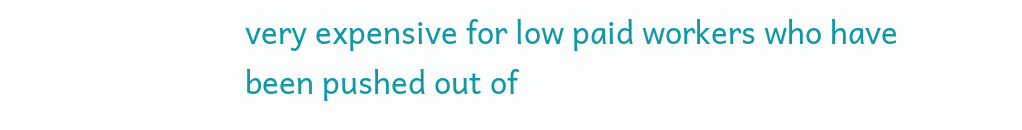very expensive for low paid workers who have been pushed out of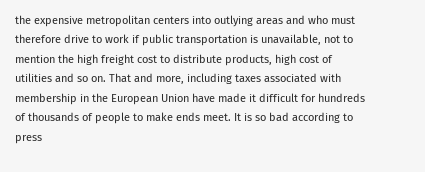the expensive metropolitan centers into outlying areas and who must therefore drive to work if public transportation is unavailable, not to mention the high freight cost to distribute products, high cost of utilities and so on. That and more, including taxes associated with membership in the European Union have made it difficult for hundreds of thousands of people to make ends meet. It is so bad according to press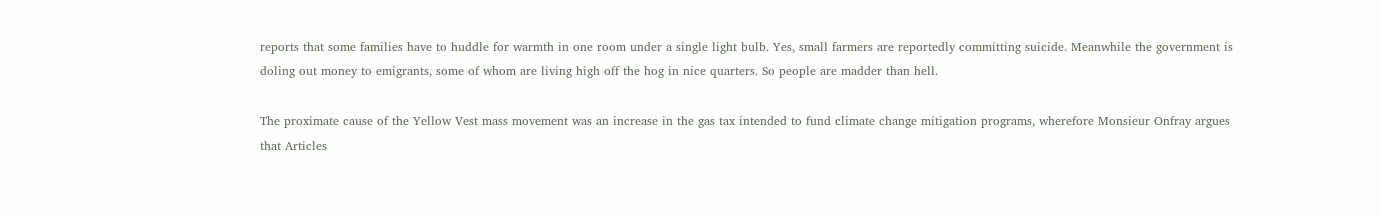reports that some families have to huddle for warmth in one room under a single light bulb. Yes, small farmers are reportedly committing suicide. Meanwhile the government is doling out money to emigrants, some of whom are living high off the hog in nice quarters. So people are madder than hell.

The proximate cause of the Yellow Vest mass movement was an increase in the gas tax intended to fund climate change mitigation programs, wherefore Monsieur Onfray argues that Articles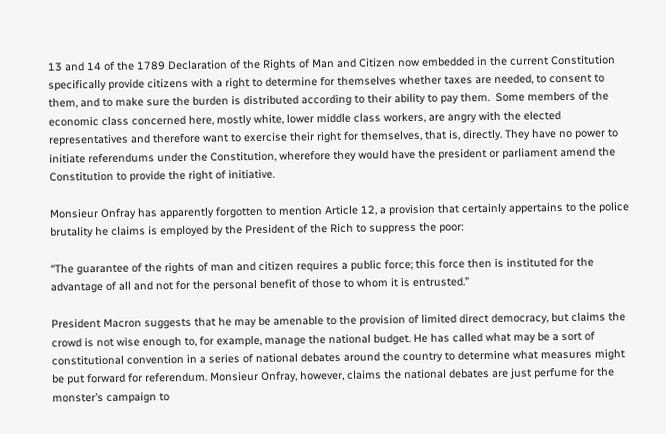13 and 14 of the 1789 Declaration of the Rights of Man and Citizen now embedded in the current Constitution specifically provide citizens with a right to determine for themselves whether taxes are needed, to consent to them, and to make sure the burden is distributed according to their ability to pay them.  Some members of the economic class concerned here, mostly white, lower middle class workers, are angry with the elected representatives and therefore want to exercise their right for themselves, that is, directly. They have no power to initiate referendums under the Constitution, wherefore they would have the president or parliament amend the Constitution to provide the right of initiative.

Monsieur Onfray has apparently forgotten to mention Article 12, a provision that certainly appertains to the police brutality he claims is employed by the President of the Rich to suppress the poor:

“The guarantee of the rights of man and citizen requires a public force; this force then is instituted for the advantage of all and not for the personal benefit of those to whom it is entrusted.”

President Macron suggests that he may be amenable to the provision of limited direct democracy, but claims the crowd is not wise enough to, for example, manage the national budget. He has called what may be a sort of constitutional convention in a series of national debates around the country to determine what measures might be put forward for referendum. Monsieur Onfray, however, claims the national debates are just perfume for the monster’s campaign to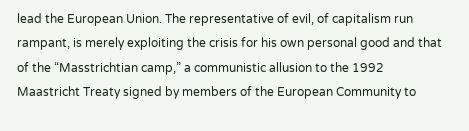lead the European Union. The representative of evil, of capitalism run rampant, is merely exploiting the crisis for his own personal good and that of the “Masstrichtian camp,” a communistic allusion to the 1992 Maastricht Treaty signed by members of the European Community to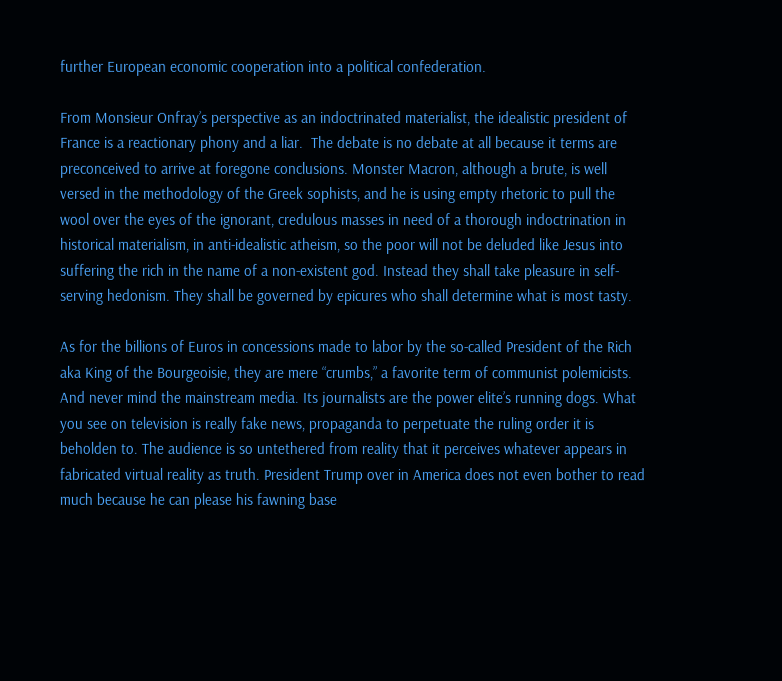further European economic cooperation into a political confederation.

From Monsieur Onfray’s perspective as an indoctrinated materialist, the idealistic president of France is a reactionary phony and a liar.  The debate is no debate at all because it terms are preconceived to arrive at foregone conclusions. Monster Macron, although a brute, is well versed in the methodology of the Greek sophists, and he is using empty rhetoric to pull the wool over the eyes of the ignorant, credulous masses in need of a thorough indoctrination in historical materialism, in anti-idealistic atheism, so the poor will not be deluded like Jesus into suffering the rich in the name of a non-existent god. Instead they shall take pleasure in self-serving hedonism. They shall be governed by epicures who shall determine what is most tasty.

As for the billions of Euros in concessions made to labor by the so-called President of the Rich aka King of the Bourgeoisie, they are mere “crumbs,” a favorite term of communist polemicists.  And never mind the mainstream media. Its journalists are the power elite’s running dogs. What you see on television is really fake news, propaganda to perpetuate the ruling order it is beholden to. The audience is so untethered from reality that it perceives whatever appears in fabricated virtual reality as truth. President Trump over in America does not even bother to read much because he can please his fawning base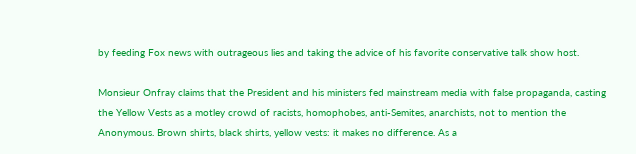by feeding Fox news with outrageous lies and taking the advice of his favorite conservative talk show host.

Monsieur Onfray claims that the President and his ministers fed mainstream media with false propaganda, casting the Yellow Vests as a motley crowd of racists, homophobes, anti-Semites, anarchists, not to mention the Anonymous. Brown shirts, black shirts, yellow vests: it makes no difference. As a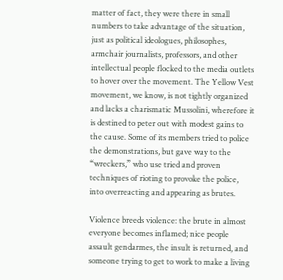matter of fact, they were there in small numbers to take advantage of the situation, just as political ideologues, philosophes, armchair journalists, professors, and other intellectual people flocked to the media outlets to hover over the movement. The Yellow Vest movement, we know, is not tightly organized and lacks a charismatic Mussolini, wherefore it is destined to peter out with modest gains to the cause. Some of its members tried to police the demonstrations, but gave way to the “wreckers,” who use tried and proven techniques of rioting to provoke the police, into overreacting and appearing as brutes.

Violence breeds violence: the brute in almost everyone becomes inflamed; nice people assault gendarmes, the insult is returned, and someone trying to get to work to make a living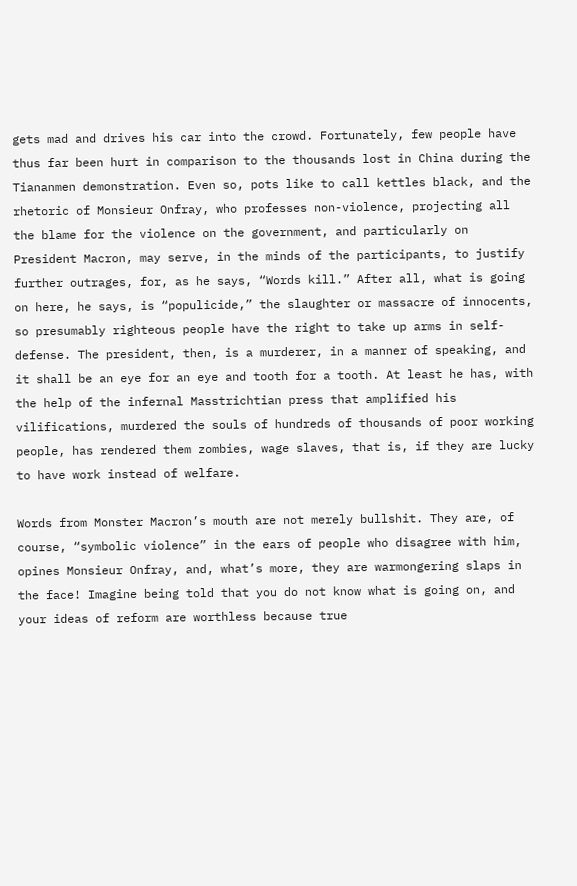gets mad and drives his car into the crowd. Fortunately, few people have thus far been hurt in comparison to the thousands lost in China during the Tiananmen demonstration. Even so, pots like to call kettles black, and the rhetoric of Monsieur Onfray, who professes non-violence, projecting all the blame for the violence on the government, and particularly on President Macron, may serve, in the minds of the participants, to justify further outrages, for, as he says, “Words kill.” After all, what is going on here, he says, is “populicide,” the slaughter or massacre of innocents, so presumably righteous people have the right to take up arms in self-defense. The president, then, is a murderer, in a manner of speaking, and it shall be an eye for an eye and tooth for a tooth. At least he has, with the help of the infernal Masstrichtian press that amplified his vilifications, murdered the souls of hundreds of thousands of poor working people, has rendered them zombies, wage slaves, that is, if they are lucky to have work instead of welfare.

Words from Monster Macron’s mouth are not merely bullshit. They are, of course, “symbolic violence” in the ears of people who disagree with him, opines Monsieur Onfray, and, what’s more, they are warmongering slaps in the face! Imagine being told that you do not know what is going on, and your ideas of reform are worthless because true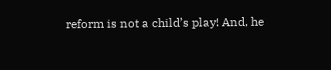reform is not a child’s play! And, he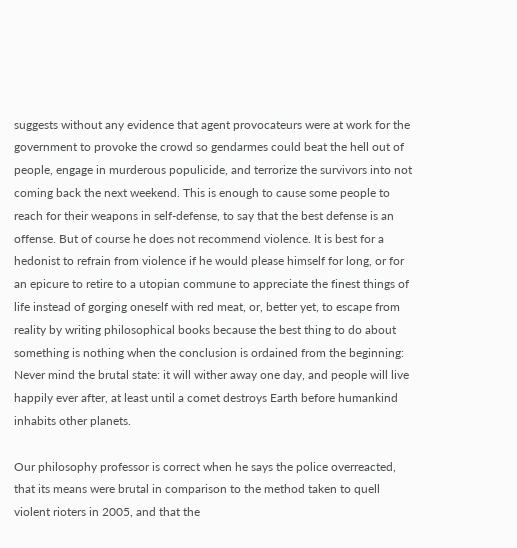suggests without any evidence that agent provocateurs were at work for the government to provoke the crowd so gendarmes could beat the hell out of people, engage in murderous populicide, and terrorize the survivors into not coming back the next weekend. This is enough to cause some people to reach for their weapons in self-defense, to say that the best defense is an offense. But of course he does not recommend violence. It is best for a hedonist to refrain from violence if he would please himself for long, or for an epicure to retire to a utopian commune to appreciate the finest things of life instead of gorging oneself with red meat, or, better yet, to escape from reality by writing philosophical books because the best thing to do about something is nothing when the conclusion is ordained from the beginning: Never mind the brutal state: it will wither away one day, and people will live happily ever after, at least until a comet destroys Earth before humankind inhabits other planets.

Our philosophy professor is correct when he says the police overreacted, that its means were brutal in comparison to the method taken to quell violent rioters in 2005, and that the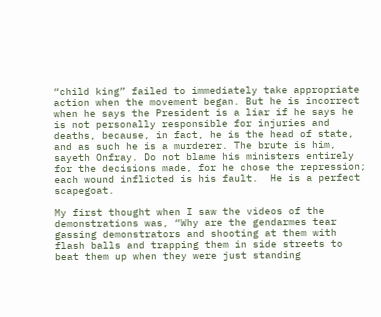“child king” failed to immediately take appropriate action when the movement began. But he is incorrect when he says the President is a liar if he says he is not personally responsible for injuries and deaths, because, in fact, he is the head of state, and as such he is a murderer. The brute is him, sayeth Onfray. Do not blame his ministers entirely for the decisions made, for he chose the repression; each wound inflicted is his fault.  He is a perfect scapegoat.

My first thought when I saw the videos of the demonstrations was, “Why are the gendarmes tear gassing demonstrators and shooting at them with flash balls and trapping them in side streets to beat them up when they were just standing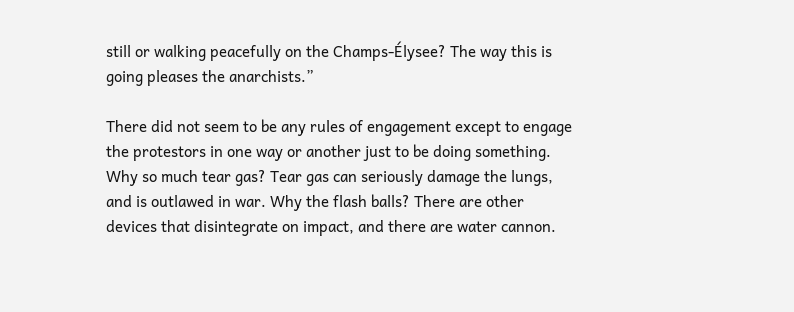still or walking peacefully on the Champs-Élysee? The way this is going pleases the anarchists.”

There did not seem to be any rules of engagement except to engage the protestors in one way or another just to be doing something. Why so much tear gas? Tear gas can seriously damage the lungs, and is outlawed in war. Why the flash balls? There are other devices that disintegrate on impact, and there are water cannon.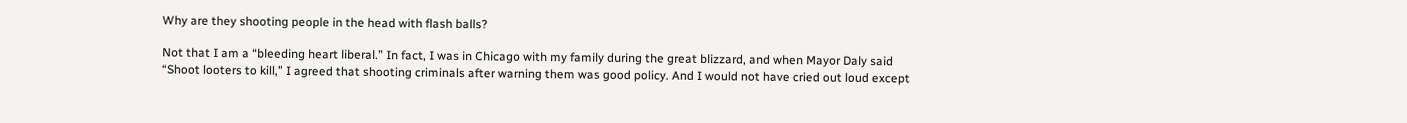Why are they shooting people in the head with flash balls?

Not that I am a “bleeding heart liberal.” In fact, I was in Chicago with my family during the great blizzard, and when Mayor Daly said “Shoot looters to kill,” I agreed that shooting criminals after warning them was good policy. And I would not have cried out loud except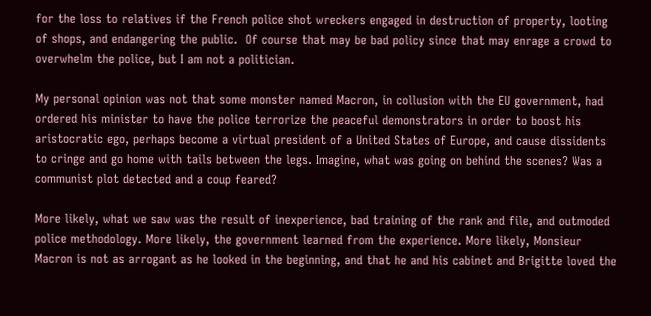for the loss to relatives if the French police shot wreckers engaged in destruction of property, looting of shops, and endangering the public.  Of course that may be bad policy since that may enrage a crowd to overwhelm the police, but I am not a politician.

My personal opinion was not that some monster named Macron, in collusion with the EU government, had ordered his minister to have the police terrorize the peaceful demonstrators in order to boost his aristocratic ego, perhaps become a virtual president of a United States of Europe, and cause dissidents to cringe and go home with tails between the legs. Imagine, what was going on behind the scenes? Was a communist plot detected and a coup feared?

More likely, what we saw was the result of inexperience, bad training of the rank and file, and outmoded police methodology. More likely, the government learned from the experience. More likely, Monsieur Macron is not as arrogant as he looked in the beginning, and that he and his cabinet and Brigitte loved the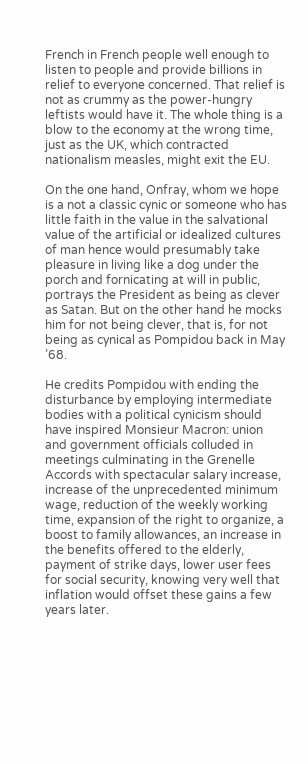French in French people well enough to listen to people and provide billions in relief to everyone concerned. That relief is not as crummy as the power-hungry leftists would have it. The whole thing is a blow to the economy at the wrong time, just as the UK, which contracted nationalism measles, might exit the EU.

On the one hand, Onfray, whom we hope is a not a classic cynic or someone who has little faith in the value in the salvational value of the artificial or idealized cultures of man hence would presumably take pleasure in living like a dog under the porch and fornicating at will in public, portrays the President as being as clever as Satan. But on the other hand he mocks him for not being clever, that is, for not being as cynical as Pompidou back in May ’68.

He credits Pompidou with ending the disturbance by employing intermediate bodies with a political cynicism should have inspired Monsieur Macron: union and government officials colluded in meetings culminating in the Grenelle Accords with spectacular salary increase, increase of the unprecedented minimum wage, reduction of the weekly working time, expansion of the right to organize, a boost to family allowances, an increase in the benefits offered to the elderly, payment of strike days, lower user fees for social security, knowing very well that inflation would offset these gains a few years later.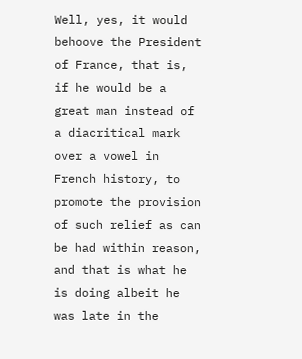Well, yes, it would behoove the President of France, that is, if he would be a great man instead of a diacritical mark over a vowel in French history, to promote the provision of such relief as can be had within reason, and that is what he is doing albeit he was late in the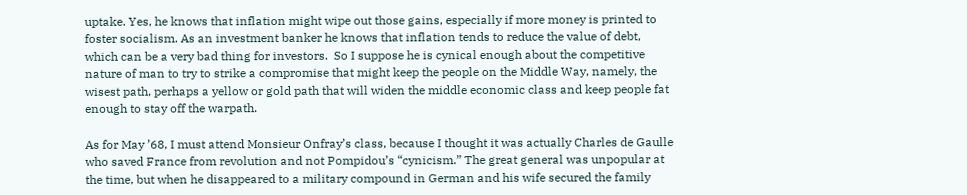uptake. Yes, he knows that inflation might wipe out those gains, especially if more money is printed to foster socialism. As an investment banker he knows that inflation tends to reduce the value of debt, which can be a very bad thing for investors.  So I suppose he is cynical enough about the competitive nature of man to try to strike a compromise that might keep the people on the Middle Way, namely, the wisest path, perhaps a yellow or gold path that will widen the middle economic class and keep people fat enough to stay off the warpath.

As for May ’68, I must attend Monsieur Onfray’s class, because I thought it was actually Charles de Gaulle who saved France from revolution and not Pompidou’s “cynicism.” The great general was unpopular at the time, but when he disappeared to a military compound in German and his wife secured the family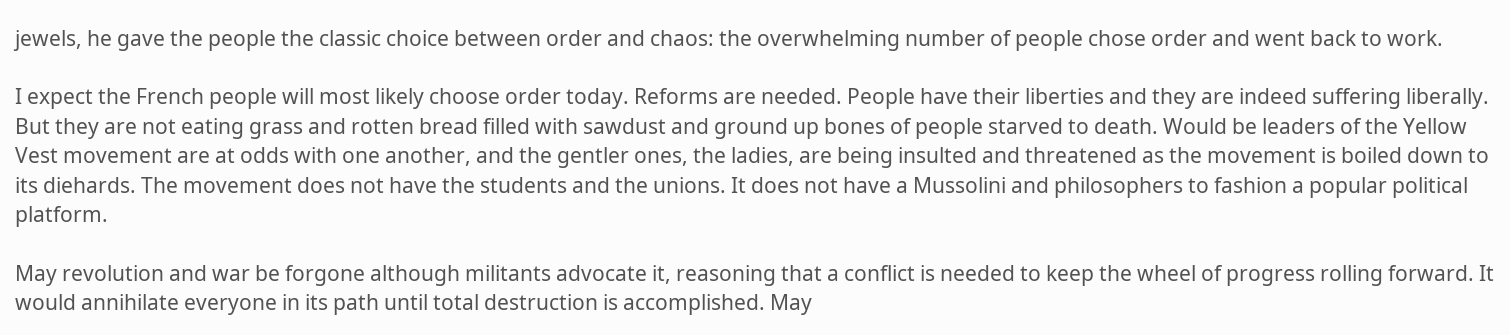jewels, he gave the people the classic choice between order and chaos: the overwhelming number of people chose order and went back to work.

I expect the French people will most likely choose order today. Reforms are needed. People have their liberties and they are indeed suffering liberally. But they are not eating grass and rotten bread filled with sawdust and ground up bones of people starved to death. Would be leaders of the Yellow Vest movement are at odds with one another, and the gentler ones, the ladies, are being insulted and threatened as the movement is boiled down to its diehards. The movement does not have the students and the unions. It does not have a Mussolini and philosophers to fashion a popular political platform.

May revolution and war be forgone although militants advocate it, reasoning that a conflict is needed to keep the wheel of progress rolling forward. It would annihilate everyone in its path until total destruction is accomplished. May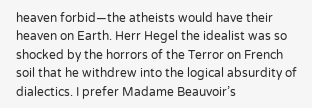heaven forbid—the atheists would have their heaven on Earth. Herr Hegel the idealist was so shocked by the horrors of the Terror on French soil that he withdrew into the logical absurdity of dialectics. I prefer Madame Beauvoir’s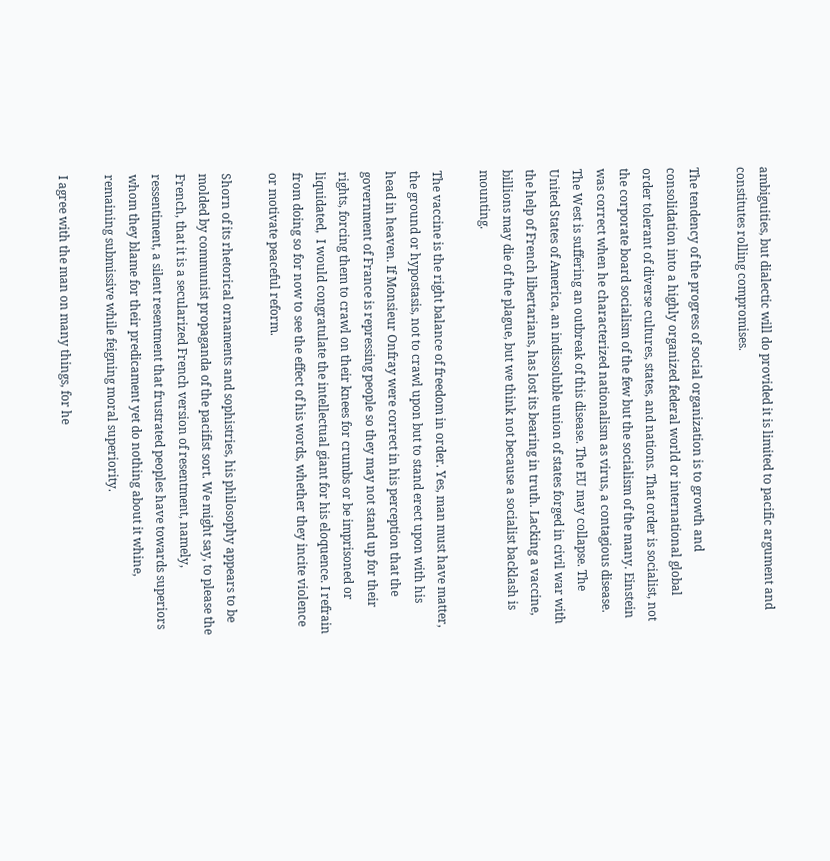ambiguities, but dialectic will do provided it is limited to pacific argument and constitutes rolling compromises.

The tendency of the progress of social organization is to growth and consolidation into a highly organized federal world or international global order tolerant of diverse cultures, states, and nations. That order is socialist, not the corporate board socialism of the few but the socialism of the many. Einstein was correct when he characterized nationalism as virus, a contagious disease.  The West is suffering an outbreak of this disease. The EU may collapse. The United States of America, an indissoluble union of states forged in civil war with the help of French libertarians, has lost its bearing in truth. Lacking a vaccine, billions may die of the plague, but we think not because a socialist backlash is mounting.

The vaccine is the right balance of freedom in order. Yes, man must have matter, the ground or hypostasis, not to crawl upon but to stand erect upon with his head in heaven. If Monsieur Onfray were correct in his perception that the government of France is repressing people so they may not stand up for their rights, forcing them to crawl on their knees for crumbs or be imprisoned or liquidated,  I would congratulate the intellectual giant for his eloquence. I refrain from doing so for now to see the effect of his words, whether they incite violence or motivate peaceful reform.

Shorn of its rhetorical ornaments and sophistries, his philosophy appears to be molded by communist propaganda of the pacifist sort. We might say, to please the French, that it is a secularized French version of resentment, namely, ressentiment, a silent resentment that frustrated peoples have towards superiors whom they blame for their predicament yet do nothing about it whine, remaining submissive while feigning moral superiority.

I agree with the man on many things, for he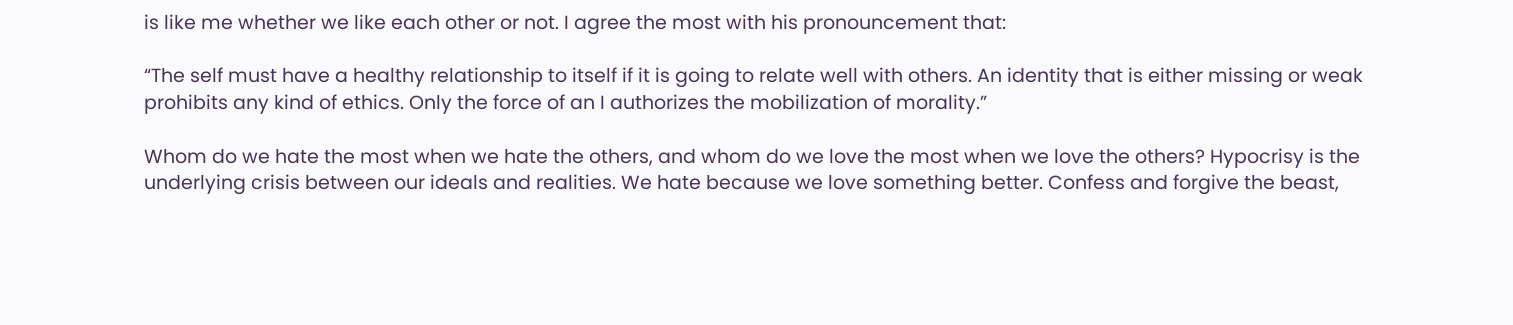is like me whether we like each other or not. I agree the most with his pronouncement that:

“The self must have a healthy relationship to itself if it is going to relate well with others. An identity that is either missing or weak prohibits any kind of ethics. Only the force of an I authorizes the mobilization of morality.”

Whom do we hate the most when we hate the others, and whom do we love the most when we love the others? Hypocrisy is the underlying crisis between our ideals and realities. We hate because we love something better. Confess and forgive the beast,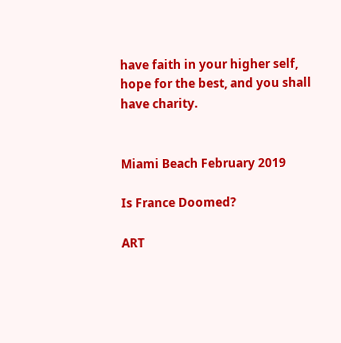have faith in your higher self, hope for the best, and you shall have charity.


Miami Beach February 2019

Is France Doomed?

ART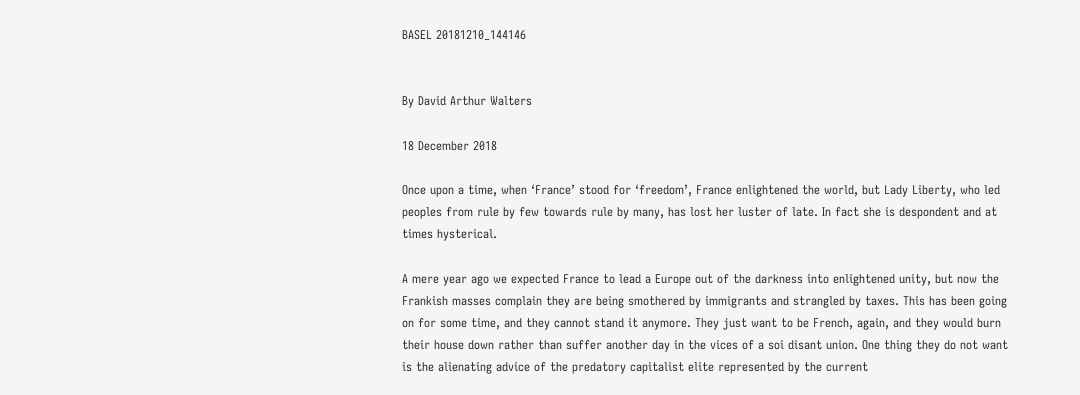BASEL 20181210_144146


By David Arthur Walters

18 December 2018

Once upon a time, when ‘France’ stood for ‘freedom’, France enlightened the world, but Lady Liberty, who led peoples from rule by few towards rule by many, has lost her luster of late. In fact she is despondent and at times hysterical.

A mere year ago we expected France to lead a Europe out of the darkness into enlightened unity, but now the Frankish masses complain they are being smothered by immigrants and strangled by taxes. This has been going on for some time, and they cannot stand it anymore. They just want to be French, again, and they would burn their house down rather than suffer another day in the vices of a soi disant union. One thing they do not want is the alienating advice of the predatory capitalist elite represented by the current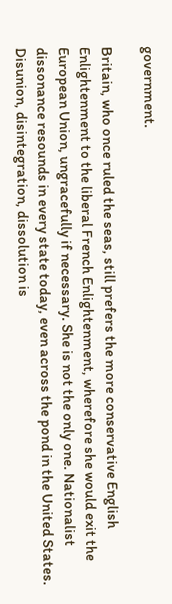government.

Britain, who once ruled the seas, still prefers the more conservative English Enlightenment to the liberal French Enlightenment, wherefore she would exit the European Union, ungracefully if necessary. She is not the only one. Nationalist dissonance resounds in every state today, even across the pond in the United States. Disunion, disintegration, dissolution is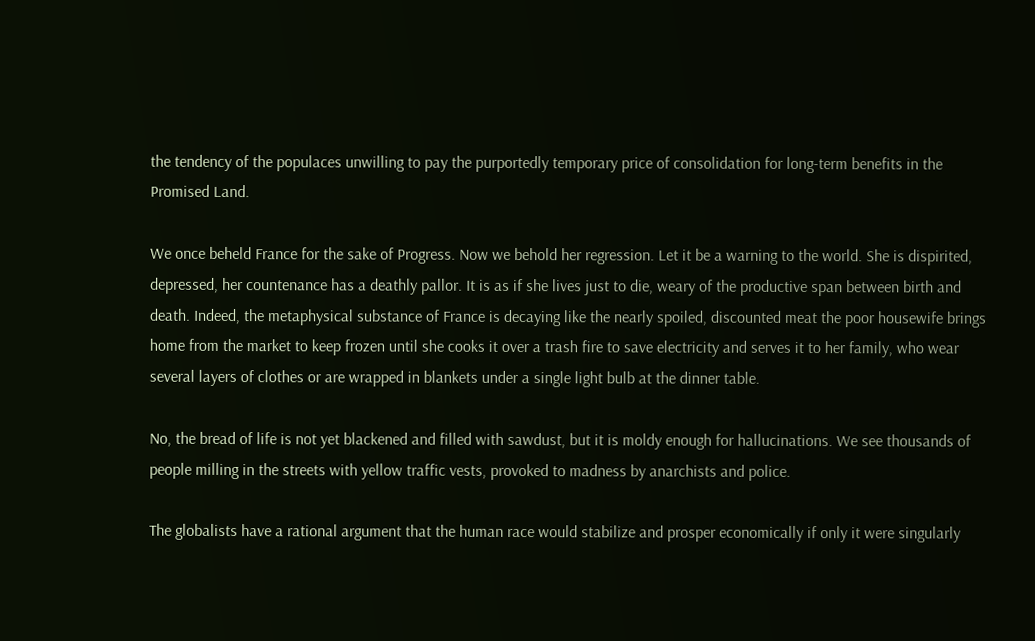the tendency of the populaces unwilling to pay the purportedly temporary price of consolidation for long-term benefits in the Promised Land.

We once beheld France for the sake of Progress. Now we behold her regression. Let it be a warning to the world. She is dispirited, depressed, her countenance has a deathly pallor. It is as if she lives just to die, weary of the productive span between birth and death. Indeed, the metaphysical substance of France is decaying like the nearly spoiled, discounted meat the poor housewife brings home from the market to keep frozen until she cooks it over a trash fire to save electricity and serves it to her family, who wear several layers of clothes or are wrapped in blankets under a single light bulb at the dinner table.

No, the bread of life is not yet blackened and filled with sawdust, but it is moldy enough for hallucinations. We see thousands of people milling in the streets with yellow traffic vests, provoked to madness by anarchists and police.

The globalists have a rational argument that the human race would stabilize and prosper economically if only it were singularly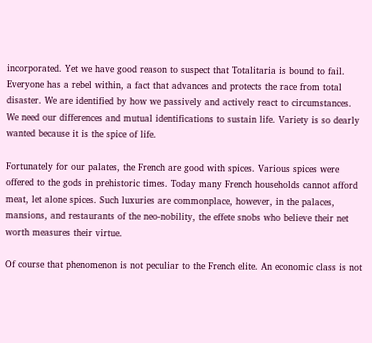incorporated. Yet we have good reason to suspect that Totalitaria is bound to fail. Everyone has a rebel within, a fact that advances and protects the race from total disaster. We are identified by how we passively and actively react to circumstances. We need our differences and mutual identifications to sustain life. Variety is so dearly wanted because it is the spice of life.

Fortunately for our palates, the French are good with spices. Various spices were offered to the gods in prehistoric times. Today many French households cannot afford meat, let alone spices. Such luxuries are commonplace, however, in the palaces, mansions, and restaurants of the neo-nobility, the effete snobs who believe their net worth measures their virtue.

Of course that phenomenon is not peculiar to the French elite. An economic class is not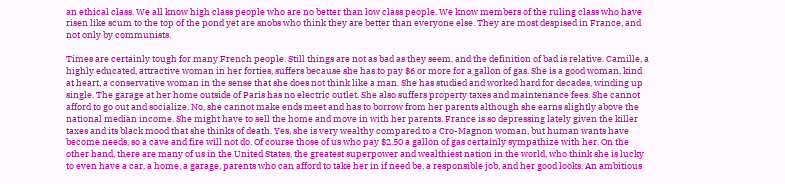an ethical class. We all know high class people who are no better than low class people. We know members of the ruling class who have risen like scum to the top of the pond yet are snobs who think they are better than everyone else. They are most despised in France, and not only by communists.

Times are certainly tough for many French people. Still things are not as bad as they seem, and the definition of bad is relative. Camille, a highly educated, attractive woman in her forties, suffers because she has to pay $6 or more for a gallon of gas. She is a good woman, kind at heart, a conservative woman in the sense that she does not think like a man. She has studied and worked hard for decades, winding up single. The garage at her home outside of Paris has no electric outlet. She also suffers property taxes and maintenance fees. She cannot afford to go out and socialize. No, she cannot make ends meet and has to borrow from her parents although she earns slightly above the national median income. She might have to sell the home and move in with her parents. France is so depressing lately given the killer taxes and its black mood that she thinks of death. Yes, she is very wealthy compared to a Cro-Magnon woman, but human wants have become needs, so a cave and fire will not do. Of course those of us who pay $2.50 a gallon of gas certainly sympathize with her. On the other hand, there are many of us in the United States, the greatest superpower and wealthiest nation in the world, who think she is lucky to even have a car, a home, a garage, parents who can afford to take her in if need be, a responsible job, and her good looks. An ambitious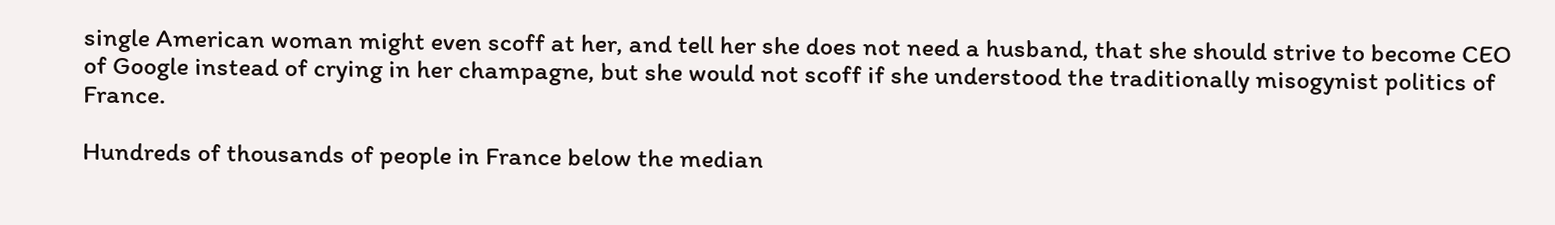single American woman might even scoff at her, and tell her she does not need a husband, that she should strive to become CEO of Google instead of crying in her champagne, but she would not scoff if she understood the traditionally misogynist politics of France.

Hundreds of thousands of people in France below the median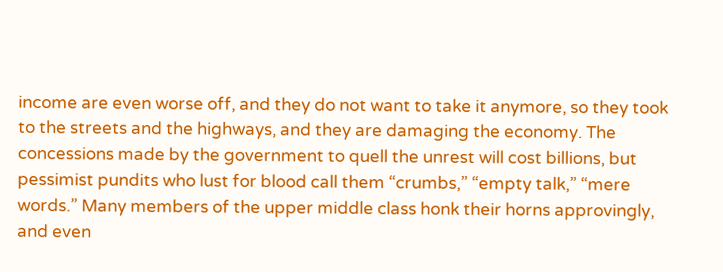income are even worse off, and they do not want to take it anymore, so they took to the streets and the highways, and they are damaging the economy. The concessions made by the government to quell the unrest will cost billions, but pessimist pundits who lust for blood call them “crumbs,” “empty talk,” “mere words.” Many members of the upper middle class honk their horns approvingly, and even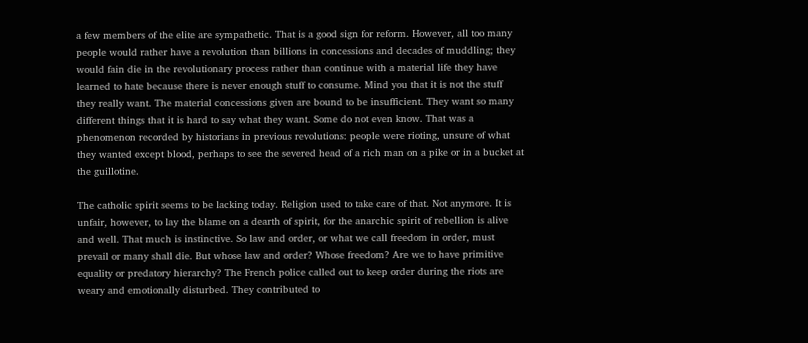a few members of the elite are sympathetic. That is a good sign for reform. However, all too many people would rather have a revolution than billions in concessions and decades of muddling; they would fain die in the revolutionary process rather than continue with a material life they have learned to hate because there is never enough stuff to consume. Mind you that it is not the stuff they really want. The material concessions given are bound to be insufficient. They want so many different things that it is hard to say what they want. Some do not even know. That was a phenomenon recorded by historians in previous revolutions: people were rioting, unsure of what they wanted except blood, perhaps to see the severed head of a rich man on a pike or in a bucket at the guillotine.

The catholic spirit seems to be lacking today. Religion used to take care of that. Not anymore. It is unfair, however, to lay the blame on a dearth of spirit, for the anarchic spirit of rebellion is alive and well. That much is instinctive. So law and order, or what we call freedom in order, must prevail or many shall die. But whose law and order? Whose freedom? Are we to have primitive equality or predatory hierarchy? The French police called out to keep order during the riots are weary and emotionally disturbed. They contributed to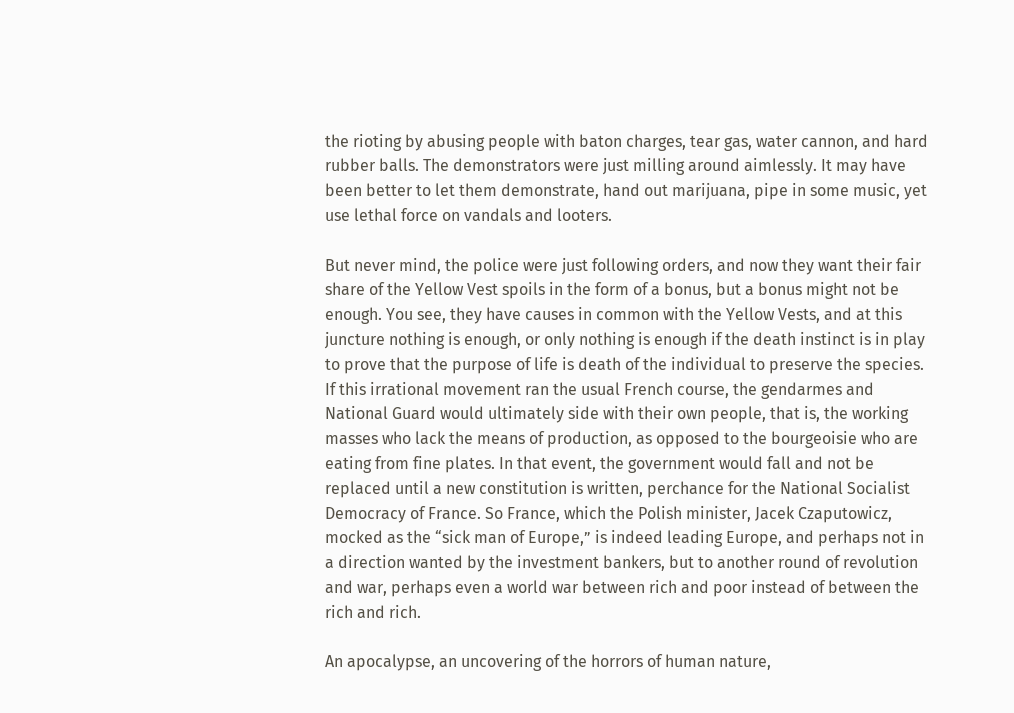the rioting by abusing people with baton charges, tear gas, water cannon, and hard rubber balls. The demonstrators were just milling around aimlessly. It may have been better to let them demonstrate, hand out marijuana, pipe in some music, yet use lethal force on vandals and looters.

But never mind, the police were just following orders, and now they want their fair share of the Yellow Vest spoils in the form of a bonus, but a bonus might not be enough. You see, they have causes in common with the Yellow Vests, and at this juncture nothing is enough, or only nothing is enough if the death instinct is in play to prove that the purpose of life is death of the individual to preserve the species. If this irrational movement ran the usual French course, the gendarmes and National Guard would ultimately side with their own people, that is, the working masses who lack the means of production, as opposed to the bourgeoisie who are eating from fine plates. In that event, the government would fall and not be replaced until a new constitution is written, perchance for the National Socialist Democracy of France. So France, which the Polish minister, Jacek Czaputowicz, mocked as the “sick man of Europe,” is indeed leading Europe, and perhaps not in a direction wanted by the investment bankers, but to another round of revolution and war, perhaps even a world war between rich and poor instead of between the rich and rich.

An apocalypse, an uncovering of the horrors of human nature,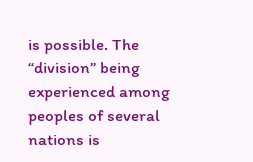is possible. The “division” being experienced among peoples of several nations is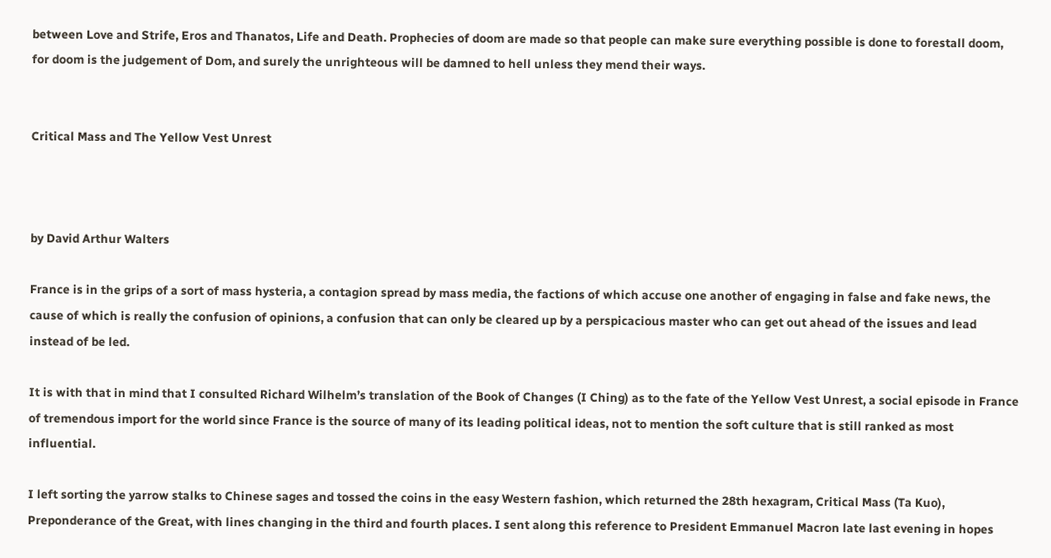between Love and Strife, Eros and Thanatos, Life and Death. Prophecies of doom are made so that people can make sure everything possible is done to forestall doom, for doom is the judgement of Dom, and surely the unrighteous will be damned to hell unless they mend their ways.


Critical Mass and The Yellow Vest Unrest



by David Arthur Walters

France is in the grips of a sort of mass hysteria, a contagion spread by mass media, the factions of which accuse one another of engaging in false and fake news, the cause of which is really the confusion of opinions, a confusion that can only be cleared up by a perspicacious master who can get out ahead of the issues and lead instead of be led.

It is with that in mind that I consulted Richard Wilhelm’s translation of the Book of Changes (I Ching) as to the fate of the Yellow Vest Unrest, a social episode in France of tremendous import for the world since France is the source of many of its leading political ideas, not to mention the soft culture that is still ranked as most influential.

I left sorting the yarrow stalks to Chinese sages and tossed the coins in the easy Western fashion, which returned the 28th hexagram, Critical Mass (Ta Kuo), Preponderance of the Great, with lines changing in the third and fourth places. I sent along this reference to President Emmanuel Macron late last evening in hopes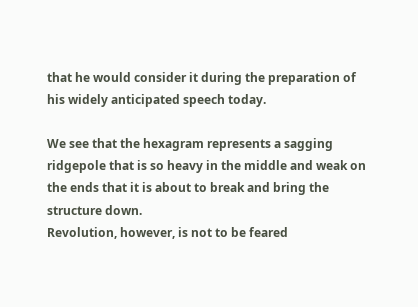that he would consider it during the preparation of his widely anticipated speech today.

We see that the hexagram represents a sagging ridgepole that is so heavy in the middle and weak on the ends that it is about to break and bring the structure down.
Revolution, however, is not to be feared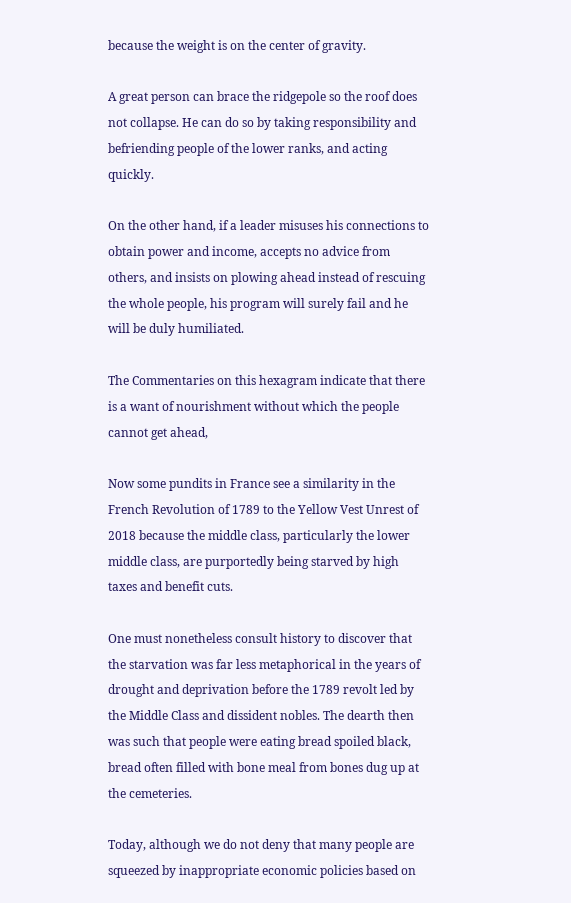because the weight is on the center of gravity.

A great person can brace the ridgepole so the roof does not collapse. He can do so by taking responsibility and befriending people of the lower ranks, and acting quickly.

On the other hand, if a leader misuses his connections to obtain power and income, accepts no advice from others, and insists on plowing ahead instead of rescuing the whole people, his program will surely fail and he will be duly humiliated.

The Commentaries on this hexagram indicate that there is a want of nourishment without which the people cannot get ahead,

Now some pundits in France see a similarity in the French Revolution of 1789 to the Yellow Vest Unrest of 2018 because the middle class, particularly the lower middle class, are purportedly being starved by high taxes and benefit cuts.

One must nonetheless consult history to discover that the starvation was far less metaphorical in the years of drought and deprivation before the 1789 revolt led by the Middle Class and dissident nobles. The dearth then was such that people were eating bread spoiled black, bread often filled with bone meal from bones dug up at the cemeteries.

Today, although we do not deny that many people are squeezed by inappropriate economic policies based on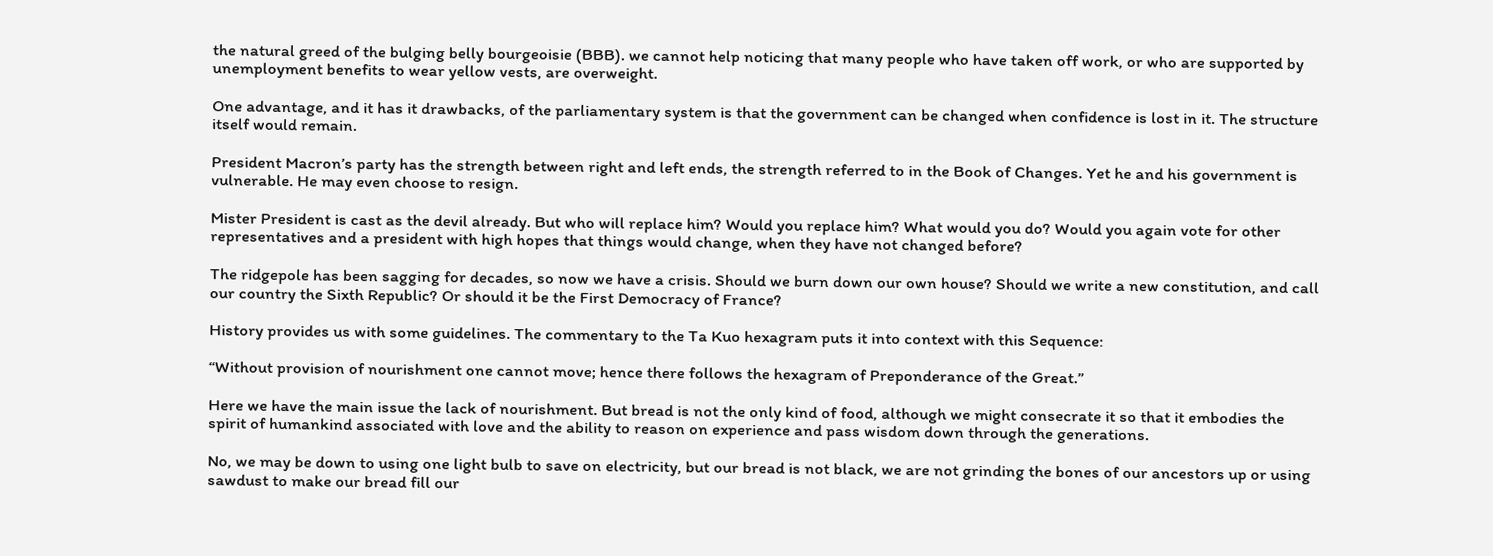the natural greed of the bulging belly bourgeoisie (BBB). we cannot help noticing that many people who have taken off work, or who are supported by unemployment benefits to wear yellow vests, are overweight.

One advantage, and it has it drawbacks, of the parliamentary system is that the government can be changed when confidence is lost in it. The structure itself would remain.

President Macron’s party has the strength between right and left ends, the strength referred to in the Book of Changes. Yet he and his government is vulnerable. He may even choose to resign.

Mister President is cast as the devil already. But who will replace him? Would you replace him? What would you do? Would you again vote for other representatives and a president with high hopes that things would change, when they have not changed before?

The ridgepole has been sagging for decades, so now we have a crisis. Should we burn down our own house? Should we write a new constitution, and call our country the Sixth Republic? Or should it be the First Democracy of France?

History provides us with some guidelines. The commentary to the Ta Kuo hexagram puts it into context with this Sequence:

“Without provision of nourishment one cannot move; hence there follows the hexagram of Preponderance of the Great.”

Here we have the main issue the lack of nourishment. But bread is not the only kind of food, although we might consecrate it so that it embodies the spirit of humankind associated with love and the ability to reason on experience and pass wisdom down through the generations.

No, we may be down to using one light bulb to save on electricity, but our bread is not black, we are not grinding the bones of our ancestors up or using sawdust to make our bread fill our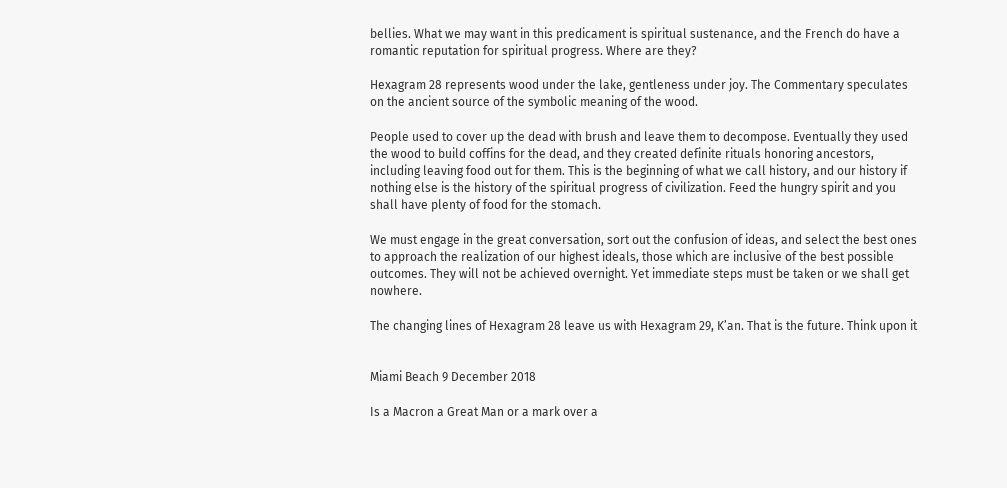bellies. What we may want in this predicament is spiritual sustenance, and the French do have a romantic reputation for spiritual progress. Where are they?

Hexagram 28 represents wood under the lake, gentleness under joy. The Commentary speculates on the ancient source of the symbolic meaning of the wood.

People used to cover up the dead with brush and leave them to decompose. Eventually they used the wood to build coffins for the dead, and they created definite rituals honoring ancestors, including leaving food out for them. This is the beginning of what we call history, and our history if nothing else is the history of the spiritual progress of civilization. Feed the hungry spirit and you shall have plenty of food for the stomach.

We must engage in the great conversation, sort out the confusion of ideas, and select the best ones to approach the realization of our highest ideals, those which are inclusive of the best possible outcomes. They will not be achieved overnight. Yet immediate steps must be taken or we shall get nowhere.

The changing lines of Hexagram 28 leave us with Hexagram 29, K’an. That is the future. Think upon it


Miami Beach 9 December 2018

Is a Macron a Great Man or a mark over a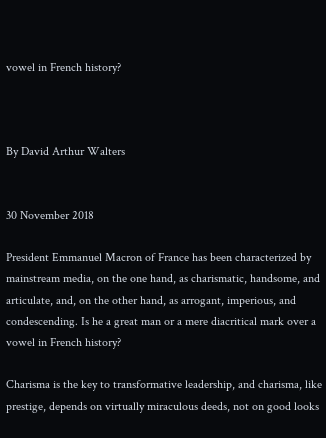vowel in French history?



By David Arthur Walters


30 November 2018

President Emmanuel Macron of France has been characterized by mainstream media, on the one hand, as charismatic, handsome, and articulate, and, on the other hand, as arrogant, imperious, and condescending. Is he a great man or a mere diacritical mark over a vowel in French history?

Charisma is the key to transformative leadership, and charisma, like prestige, depends on virtually miraculous deeds, not on good looks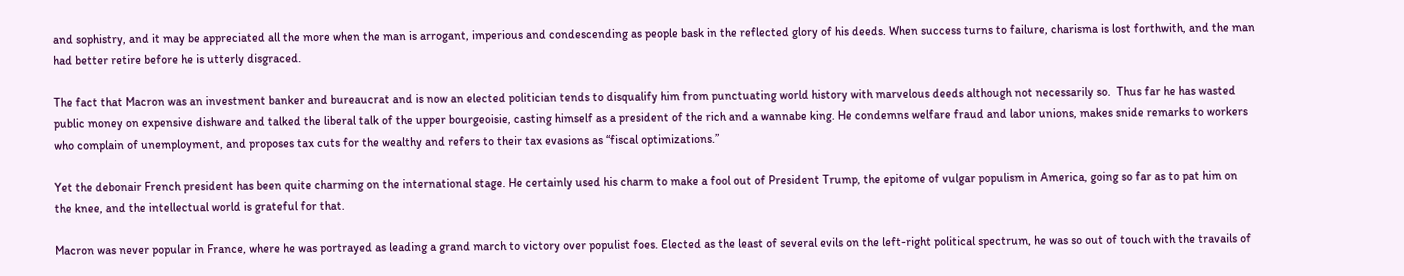and sophistry, and it may be appreciated all the more when the man is arrogant, imperious and condescending as people bask in the reflected glory of his deeds. When success turns to failure, charisma is lost forthwith, and the man had better retire before he is utterly disgraced.

The fact that Macron was an investment banker and bureaucrat and is now an elected politician tends to disqualify him from punctuating world history with marvelous deeds although not necessarily so.  Thus far he has wasted public money on expensive dishware and talked the liberal talk of the upper bourgeoisie, casting himself as a president of the rich and a wannabe king. He condemns welfare fraud and labor unions, makes snide remarks to workers who complain of unemployment, and proposes tax cuts for the wealthy and refers to their tax evasions as “fiscal optimizations.”

Yet the debonair French president has been quite charming on the international stage. He certainly used his charm to make a fool out of President Trump, the epitome of vulgar populism in America, going so far as to pat him on the knee, and the intellectual world is grateful for that.

Macron was never popular in France, where he was portrayed as leading a grand march to victory over populist foes. Elected as the least of several evils on the left-right political spectrum, he was so out of touch with the travails of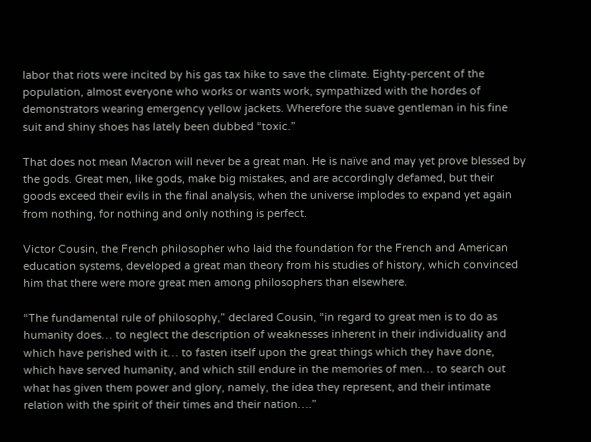labor that riots were incited by his gas tax hike to save the climate. Eighty-percent of the population, almost everyone who works or wants work, sympathized with the hordes of demonstrators wearing emergency yellow jackets. Wherefore the suave gentleman in his fine suit and shiny shoes has lately been dubbed “toxic.”

That does not mean Macron will never be a great man. He is naïve and may yet prove blessed by the gods. Great men, like gods, make big mistakes, and are accordingly defamed, but their goods exceed their evils in the final analysis, when the universe implodes to expand yet again from nothing, for nothing and only nothing is perfect.

Victor Cousin, the French philosopher who laid the foundation for the French and American education systems, developed a great man theory from his studies of history, which convinced him that there were more great men among philosophers than elsewhere.

“The fundamental rule of philosophy,” declared Cousin, “in regard to great men is to do as humanity does… to neglect the description of weaknesses inherent in their individuality and which have perished with it… to fasten itself upon the great things which they have done, which have served humanity, and which still endure in the memories of men… to search out what has given them power and glory, namely, the idea they represent, and their intimate relation with the spirit of their times and their nation….”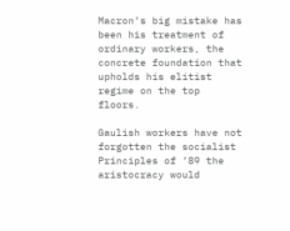Macron’s big mistake has been his treatment of ordinary workers, the concrete foundation that upholds his elitist regime on the top floors.

Gaulish workers have not forgotten the socialist Principles of ’89 the aristocracy would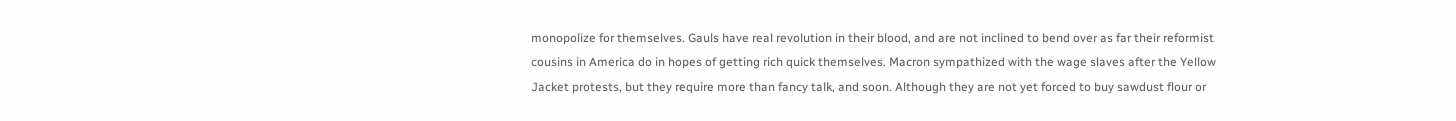monopolize for themselves. Gauls have real revolution in their blood, and are not inclined to bend over as far their reformist cousins in America do in hopes of getting rich quick themselves. Macron sympathized with the wage slaves after the Yellow Jacket protests, but they require more than fancy talk, and soon. Although they are not yet forced to buy sawdust flour or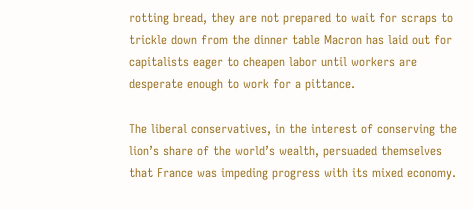rotting bread, they are not prepared to wait for scraps to trickle down from the dinner table Macron has laid out for capitalists eager to cheapen labor until workers are desperate enough to work for a pittance.

The liberal conservatives, in the interest of conserving the lion’s share of the world’s wealth, persuaded themselves that France was impeding progress with its mixed economy.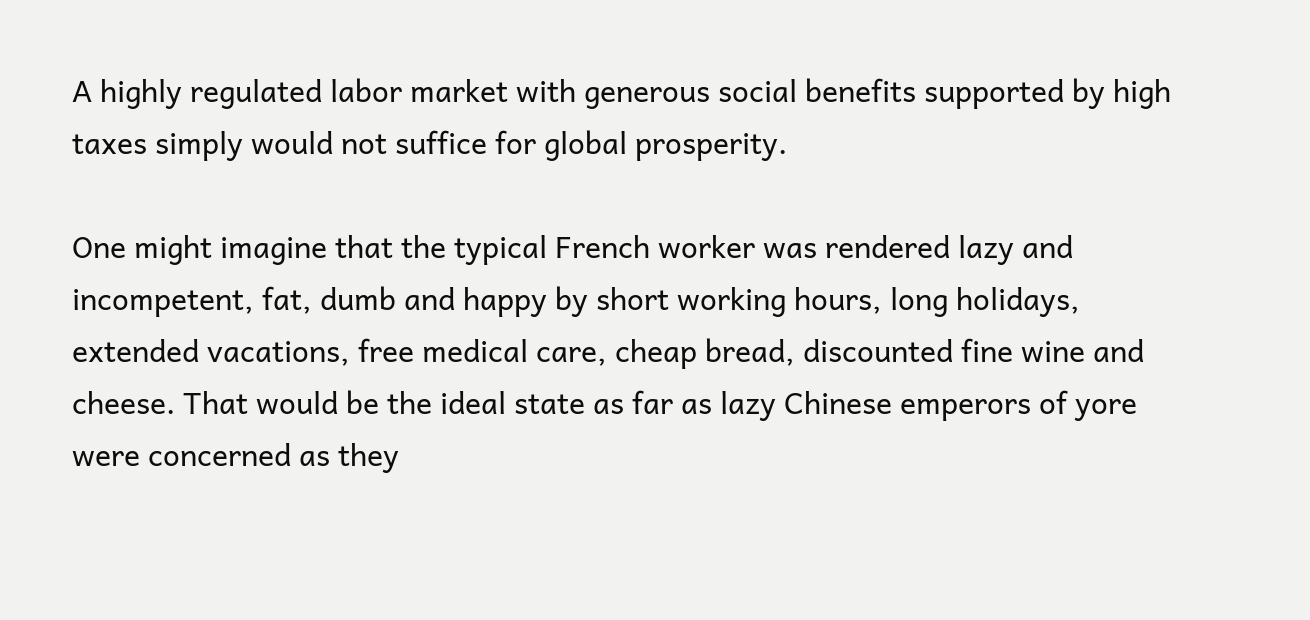A highly regulated labor market with generous social benefits supported by high taxes simply would not suffice for global prosperity.

One might imagine that the typical French worker was rendered lazy and incompetent, fat, dumb and happy by short working hours, long holidays, extended vacations, free medical care, cheap bread, discounted fine wine and cheese. That would be the ideal state as far as lazy Chinese emperors of yore were concerned as they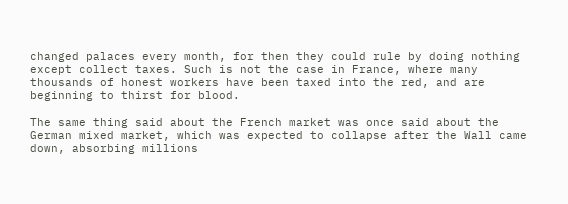changed palaces every month, for then they could rule by doing nothing except collect taxes. Such is not the case in France, where many thousands of honest workers have been taxed into the red, and are beginning to thirst for blood.

The same thing said about the French market was once said about the German mixed market, which was expected to collapse after the Wall came down, absorbing millions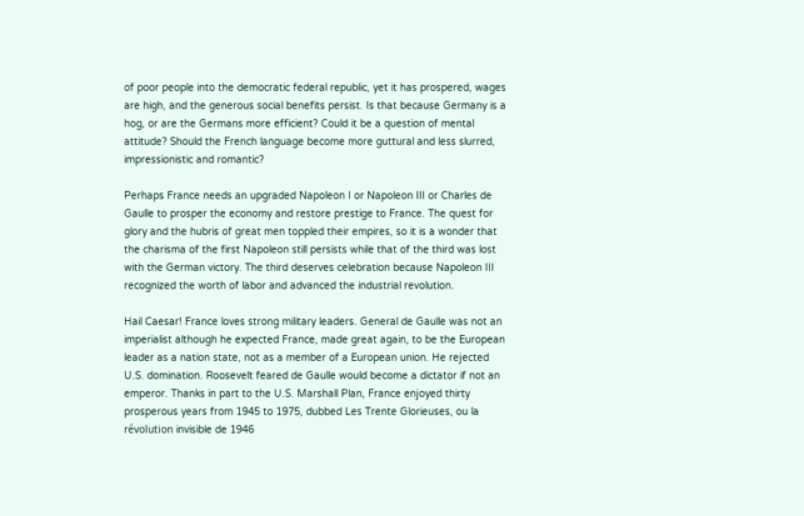of poor people into the democratic federal republic, yet it has prospered, wages are high, and the generous social benefits persist. Is that because Germany is a hog, or are the Germans more efficient? Could it be a question of mental attitude? Should the French language become more guttural and less slurred, impressionistic and romantic?

Perhaps France needs an upgraded Napoleon I or Napoleon III or Charles de Gaulle to prosper the economy and restore prestige to France. The quest for glory and the hubris of great men toppled their empires, so it is a wonder that the charisma of the first Napoleon still persists while that of the third was lost with the German victory. The third deserves celebration because Napoleon III recognized the worth of labor and advanced the industrial revolution.

Hail Caesar! France loves strong military leaders. General de Gaulle was not an imperialist although he expected France, made great again, to be the European leader as a nation state, not as a member of a European union. He rejected U.S. domination. Roosevelt feared de Gaulle would become a dictator if not an emperor. Thanks in part to the U.S. Marshall Plan, France enjoyed thirty prosperous years from 1945 to 1975, dubbed Les Trente Glorieuses, ou la révolution invisible de 1946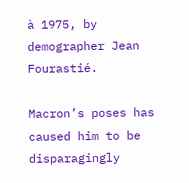à 1975, by demographer Jean Fourastié.

Macron’s poses has caused him to be disparagingly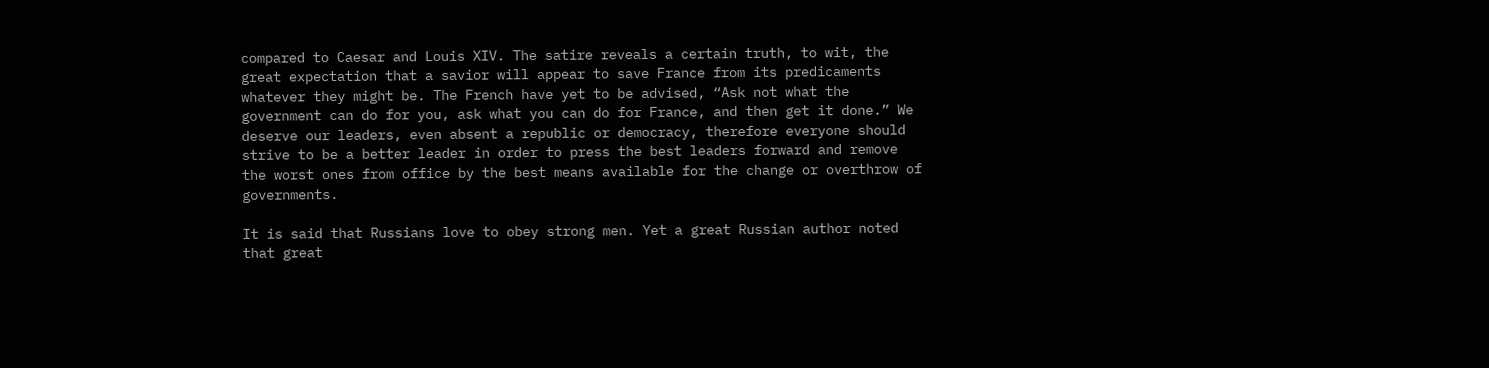compared to Caesar and Louis XIV. The satire reveals a certain truth, to wit, the great expectation that a savior will appear to save France from its predicaments whatever they might be. The French have yet to be advised, “Ask not what the government can do for you, ask what you can do for France, and then get it done.” We deserve our leaders, even absent a republic or democracy, therefore everyone should strive to be a better leader in order to press the best leaders forward and remove the worst ones from office by the best means available for the change or overthrow of governments.

It is said that Russians love to obey strong men. Yet a great Russian author noted that great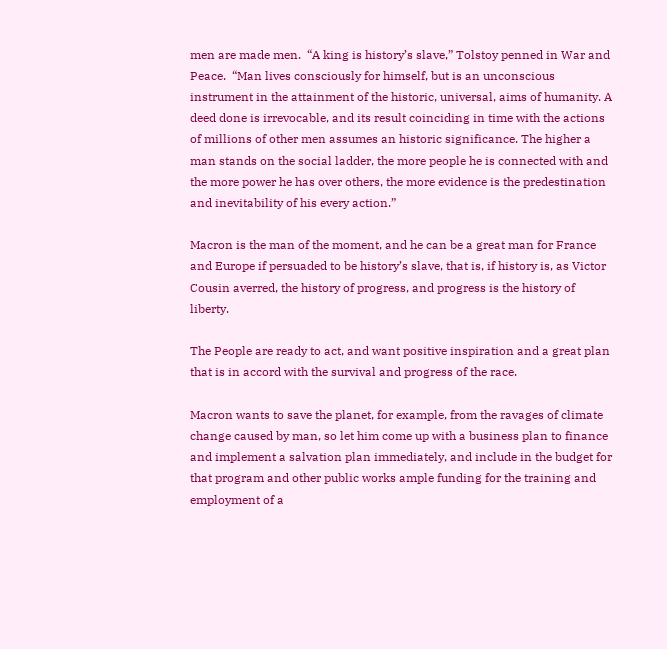men are made men.  “A king is history’s slave,” Tolstoy penned in War and Peace.  “Man lives consciously for himself, but is an unconscious instrument in the attainment of the historic, universal, aims of humanity. A deed done is irrevocable, and its result coinciding in time with the actions of millions of other men assumes an historic significance. The higher a man stands on the social ladder, the more people he is connected with and the more power he has over others, the more evidence is the predestination and inevitability of his every action.”

Macron is the man of the moment, and he can be a great man for France and Europe if persuaded to be history’s slave, that is, if history is, as Victor Cousin averred, the history of progress, and progress is the history of liberty.

The People are ready to act, and want positive inspiration and a great plan that is in accord with the survival and progress of the race.

Macron wants to save the planet, for example, from the ravages of climate change caused by man, so let him come up with a business plan to finance and implement a salvation plan immediately, and include in the budget for that program and other public works ample funding for the training and employment of a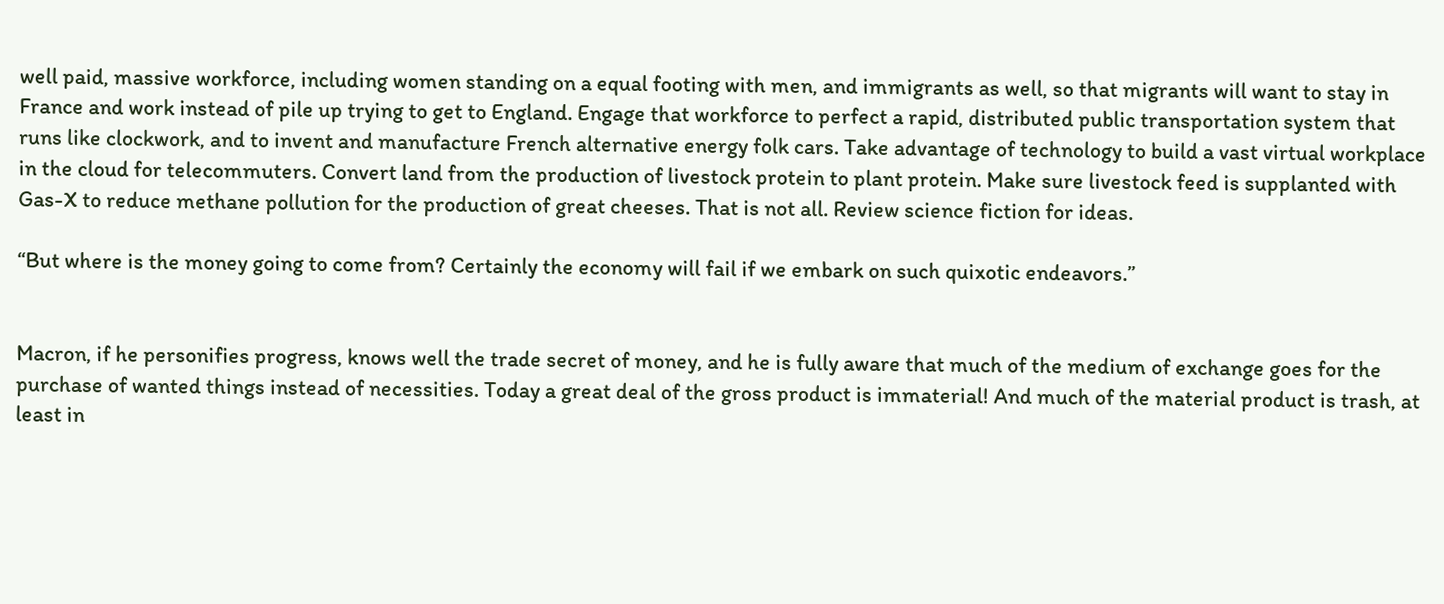well paid, massive workforce, including women standing on a equal footing with men, and immigrants as well, so that migrants will want to stay in France and work instead of pile up trying to get to England. Engage that workforce to perfect a rapid, distributed public transportation system that runs like clockwork, and to invent and manufacture French alternative energy folk cars. Take advantage of technology to build a vast virtual workplace in the cloud for telecommuters. Convert land from the production of livestock protein to plant protein. Make sure livestock feed is supplanted with Gas-X to reduce methane pollution for the production of great cheeses. That is not all. Review science fiction for ideas.

“But where is the money going to come from? Certainly the economy will fail if we embark on such quixotic endeavors.”


Macron, if he personifies progress, knows well the trade secret of money, and he is fully aware that much of the medium of exchange goes for the purchase of wanted things instead of necessities. Today a great deal of the gross product is immaterial! And much of the material product is trash, at least in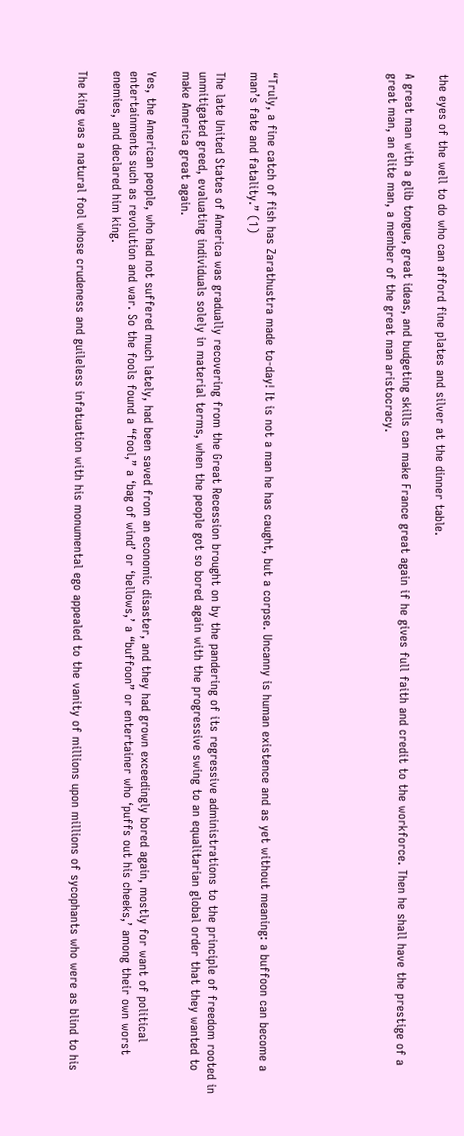the eyes of the well to do who can afford fine plates and silver at the dinner table.

A great man with a glib tongue, great ideas, and budgeting skills can make France great again if he gives full faith and credit to the workforce. Then he shall have the prestige of a great man, an elite man, a member of the great man aristocracy.






“Truly, a fine catch of fish has Zarathustra made to-day! It is not a man he has caught, but a corpse. Uncanny is human existence and as yet without meaning: a buffoon can become a man’s fate and fatality.” (1)

The late United States of America was gradually recovering from the Great Recession brought on by the pandering of its regressive administrations to the principle of freedom rooted in unmitigated greed, evaluating individuals solely in material terms, when the people got so bored again with the progressive swing to an equalitarian global order that they wanted to make America great again.

Yes, the American people, who had not suffered much lately, had been saved from an economic disaster, and they had grown exceedingly bored again, mostly for want of political entertainments such as revolution and war. So the fools found a “fool,” a ‘bag of wind’ or ‘bellows,’ a “buffoon” or entertainer who ‘puffs out his cheeks,’ among their own worst enemies, and declared him king.

The king was a natural fool whose crudeness and guileless infatuation with his monumental ego appealed to the vanity of millions upon millions of sycophants who were as blind to his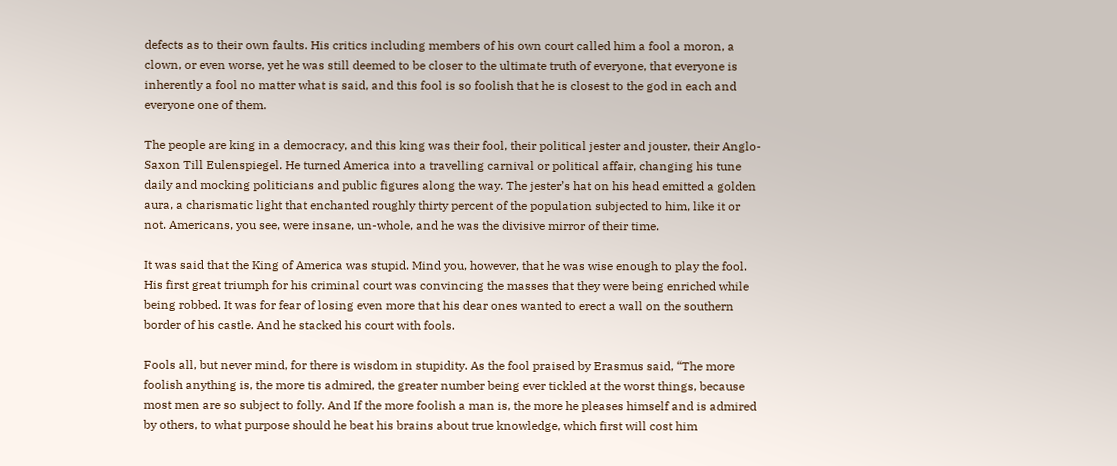defects as to their own faults. His critics including members of his own court called him a fool a moron, a clown, or even worse, yet he was still deemed to be closer to the ultimate truth of everyone, that everyone is inherently a fool no matter what is said, and this fool is so foolish that he is closest to the god in each and everyone one of them.

The people are king in a democracy, and this king was their fool, their political jester and jouster, their Anglo-Saxon Till Eulenspiegel. He turned America into a travelling carnival or political affair, changing his tune daily and mocking politicians and public figures along the way. The jester’s hat on his head emitted a golden aura, a charismatic light that enchanted roughly thirty percent of the population subjected to him, like it or not. Americans, you see, were insane, un-whole, and he was the divisive mirror of their time.

It was said that the King of America was stupid. Mind you, however, that he was wise enough to play the fool. His first great triumph for his criminal court was convincing the masses that they were being enriched while being robbed. It was for fear of losing even more that his dear ones wanted to erect a wall on the southern border of his castle. And he stacked his court with fools.

Fools all, but never mind, for there is wisdom in stupidity. As the fool praised by Erasmus said, “The more foolish anything is, the more tis admired, the greater number being ever tickled at the worst things, because most men are so subject to folly. And If the more foolish a man is, the more he pleases himself and is admired by others, to what purpose should he beat his brains about true knowledge, which first will cost him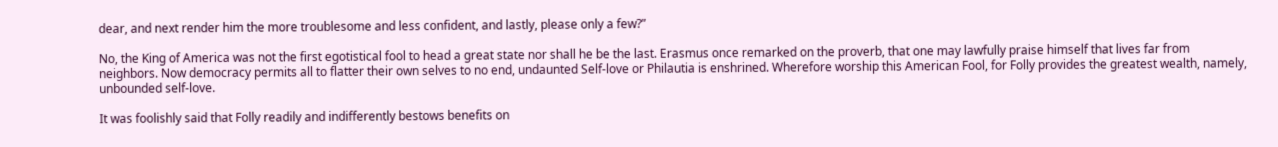dear, and next render him the more troublesome and less confident, and lastly, please only a few?”

No, the King of America was not the first egotistical fool to head a great state nor shall he be the last. Erasmus once remarked on the proverb, that one may lawfully praise himself that lives far from neighbors. Now democracy permits all to flatter their own selves to no end, undaunted Self-love or Philautia is enshrined. Wherefore worship this American Fool, for Folly provides the greatest wealth, namely, unbounded self-love.

It was foolishly said that Folly readily and indifferently bestows benefits on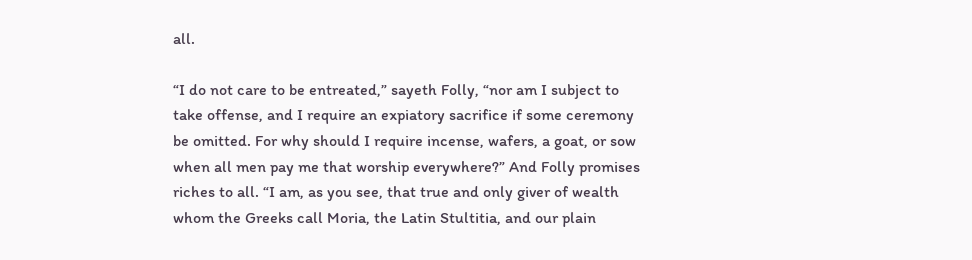all.

“I do not care to be entreated,” sayeth Folly, “nor am I subject to take offense, and I require an expiatory sacrifice if some ceremony be omitted. For why should I require incense, wafers, a goat, or sow when all men pay me that worship everywhere?” And Folly promises riches to all. “I am, as you see, that true and only giver of wealth whom the Greeks call Moria, the Latin Stultitia, and our plain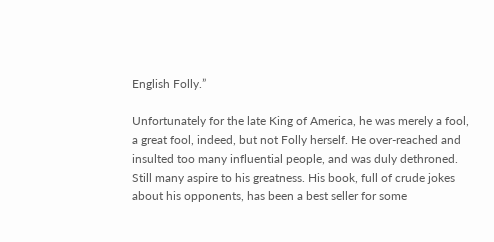English Folly.”

Unfortunately for the late King of America, he was merely a fool, a great fool, indeed, but not Folly herself. He over-reached and insulted too many influential people, and was duly dethroned. Still many aspire to his greatness. His book, full of crude jokes about his opponents, has been a best seller for some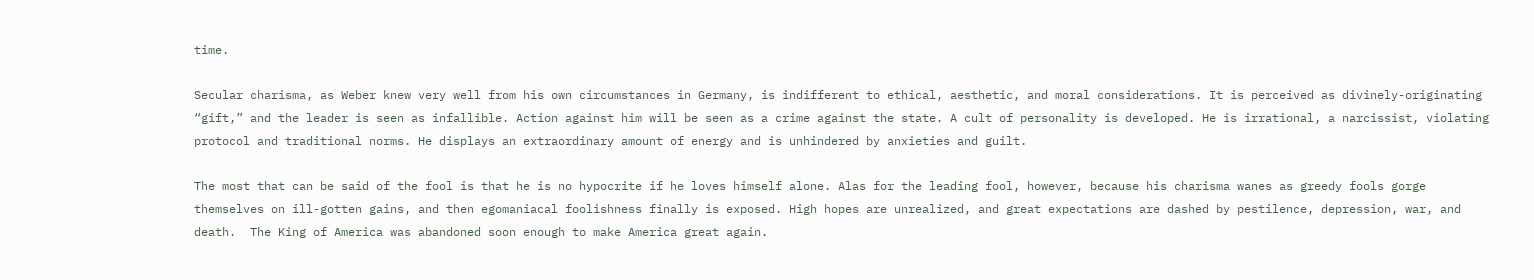time.

Secular charisma, as Weber knew very well from his own circumstances in Germany, is indifferent to ethical, aesthetic, and moral considerations. It is perceived as divinely-originating “gift,” and the leader is seen as infallible. Action against him will be seen as a crime against the state. A cult of personality is developed. He is irrational, a narcissist, violating protocol and traditional norms. He displays an extraordinary amount of energy and is unhindered by anxieties and guilt.

The most that can be said of the fool is that he is no hypocrite if he loves himself alone. Alas for the leading fool, however, because his charisma wanes as greedy fools gorge themselves on ill-gotten gains, and then egomaniacal foolishness finally is exposed. High hopes are unrealized, and great expectations are dashed by pestilence, depression, war, and death.  The King of America was abandoned soon enough to make America great again.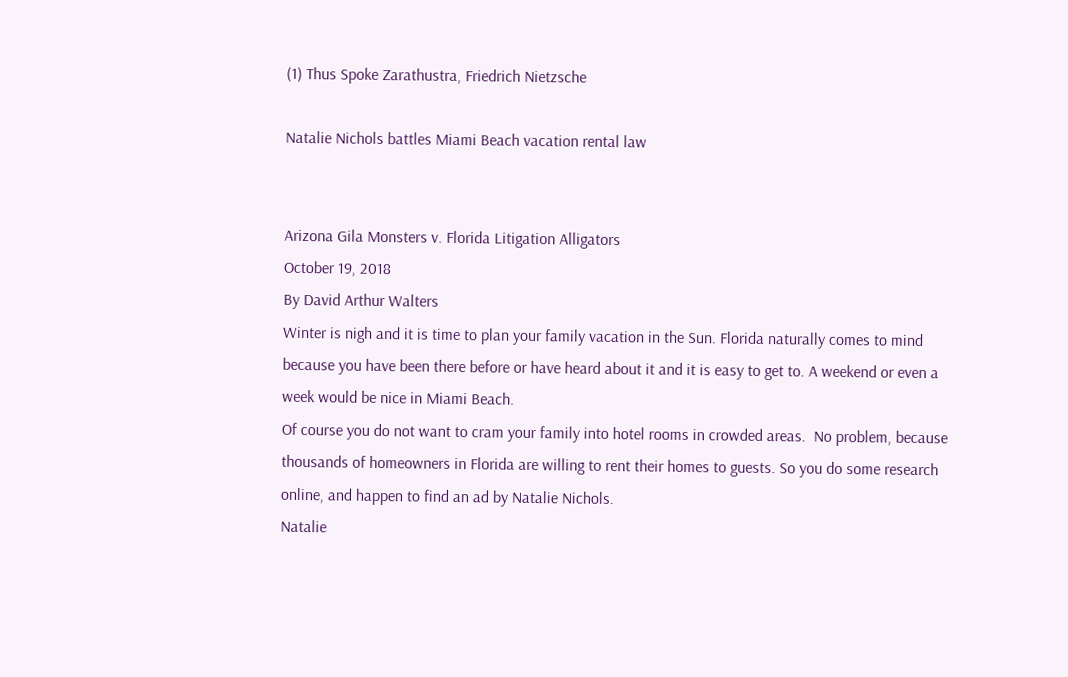(1) Thus Spoke Zarathustra, Friedrich Nietzsche

Natalie Nichols battles Miami Beach vacation rental law


Arizona Gila Monsters v. Florida Litigation Alligators
October 19, 2018
By David Arthur Walters
Winter is nigh and it is time to plan your family vacation in the Sun. Florida naturally comes to mind because you have been there before or have heard about it and it is easy to get to. A weekend or even a week would be nice in Miami Beach.
Of course you do not want to cram your family into hotel rooms in crowded areas.  No problem, because thousands of homeowners in Florida are willing to rent their homes to guests. So you do some research online, and happen to find an ad by Natalie Nichols.
Natalie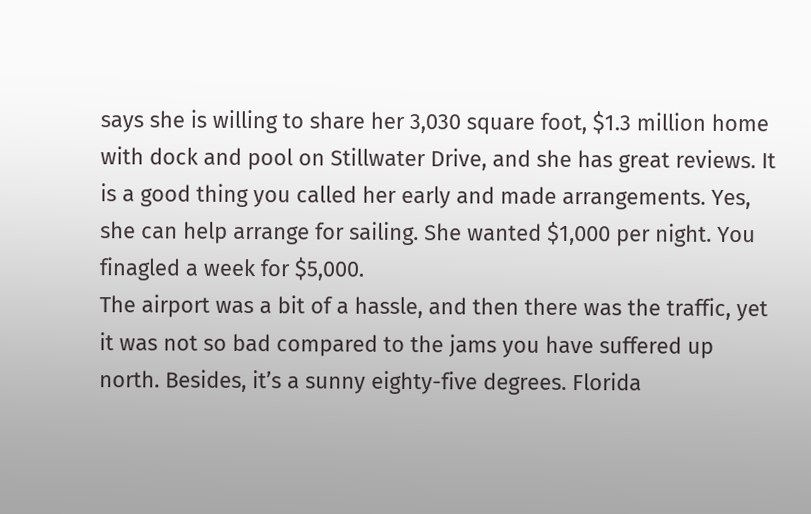says she is willing to share her 3,030 square foot, $1.3 million home with dock and pool on Stillwater Drive, and she has great reviews. It is a good thing you called her early and made arrangements. Yes, she can help arrange for sailing. She wanted $1,000 per night. You finagled a week for $5,000.
The airport was a bit of a hassle, and then there was the traffic, yet it was not so bad compared to the jams you have suffered up north. Besides, it’s a sunny eighty-five degrees. Florida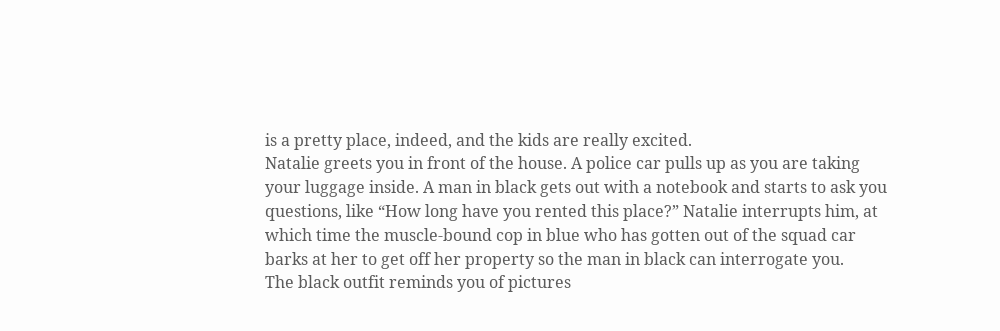is a pretty place, indeed, and the kids are really excited.
Natalie greets you in front of the house. A police car pulls up as you are taking your luggage inside. A man in black gets out with a notebook and starts to ask you questions, like “How long have you rented this place?” Natalie interrupts him, at which time the muscle-bound cop in blue who has gotten out of the squad car barks at her to get off her property so the man in black can interrogate you.
The black outfit reminds you of pictures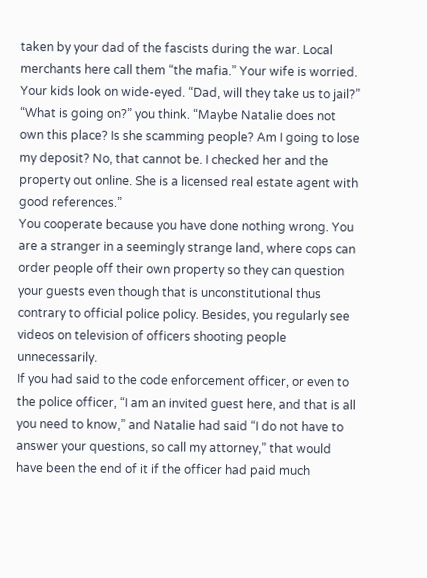taken by your dad of the fascists during the war. Local merchants here call them “the mafia.” Your wife is worried. Your kids look on wide-eyed. “Dad, will they take us to jail?”
“What is going on?” you think. “Maybe Natalie does not own this place? Is she scamming people? Am I going to lose my deposit? No, that cannot be. I checked her and the property out online. She is a licensed real estate agent with good references.”
You cooperate because you have done nothing wrong. You are a stranger in a seemingly strange land, where cops can order people off their own property so they can question your guests even though that is unconstitutional thus contrary to official police policy. Besides, you regularly see videos on television of officers shooting people unnecessarily.
If you had said to the code enforcement officer, or even to the police officer, “I am an invited guest here, and that is all you need to know,” and Natalie had said “I do not have to answer your questions, so call my attorney,” that would have been the end of it if the officer had paid much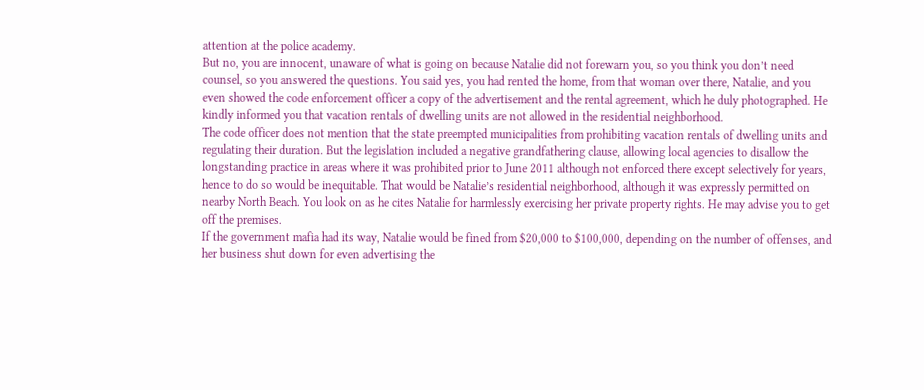attention at the police academy.
But no, you are innocent, unaware of what is going on because Natalie did not forewarn you, so you think you don’t need counsel, so you answered the questions. You said yes, you had rented the home, from that woman over there, Natalie, and you even showed the code enforcement officer a copy of the advertisement and the rental agreement, which he duly photographed. He kindly informed you that vacation rentals of dwelling units are not allowed in the residential neighborhood.
The code officer does not mention that the state preempted municipalities from prohibiting vacation rentals of dwelling units and regulating their duration. But the legislation included a negative grandfathering clause, allowing local agencies to disallow the longstanding practice in areas where it was prohibited prior to June 2011 although not enforced there except selectively for years, hence to do so would be inequitable. That would be Natalie’s residential neighborhood, although it was expressly permitted on nearby North Beach. You look on as he cites Natalie for harmlessly exercising her private property rights. He may advise you to get off the premises.
If the government mafia had its way, Natalie would be fined from $20,000 to $100,000, depending on the number of offenses, and her business shut down for even advertising the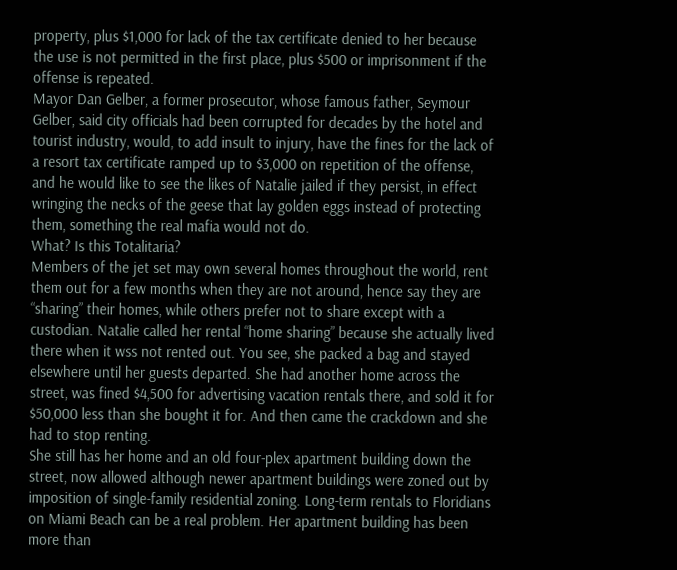property, plus $1,000 for lack of the tax certificate denied to her because the use is not permitted in the first place, plus $500 or imprisonment if the offense is repeated.
Mayor Dan Gelber, a former prosecutor, whose famous father, Seymour Gelber, said city officials had been corrupted for decades by the hotel and tourist industry, would, to add insult to injury, have the fines for the lack of a resort tax certificate ramped up to $3,000 on repetition of the offense, and he would like to see the likes of Natalie jailed if they persist, in effect wringing the necks of the geese that lay golden eggs instead of protecting them, something the real mafia would not do.
What? Is this Totalitaria?
Members of the jet set may own several homes throughout the world, rent them out for a few months when they are not around, hence say they are “sharing” their homes, while others prefer not to share except with a custodian. Natalie called her rental “home sharing” because she actually lived there when it wss not rented out. You see, she packed a bag and stayed elsewhere until her guests departed. She had another home across the street, was fined $4,500 for advertising vacation rentals there, and sold it for $50,000 less than she bought it for. And then came the crackdown and she had to stop renting.
She still has her home and an old four-plex apartment building down the street, now allowed although newer apartment buildings were zoned out by imposition of single-family residential zoning. Long-term rentals to Floridians on Miami Beach can be a real problem. Her apartment building has been more than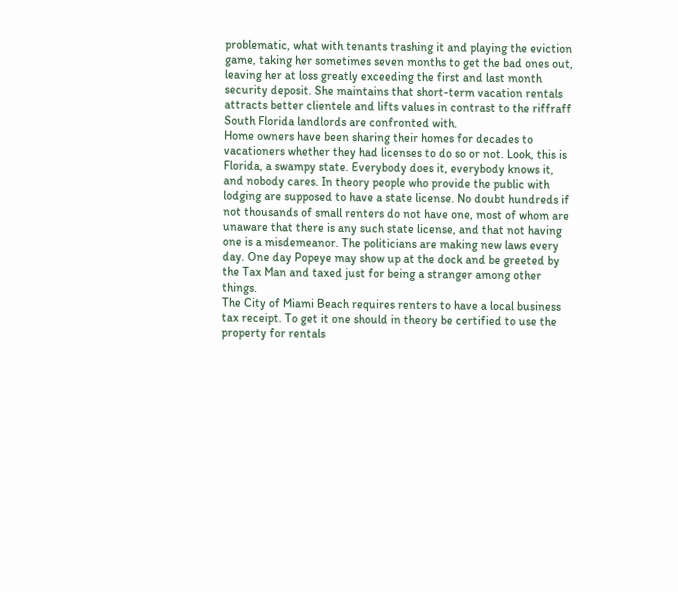problematic, what with tenants trashing it and playing the eviction game, taking her sometimes seven months to get the bad ones out, leaving her at loss greatly exceeding the first and last month security deposit. She maintains that short-term vacation rentals attracts better clientele and lifts values in contrast to the riffraff South Florida landlords are confronted with.
Home owners have been sharing their homes for decades to vacationers whether they had licenses to do so or not. Look, this is Florida, a swampy state. Everybody does it, everybody knows it, and nobody cares. In theory people who provide the public with lodging are supposed to have a state license. No doubt hundreds if not thousands of small renters do not have one, most of whom are unaware that there is any such state license, and that not having one is a misdemeanor. The politicians are making new laws every day. One day Popeye may show up at the dock and be greeted by the Tax Man and taxed just for being a stranger among other things.
The City of Miami Beach requires renters to have a local business tax receipt. To get it one should in theory be certified to use the property for rentals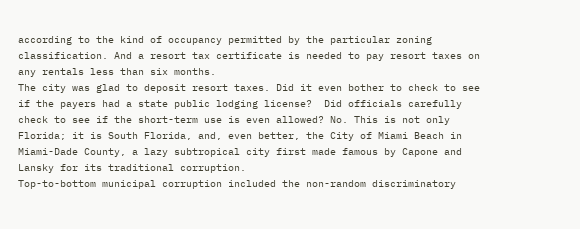according to the kind of occupancy permitted by the particular zoning classification. And a resort tax certificate is needed to pay resort taxes on any rentals less than six months.
The city was glad to deposit resort taxes. Did it even bother to check to see if the payers had a state public lodging license?  Did officials carefully check to see if the short-term use is even allowed? No. This is not only Florida; it is South Florida, and, even better, the City of Miami Beach in Miami-Dade County, a lazy subtropical city first made famous by Capone and Lansky for its traditional corruption.
Top-to-bottom municipal corruption included the non-random discriminatory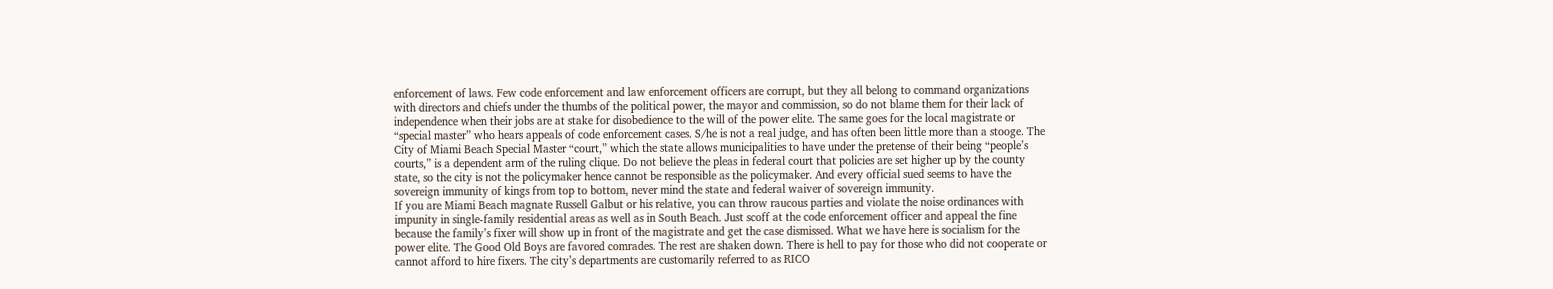enforcement of laws. Few code enforcement and law enforcement officers are corrupt, but they all belong to command organizations with directors and chiefs under the thumbs of the political power, the mayor and commission, so do not blame them for their lack of independence when their jobs are at stake for disobedience to the will of the power elite. The same goes for the local magistrate or “special master” who hears appeals of code enforcement cases. S/he is not a real judge, and has often been little more than a stooge. The City of Miami Beach Special Master “court,” which the state allows municipalities to have under the pretense of their being “people’s courts,” is a dependent arm of the ruling clique. Do not believe the pleas in federal court that policies are set higher up by the county state, so the city is not the policymaker hence cannot be responsible as the policymaker. And every official sued seems to have the sovereign immunity of kings from top to bottom, never mind the state and federal waiver of sovereign immunity.
If you are Miami Beach magnate Russell Galbut or his relative, you can throw raucous parties and violate the noise ordinances with impunity in single-family residential areas as well as in South Beach. Just scoff at the code enforcement officer and appeal the fine because the family’s fixer will show up in front of the magistrate and get the case dismissed. What we have here is socialism for the power elite. The Good Old Boys are favored comrades. The rest are shaken down. There is hell to pay for those who did not cooperate or cannot afford to hire fixers. The city’s departments are customarily referred to as RICO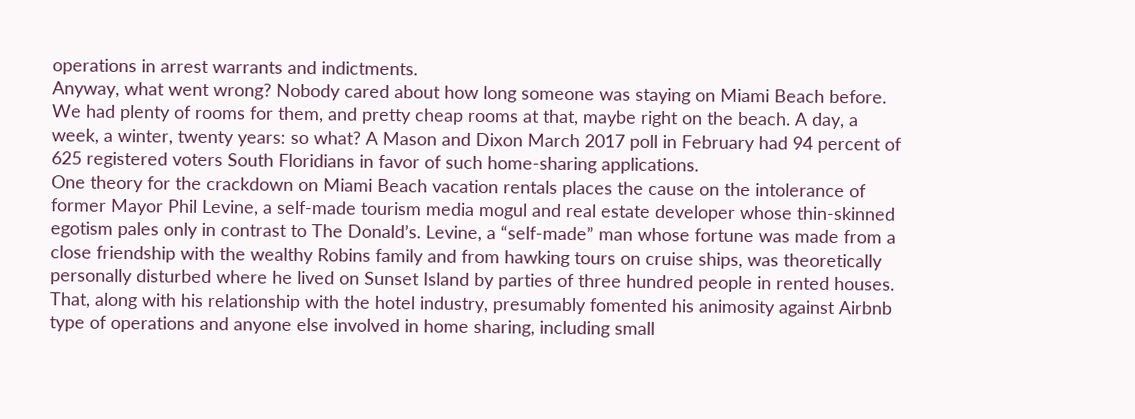operations in arrest warrants and indictments.
Anyway, what went wrong? Nobody cared about how long someone was staying on Miami Beach before. We had plenty of rooms for them, and pretty cheap rooms at that, maybe right on the beach. A day, a week, a winter, twenty years: so what? A Mason and Dixon March 2017 poll in February had 94 percent of 625 registered voters South Floridians in favor of such home-sharing applications.
One theory for the crackdown on Miami Beach vacation rentals places the cause on the intolerance of former Mayor Phil Levine, a self-made tourism media mogul and real estate developer whose thin-skinned egotism pales only in contrast to The Donald’s. Levine, a “self-made” man whose fortune was made from a close friendship with the wealthy Robins family and from hawking tours on cruise ships, was theoretically personally disturbed where he lived on Sunset Island by parties of three hundred people in rented houses. That, along with his relationship with the hotel industry, presumably fomented his animosity against Airbnb type of operations and anyone else involved in home sharing, including small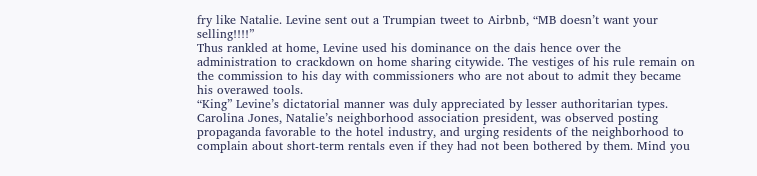fry like Natalie. Levine sent out a Trumpian tweet to Airbnb, “MB doesn’t want your selling!!!!”
Thus rankled at home, Levine used his dominance on the dais hence over the administration to crackdown on home sharing citywide. The vestiges of his rule remain on the commission to his day with commissioners who are not about to admit they became his overawed tools.
“King” Levine’s dictatorial manner was duly appreciated by lesser authoritarian types. Carolina Jones, Natalie’s neighborhood association president, was observed posting propaganda favorable to the hotel industry, and urging residents of the neighborhood to complain about short-term rentals even if they had not been bothered by them. Mind you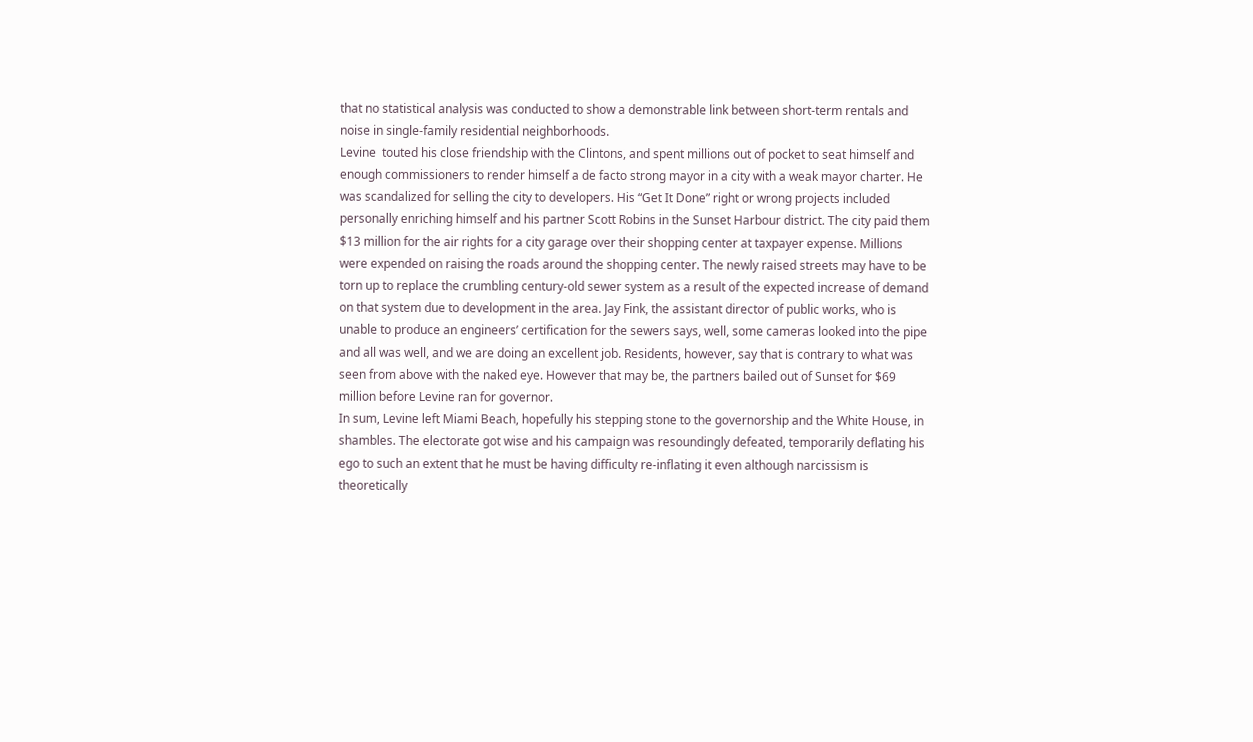that no statistical analysis was conducted to show a demonstrable link between short-term rentals and noise in single-family residential neighborhoods.
Levine  touted his close friendship with the Clintons, and spent millions out of pocket to seat himself and enough commissioners to render himself a de facto strong mayor in a city with a weak mayor charter. He was scandalized for selling the city to developers. His “Get It Done” right or wrong projects included personally enriching himself and his partner Scott Robins in the Sunset Harbour district. The city paid them $13 million for the air rights for a city garage over their shopping center at taxpayer expense. Millions were expended on raising the roads around the shopping center. The newly raised streets may have to be torn up to replace the crumbling century-old sewer system as a result of the expected increase of demand on that system due to development in the area. Jay Fink, the assistant director of public works, who is unable to produce an engineers’ certification for the sewers says, well, some cameras looked into the pipe and all was well, and we are doing an excellent job. Residents, however, say that is contrary to what was seen from above with the naked eye. However that may be, the partners bailed out of Sunset for $69 million before Levine ran for governor.
In sum, Levine left Miami Beach, hopefully his stepping stone to the governorship and the White House, in shambles. The electorate got wise and his campaign was resoundingly defeated, temporarily deflating his ego to such an extent that he must be having difficulty re-inflating it even although narcissism is theoretically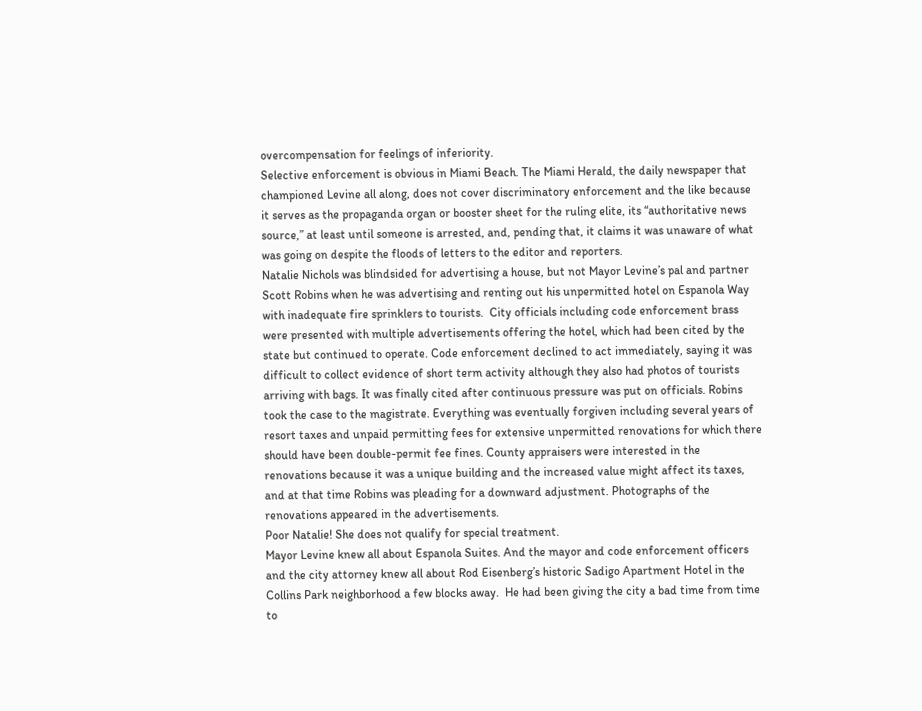overcompensation for feelings of inferiority.
Selective enforcement is obvious in Miami Beach. The Miami Herald, the daily newspaper that championed Levine all along, does not cover discriminatory enforcement and the like because it serves as the propaganda organ or booster sheet for the ruling elite, its “authoritative news source,” at least until someone is arrested, and, pending that, it claims it was unaware of what was going on despite the floods of letters to the editor and reporters.
Natalie Nichols was blindsided for advertising a house, but not Mayor Levine’s pal and partner Scott Robins when he was advertising and renting out his unpermitted hotel on Espanola Way with inadequate fire sprinklers to tourists.  City officials including code enforcement brass were presented with multiple advertisements offering the hotel, which had been cited by the state but continued to operate. Code enforcement declined to act immediately, saying it was difficult to collect evidence of short term activity although they also had photos of tourists arriving with bags. It was finally cited after continuous pressure was put on officials. Robins took the case to the magistrate. Everything was eventually forgiven including several years of resort taxes and unpaid permitting fees for extensive unpermitted renovations for which there should have been double-permit fee fines. County appraisers were interested in the renovations because it was a unique building and the increased value might affect its taxes, and at that time Robins was pleading for a downward adjustment. Photographs of the renovations appeared in the advertisements.
Poor Natalie! She does not qualify for special treatment.
Mayor Levine knew all about Espanola Suites. And the mayor and code enforcement officers and the city attorney knew all about Rod Eisenberg’s historic Sadigo Apartment Hotel in the Collins Park neighborhood a few blocks away.  He had been giving the city a bad time from time to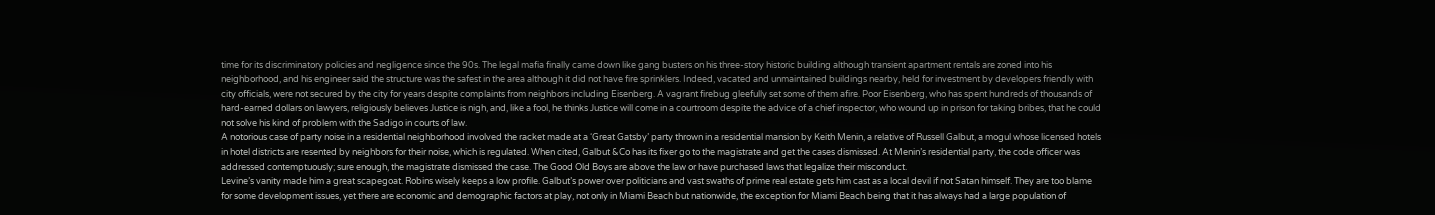time for its discriminatory policies and negligence since the 90s. The legal mafia finally came down like gang busters on his three-story historic building although transient apartment rentals are zoned into his neighborhood, and his engineer said the structure was the safest in the area although it did not have fire sprinklers. Indeed, vacated and unmaintained buildings nearby, held for investment by developers friendly with city officials, were not secured by the city for years despite complaints from neighbors including Eisenberg. A vagrant firebug gleefully set some of them afire. Poor Eisenberg, who has spent hundreds of thousands of hard-earned dollars on lawyers, religiously believes Justice is nigh, and, like a fool, he thinks Justice will come in a courtroom despite the advice of a chief inspector, who wound up in prison for taking bribes, that he could not solve his kind of problem with the Sadigo in courts of law.
A notorious case of party noise in a residential neighborhood involved the racket made at a ‘Great Gatsby’ party thrown in a residential mansion by Keith Menin, a relative of Russell Galbut, a mogul whose licensed hotels in hotel districts are resented by neighbors for their noise, which is regulated. When cited, Galbut &Co has its fixer go to the magistrate and get the cases dismissed. At Menin’s residential party, the code officer was addressed contemptuously; sure enough, the magistrate dismissed the case. The Good Old Boys are above the law or have purchased laws that legalize their misconduct.
Levine’s vanity made him a great scapegoat. Robins wisely keeps a low profile. Galbut’s power over politicians and vast swaths of prime real estate gets him cast as a local devil if not Satan himself. They are too blame for some development issues, yet there are economic and demographic factors at play, not only in Miami Beach but nationwide, the exception for Miami Beach being that it has always had a large population of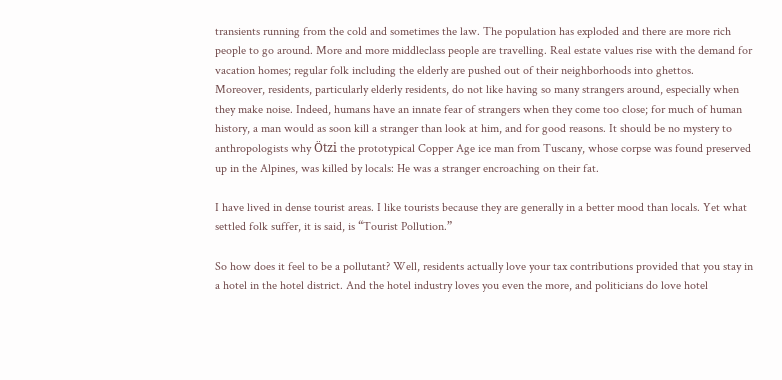transients running from the cold and sometimes the law. The population has exploded and there are more rich people to go around. More and more middleclass people are travelling. Real estate values rise with the demand for vacation homes; regular folk including the elderly are pushed out of their neighborhoods into ghettos.
Moreover, residents, particularly elderly residents, do not like having so many strangers around, especially when they make noise. Indeed, humans have an innate fear of strangers when they come too close; for much of human history, a man would as soon kill a stranger than look at him, and for good reasons. It should be no mystery to anthropologists why Ötzi the prototypical Copper Age ice man from Tuscany, whose corpse was found preserved up in the Alpines, was killed by locals: He was a stranger encroaching on their fat.

I have lived in dense tourist areas. I like tourists because they are generally in a better mood than locals. Yet what settled folk suffer, it is said, is “Tourist Pollution.”

So how does it feel to be a pollutant? Well, residents actually love your tax contributions provided that you stay in a hotel in the hotel district. And the hotel industry loves you even the more, and politicians do love hotel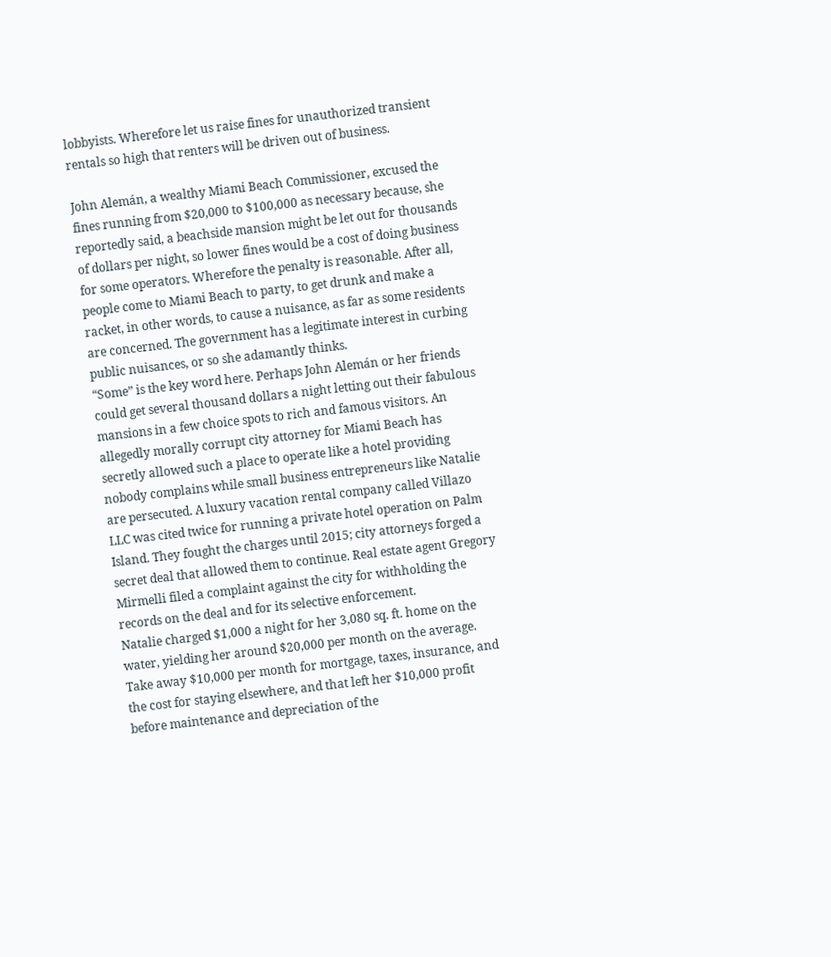lobbyists. Wherefore let us raise fines for unauthorized transient rentals so high that renters will be driven out of business.

John Alemán, a wealthy Miami Beach Commissioner, excused the fines running from $20,000 to $100,000 as necessary because, she reportedly said, a beachside mansion might be let out for thousands of dollars per night, so lower fines would be a cost of doing business for some operators. Wherefore the penalty is reasonable. After all, people come to Miami Beach to party, to get drunk and make a racket, in other words, to cause a nuisance, as far as some residents are concerned. The government has a legitimate interest in curbing public nuisances, or so she adamantly thinks.
“Some” is the key word here. Perhaps John Alemán or her friends could get several thousand dollars a night letting out their fabulous mansions in a few choice spots to rich and famous visitors. An allegedly morally corrupt city attorney for Miami Beach has secretly allowed such a place to operate like a hotel providing nobody complains while small business entrepreneurs like Natalie are persecuted. A luxury vacation rental company called Villazo LLC was cited twice for running a private hotel operation on Palm Island. They fought the charges until 2015; city attorneys forged a secret deal that allowed them to continue. Real estate agent Gregory Mirmelli filed a complaint against the city for withholding the records on the deal and for its selective enforcement.
Natalie charged $1,000 a night for her 3,080 sq. ft. home on the water, yielding her around $20,000 per month on the average. Take away $10,000 per month for mortgage, taxes, insurance, and the cost for staying elsewhere, and that left her $10,000 profit before maintenance and depreciation of the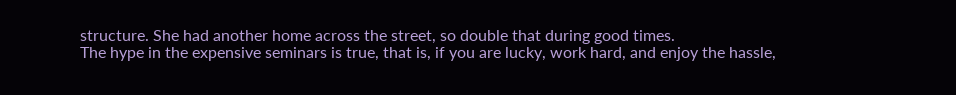structure. She had another home across the street, so double that during good times.
The hype in the expensive seminars is true, that is, if you are lucky, work hard, and enjoy the hassle,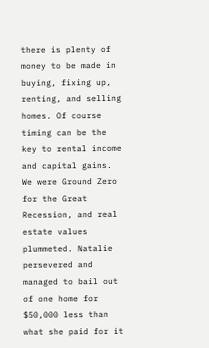there is plenty of money to be made in buying, fixing up, renting, and selling homes. Of course timing can be the key to rental income and capital gains. We were Ground Zero for the Great Recession, and real estate values plummeted. Natalie persevered and managed to bail out of one home for $50,000 less than what she paid for it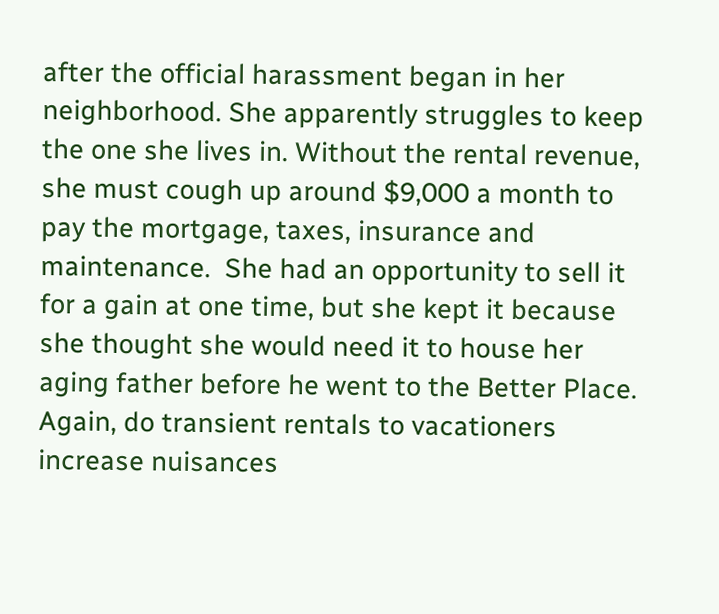after the official harassment began in her neighborhood. She apparently struggles to keep the one she lives in. Without the rental revenue, she must cough up around $9,000 a month to pay the mortgage, taxes, insurance and maintenance.  She had an opportunity to sell it for a gain at one time, but she kept it because she thought she would need it to house her aging father before he went to the Better Place.
Again, do transient rentals to vacationers increase nuisances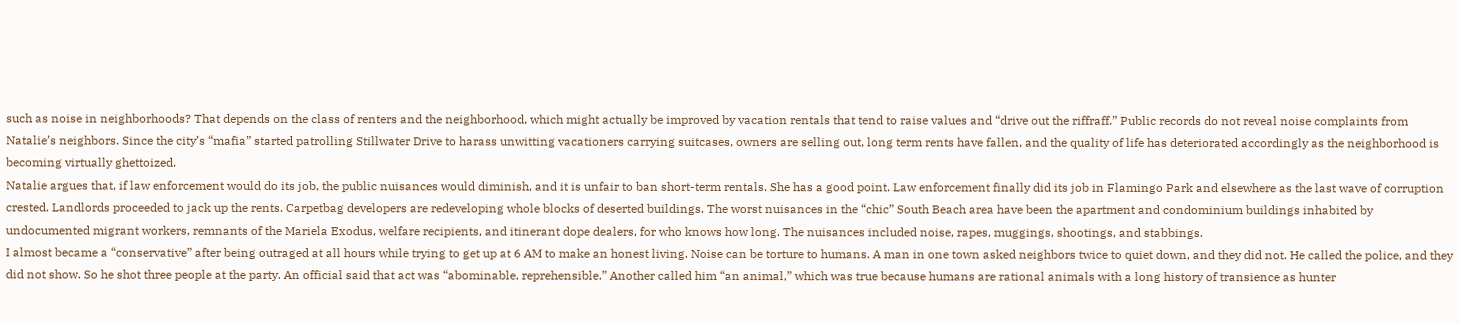such as noise in neighborhoods? That depends on the class of renters and the neighborhood, which might actually be improved by vacation rentals that tend to raise values and “drive out the riffraff.” Public records do not reveal noise complaints from Natalie’s neighbors. Since the city’s “mafia” started patrolling Stillwater Drive to harass unwitting vacationers carrying suitcases, owners are selling out, long term rents have fallen, and the quality of life has deteriorated accordingly as the neighborhood is becoming virtually ghettoized.
Natalie argues that, if law enforcement would do its job, the public nuisances would diminish, and it is unfair to ban short-term rentals. She has a good point. Law enforcement finally did its job in Flamingo Park and elsewhere as the last wave of corruption crested. Landlords proceeded to jack up the rents. Carpetbag developers are redeveloping whole blocks of deserted buildings. The worst nuisances in the “chic” South Beach area have been the apartment and condominium buildings inhabited by undocumented migrant workers, remnants of the Mariela Exodus, welfare recipients, and itinerant dope dealers, for who knows how long. The nuisances included noise, rapes, muggings, shootings, and stabbings.
I almost became a “conservative” after being outraged at all hours while trying to get up at 6 AM to make an honest living. Noise can be torture to humans. A man in one town asked neighbors twice to quiet down, and they did not. He called the police, and they did not show. So he shot three people at the party. An official said that act was “abominable, reprehensible.” Another called him “an animal,” which was true because humans are rational animals with a long history of transience as hunter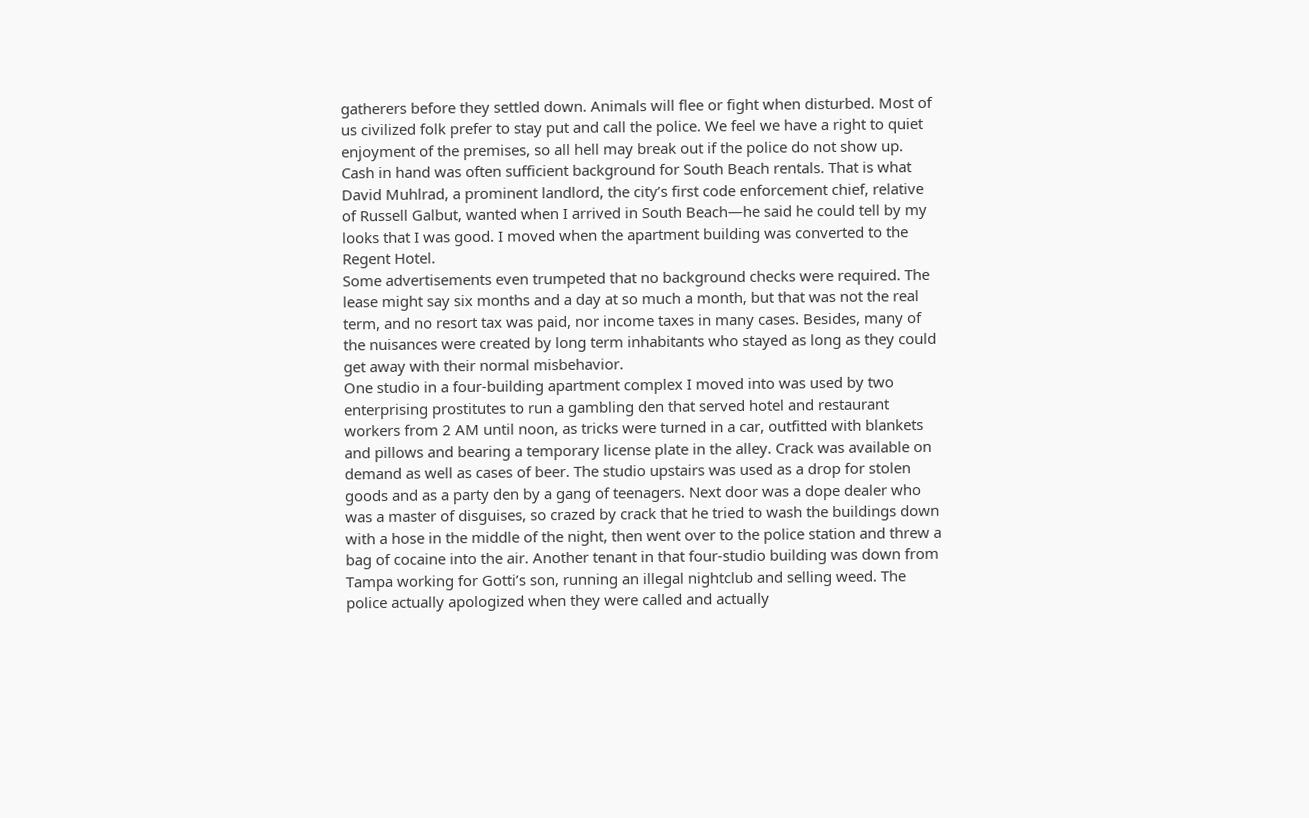gatherers before they settled down. Animals will flee or fight when disturbed. Most of us civilized folk prefer to stay put and call the police. We feel we have a right to quiet enjoyment of the premises, so all hell may break out if the police do not show up.
Cash in hand was often sufficient background for South Beach rentals. That is what David Muhlrad, a prominent landlord, the city’s first code enforcement chief, relative of Russell Galbut, wanted when I arrived in South Beach—he said he could tell by my looks that I was good. I moved when the apartment building was converted to the Regent Hotel.
Some advertisements even trumpeted that no background checks were required. The lease might say six months and a day at so much a month, but that was not the real term, and no resort tax was paid, nor income taxes in many cases. Besides, many of the nuisances were created by long term inhabitants who stayed as long as they could get away with their normal misbehavior.
One studio in a four-building apartment complex I moved into was used by two enterprising prostitutes to run a gambling den that served hotel and restaurant workers from 2 AM until noon, as tricks were turned in a car, outfitted with blankets and pillows and bearing a temporary license plate in the alley. Crack was available on demand as well as cases of beer. The studio upstairs was used as a drop for stolen goods and as a party den by a gang of teenagers. Next door was a dope dealer who was a master of disguises, so crazed by crack that he tried to wash the buildings down with a hose in the middle of the night, then went over to the police station and threw a bag of cocaine into the air. Another tenant in that four-studio building was down from Tampa working for Gotti’s son, running an illegal nightclub and selling weed. The police actually apologized when they were called and actually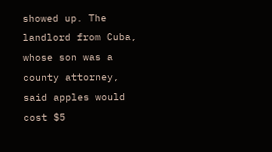showed up. The landlord from Cuba, whose son was a county attorney, said apples would cost $5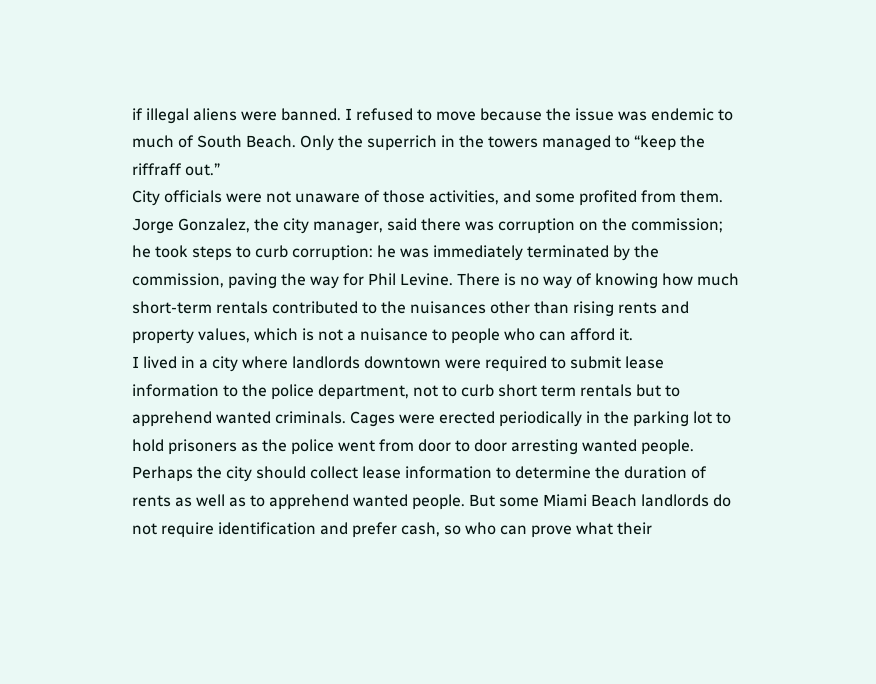if illegal aliens were banned. I refused to move because the issue was endemic to much of South Beach. Only the superrich in the towers managed to “keep the riffraff out.”
City officials were not unaware of those activities, and some profited from them. Jorge Gonzalez, the city manager, said there was corruption on the commission; he took steps to curb corruption: he was immediately terminated by the commission, paving the way for Phil Levine. There is no way of knowing how much short-term rentals contributed to the nuisances other than rising rents and property values, which is not a nuisance to people who can afford it.
I lived in a city where landlords downtown were required to submit lease information to the police department, not to curb short term rentals but to apprehend wanted criminals. Cages were erected periodically in the parking lot to hold prisoners as the police went from door to door arresting wanted people. Perhaps the city should collect lease information to determine the duration of rents as well as to apprehend wanted people. But some Miami Beach landlords do not require identification and prefer cash, so who can prove what their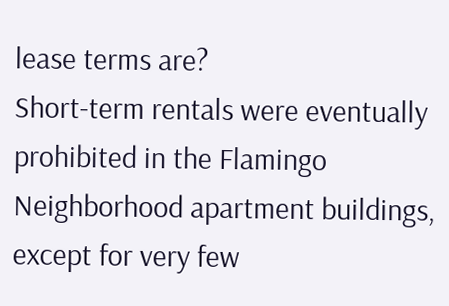lease terms are?
Short-term rentals were eventually prohibited in the Flamingo Neighborhood apartment buildings, except for very few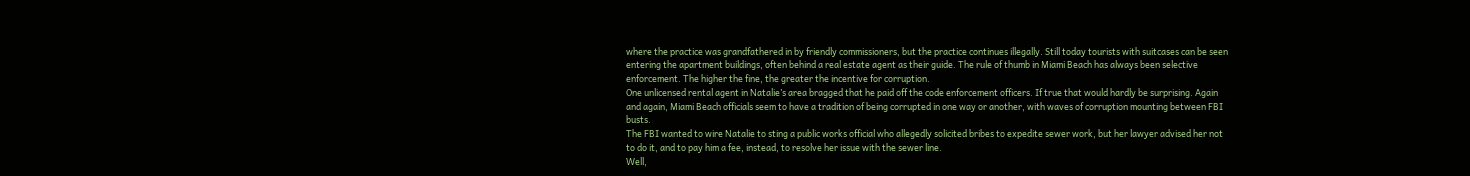where the practice was grandfathered in by friendly commissioners, but the practice continues illegally. Still today tourists with suitcases can be seen entering the apartment buildings, often behind a real estate agent as their guide. The rule of thumb in Miami Beach has always been selective enforcement. The higher the fine, the greater the incentive for corruption.
One unlicensed rental agent in Natalie’s area bragged that he paid off the code enforcement officers. If true that would hardly be surprising. Again and again, Miami Beach officials seem to have a tradition of being corrupted in one way or another, with waves of corruption mounting between FBI busts.
The FBI wanted to wire Natalie to sting a public works official who allegedly solicited bribes to expedite sewer work, but her lawyer advised her not to do it, and to pay him a fee, instead, to resolve her issue with the sewer line.
Well,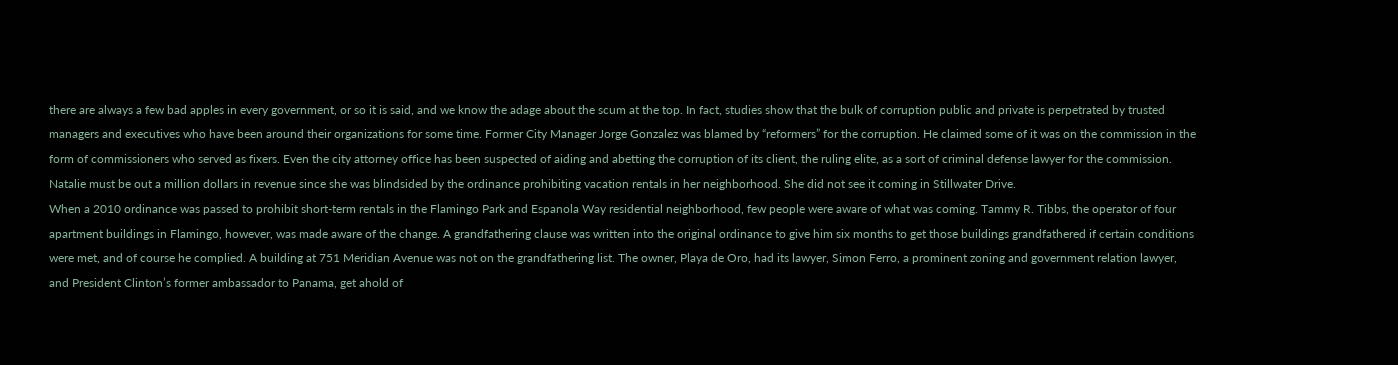there are always a few bad apples in every government, or so it is said, and we know the adage about the scum at the top. In fact, studies show that the bulk of corruption public and private is perpetrated by trusted managers and executives who have been around their organizations for some time. Former City Manager Jorge Gonzalez was blamed by “reformers” for the corruption. He claimed some of it was on the commission in the form of commissioners who served as fixers. Even the city attorney office has been suspected of aiding and abetting the corruption of its client, the ruling elite, as a sort of criminal defense lawyer for the commission.
Natalie must be out a million dollars in revenue since she was blindsided by the ordinance prohibiting vacation rentals in her neighborhood. She did not see it coming in Stillwater Drive.
When a 2010 ordinance was passed to prohibit short-term rentals in the Flamingo Park and Espanola Way residential neighborhood, few people were aware of what was coming. Tammy R. Tibbs, the operator of four apartment buildings in Flamingo, however, was made aware of the change. A grandfathering clause was written into the original ordinance to give him six months to get those buildings grandfathered if certain conditions were met, and of course he complied. A building at 751 Meridian Avenue was not on the grandfathering list. The owner, Playa de Oro, had its lawyer, Simon Ferro, a prominent zoning and government relation lawyer, and President Clinton’s former ambassador to Panama, get ahold of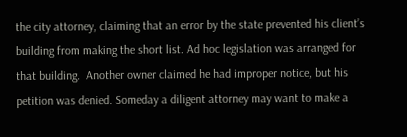the city attorney, claiming that an error by the state prevented his client’s building from making the short list. Ad hoc legislation was arranged for that building.  Another owner claimed he had improper notice, but his petition was denied. Someday a diligent attorney may want to make a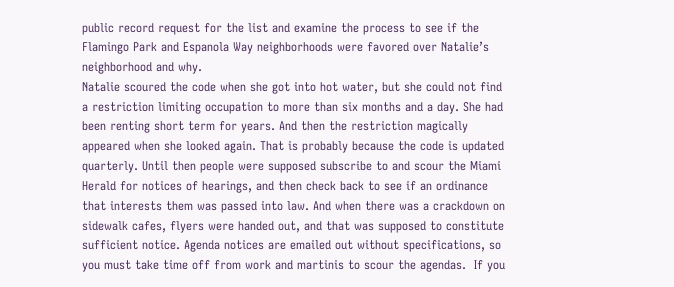public record request for the list and examine the process to see if the Flamingo Park and Espanola Way neighborhoods were favored over Natalie’s neighborhood and why.
Natalie scoured the code when she got into hot water, but she could not find a restriction limiting occupation to more than six months and a day. She had been renting short term for years. And then the restriction magically appeared when she looked again. That is probably because the code is updated quarterly. Until then people were supposed subscribe to and scour the Miami Herald for notices of hearings, and then check back to see if an ordinance that interests them was passed into law. And when there was a crackdown on sidewalk cafes, flyers were handed out, and that was supposed to constitute sufficient notice. Agenda notices are emailed out without specifications, so you must take time off from work and martinis to scour the agendas.  If you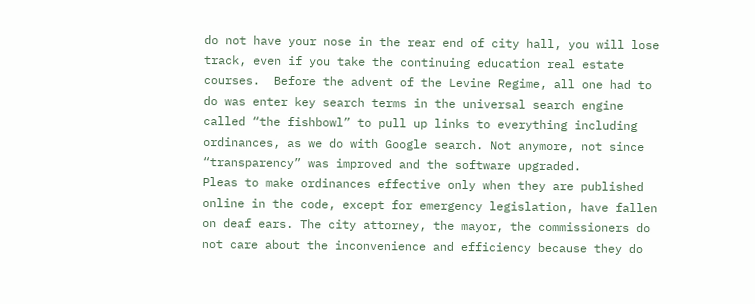do not have your nose in the rear end of city hall, you will lose track, even if you take the continuing education real estate courses.  Before the advent of the Levine Regime, all one had to do was enter key search terms in the universal search engine called “the fishbowl” to pull up links to everything including ordinances, as we do with Google search. Not anymore, not since “transparency” was improved and the software upgraded.
Pleas to make ordinances effective only when they are published online in the code, except for emergency legislation, have fallen on deaf ears. The city attorney, the mayor, the commissioners do not care about the inconvenience and efficiency because they do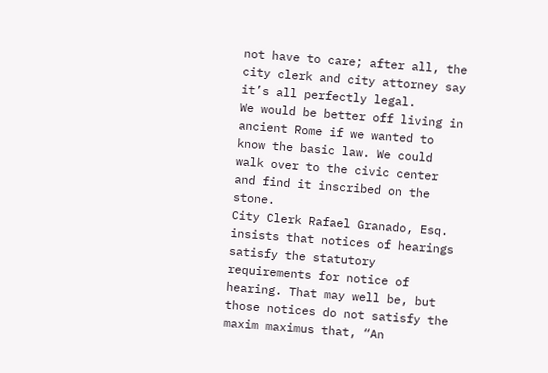not have to care; after all, the city clerk and city attorney say it’s all perfectly legal.
We would be better off living in ancient Rome if we wanted to know the basic law. We could walk over to the civic center and find it inscribed on the stone.
City Clerk Rafael Granado, Esq. insists that notices of hearings satisfy the statutory requirements for notice of hearing. That may well be, but those notices do not satisfy the maxim maximus that, “An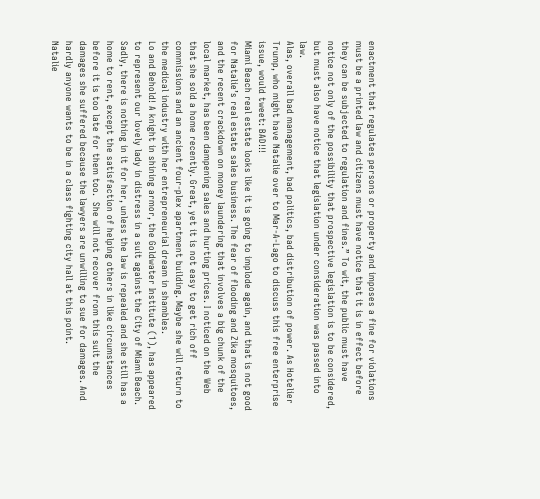enactment that regulates persons or property and imposes a fine for violations must be a printed law and citizens must have notice that it is in effect before they can be subjected to regulation and fines.” To wit, the public must have notice not only of the possibility that prospective legislation is to be considered, but must also have notice that legislation under consideration was passed into law.
Alas, overall bad management, bad politics, bad distribution of power. As Hotelier Trump, who might have Natalie over to Mar-A-Lago to discuss this free enterprise issue, would tweet: BAD!!!
Miami Beach real estate looks like it is going to implode again, and that is not good for Natalie’s real estate sales business. The fear of flooding and Zika mosquitoes, and the recent crackdown on money laundering that involves a big chunk of the local market, has been dampening sales and hurting prices. I noticed on the Web that she sold a home recently. Great, yet it is not easy to get rich off commissions and an ancient four-plex apartment building. Maybe she will return to the medical industry with her entrepreneurial dream in shambles.
Lo and Behold! A knight in shining armor, the Goldwater Institute (1), has appeared to represent our lovely lady in distress in a suit against the City of Miami Beach. Sadly, there is nothing in it for her, unless the law is repealed and she still has a home to rent, except the satisfaction of helping others in like circumstances before it is too late for them too.  She will not recover from this suit the damages she suffered because the lawyers are unwilling to sue for damages. And hardly anyone wants to be in a class fighting city hall at this point.
Natalie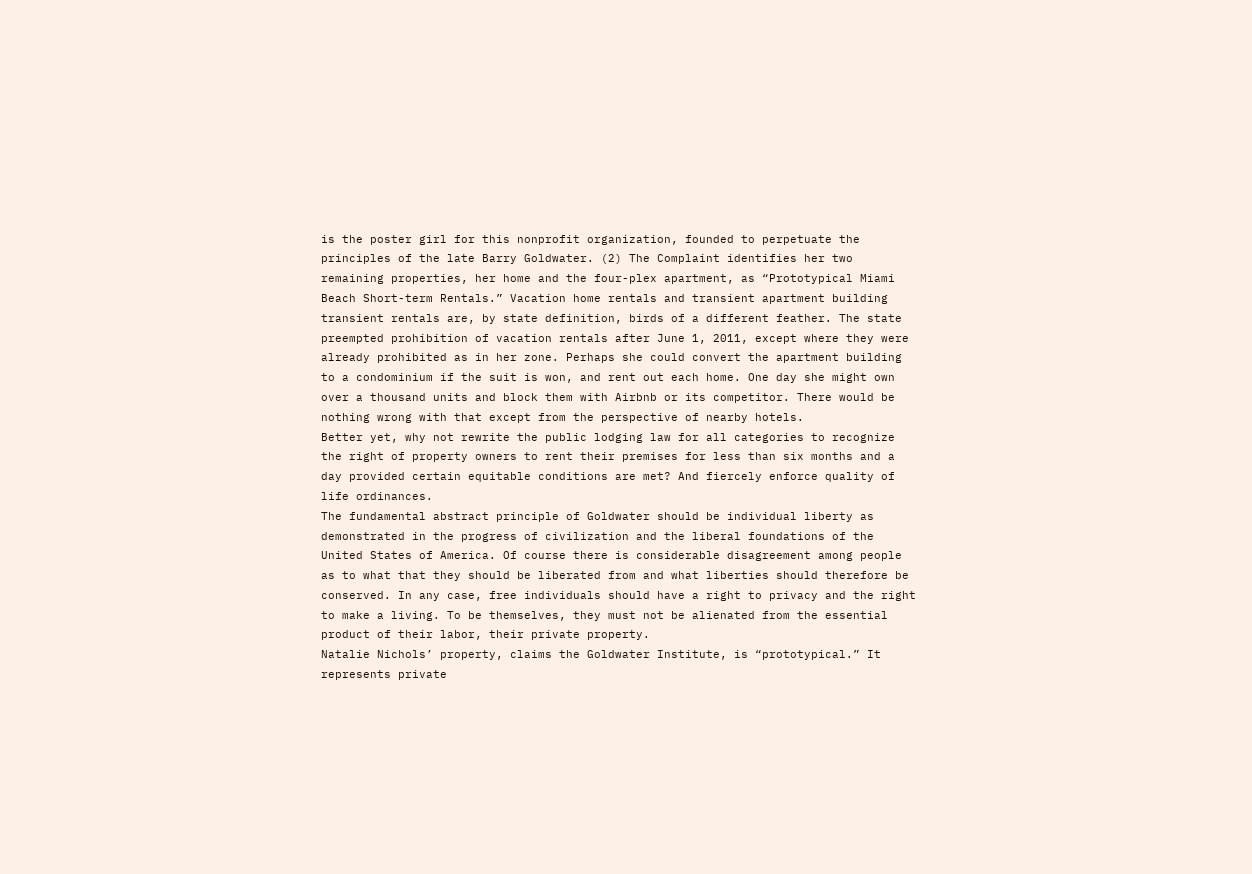is the poster girl for this nonprofit organization, founded to perpetuate the principles of the late Barry Goldwater. (2) The Complaint identifies her two remaining properties, her home and the four-plex apartment, as “Prototypical Miami Beach Short-term Rentals.” Vacation home rentals and transient apartment building transient rentals are, by state definition, birds of a different feather. The state preempted prohibition of vacation rentals after June 1, 2011, except where they were already prohibited as in her zone. Perhaps she could convert the apartment building to a condominium if the suit is won, and rent out each home. One day she might own over a thousand units and block them with Airbnb or its competitor. There would be nothing wrong with that except from the perspective of nearby hotels.
Better yet, why not rewrite the public lodging law for all categories to recognize the right of property owners to rent their premises for less than six months and a day provided certain equitable conditions are met? And fiercely enforce quality of life ordinances.
The fundamental abstract principle of Goldwater should be individual liberty as demonstrated in the progress of civilization and the liberal foundations of the United States of America. Of course there is considerable disagreement among people as to what that they should be liberated from and what liberties should therefore be conserved. In any case, free individuals should have a right to privacy and the right to make a living. To be themselves, they must not be alienated from the essential product of their labor, their private property.
Natalie Nichols’ property, claims the Goldwater Institute, is “prototypical.” It represents private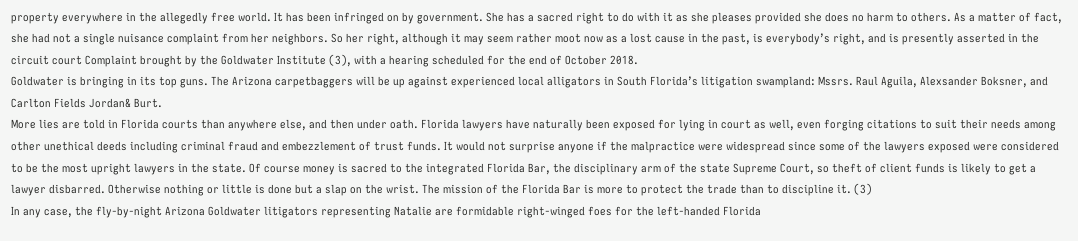property everywhere in the allegedly free world. It has been infringed on by government. She has a sacred right to do with it as she pleases provided she does no harm to others. As a matter of fact, she had not a single nuisance complaint from her neighbors. So her right, although it may seem rather moot now as a lost cause in the past, is everybody’s right, and is presently asserted in the circuit court Complaint brought by the Goldwater Institute (3), with a hearing scheduled for the end of October 2018.
Goldwater is bringing in its top guns. The Arizona carpetbaggers will be up against experienced local alligators in South Florida’s litigation swampland: Mssrs. Raul Aguila, Alexsander Boksner, and Carlton Fields Jordan& Burt.
More lies are told in Florida courts than anywhere else, and then under oath. Florida lawyers have naturally been exposed for lying in court as well, even forging citations to suit their needs among other unethical deeds including criminal fraud and embezzlement of trust funds. It would not surprise anyone if the malpractice were widespread since some of the lawyers exposed were considered to be the most upright lawyers in the state. Of course money is sacred to the integrated Florida Bar, the disciplinary arm of the state Supreme Court, so theft of client funds is likely to get a lawyer disbarred. Otherwise nothing or little is done but a slap on the wrist. The mission of the Florida Bar is more to protect the trade than to discipline it. (3)
In any case, the fly-by-night Arizona Goldwater litigators representing Natalie are formidable right-winged foes for the left-handed Florida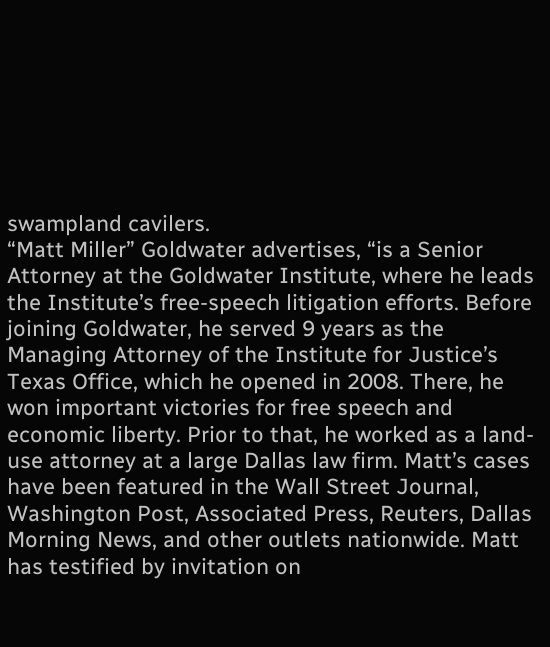swampland cavilers.
“Matt Miller” Goldwater advertises, “is a Senior Attorney at the Goldwater Institute, where he leads the Institute’s free-speech litigation efforts. Before joining Goldwater, he served 9 years as the Managing Attorney of the Institute for Justice’s Texas Office, which he opened in 2008. There, he won important victories for free speech and economic liberty. Prior to that, he worked as a land-use attorney at a large Dallas law firm. Matt’s cases have been featured in the Wall Street Journal, Washington Post, Associated Press, Reuters, Dallas Morning News, and other outlets nationwide. Matt has testified by invitation on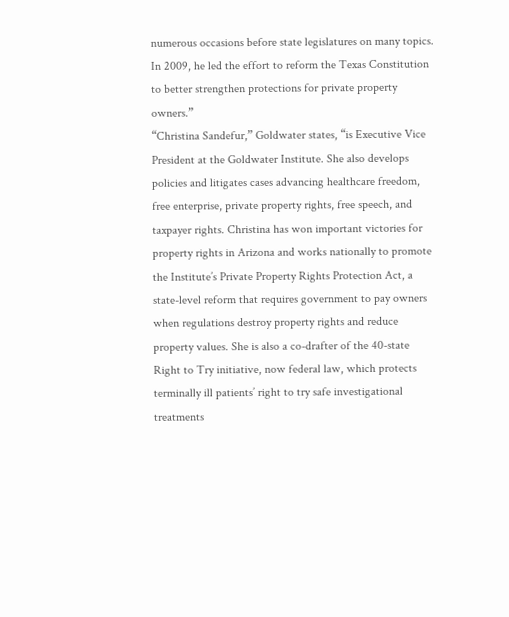numerous occasions before state legislatures on many topics. In 2009, he led the effort to reform the Texas Constitution to better strengthen protections for private property owners.”
“Christina Sandefur,” Goldwater states, “is Executive Vice President at the Goldwater Institute. She also develops policies and litigates cases advancing healthcare freedom, free enterprise, private property rights, free speech, and taxpayer rights. Christina has won important victories for property rights in Arizona and works nationally to promote the Institute’s Private Property Rights Protection Act, a state-level reform that requires government to pay owners when regulations destroy property rights and reduce property values. She is also a co-drafter of the 40-state Right to Try initiative, now federal law, which protects terminally ill patients’ right to try safe investigational treatments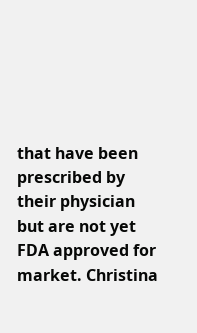that have been prescribed by their physician but are not yet FDA approved for market. Christina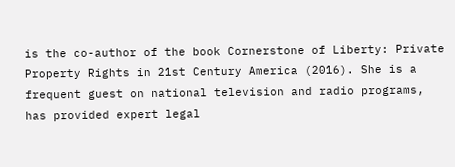is the co-author of the book Cornerstone of Liberty: Private Property Rights in 21st Century America (2016). She is a frequent guest on national television and radio programs, has provided expert legal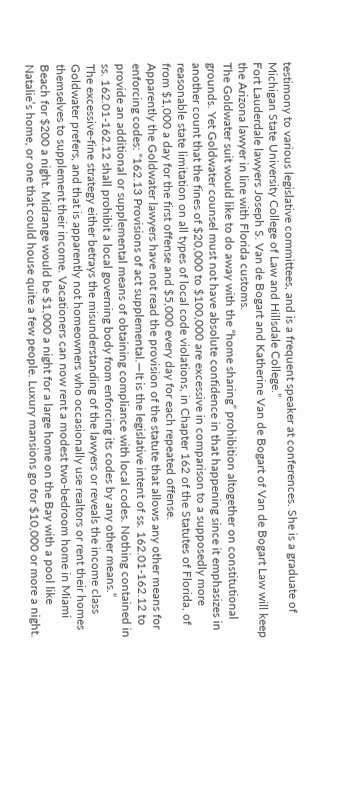testimony to various legislative committees, and is a frequent speaker at conferences. She is a graduate of Michigan State University College of Law and Hillsdale College.”
Fort Lauderdale lawyers Joseph S. Van de Bogart and Katherine Van de Bogart of Van de Bogart Law will keep the Arizona lawyer in line with Florida customs.
The Goldwater suit would like to do away with the “home sharing” prohibition altogether on constitutional grounds. Yet Goldwater counsel must not have absolute confidence in that happening since it emphasizes in another count that the fines of $20,000 to $100,000 are excessive in comparison to a supposedly more reasonable state limitation on all types of local code violations, in Chapter 162 of the Statutes of Florida, of from $1,000 a day for the first offense and $5,000 every day for each repeated offense.
Apparently the Goldwater lawyers have not read the provision of the statute that allows any other means for enforcing codes: “162.13 Provisions of act supplemental.—It is the legislative intent of ss. 162.01-162.12 to provide an additional or supplemental means of obtaining compliance with local codes. Nothing contained in ss. 162.01-162.12 shall prohibit a local governing body from enforcing its codes by any other means.”
The excessive-fine strategy either betrays the misunderstanding of the lawyers or reveals the income class Goldwater prefers, and that is apparently not homeowners who occasionally use realtors or rent their homes themselves to supplement their income. Vacationers can now rent a modest two-bedroom home in Miami Beach for $200 a night. Midrange would be $1,000 a night for a large home on the Bay with a pool like Natalie’s home, or one that could house quite a few people. Luxury mansions go for $10,000 or more a night.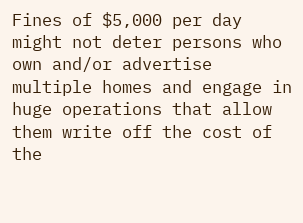Fines of $5,000 per day might not deter persons who own and/or advertise multiple homes and engage in huge operations that allow them write off the cost of the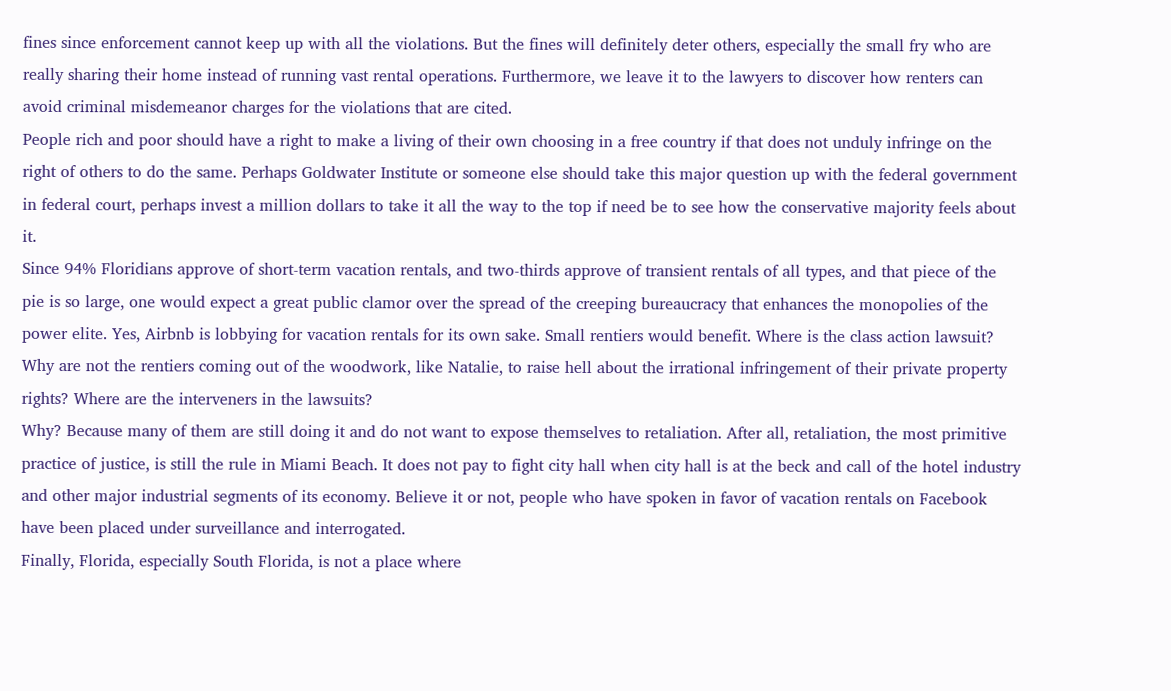fines since enforcement cannot keep up with all the violations. But the fines will definitely deter others, especially the small fry who are really sharing their home instead of running vast rental operations. Furthermore, we leave it to the lawyers to discover how renters can avoid criminal misdemeanor charges for the violations that are cited.
People rich and poor should have a right to make a living of their own choosing in a free country if that does not unduly infringe on the right of others to do the same. Perhaps Goldwater Institute or someone else should take this major question up with the federal government in federal court, perhaps invest a million dollars to take it all the way to the top if need be to see how the conservative majority feels about it.
Since 94% Floridians approve of short-term vacation rentals, and two-thirds approve of transient rentals of all types, and that piece of the pie is so large, one would expect a great public clamor over the spread of the creeping bureaucracy that enhances the monopolies of the power elite. Yes, Airbnb is lobbying for vacation rentals for its own sake. Small rentiers would benefit. Where is the class action lawsuit? Why are not the rentiers coming out of the woodwork, like Natalie, to raise hell about the irrational infringement of their private property rights? Where are the interveners in the lawsuits?
Why? Because many of them are still doing it and do not want to expose themselves to retaliation. After all, retaliation, the most primitive practice of justice, is still the rule in Miami Beach. It does not pay to fight city hall when city hall is at the beck and call of the hotel industry and other major industrial segments of its economy. Believe it or not, people who have spoken in favor of vacation rentals on Facebook have been placed under surveillance and interrogated.
Finally, Florida, especially South Florida, is not a place where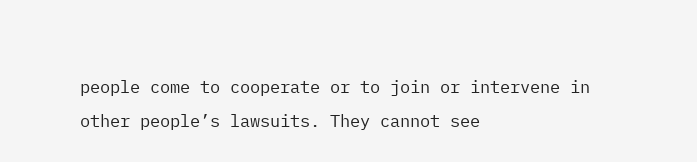people come to cooperate or to join or intervene in other people’s lawsuits. They cannot see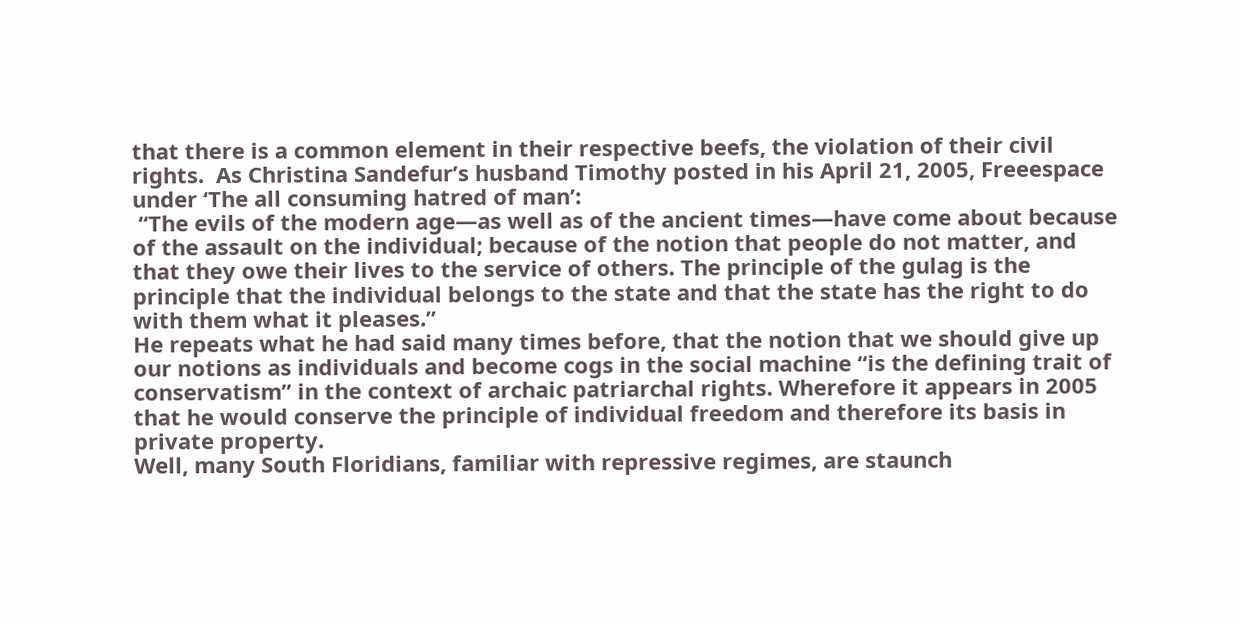that there is a common element in their respective beefs, the violation of their civil rights.  As Christina Sandefur’s husband Timothy posted in his April 21, 2005, Freeespace under ‘The all consuming hatred of man’:
 “The evils of the modern age—as well as of the ancient times—have come about because of the assault on the individual; because of the notion that people do not matter, and that they owe their lives to the service of others. The principle of the gulag is the principle that the individual belongs to the state and that the state has the right to do with them what it pleases.”
He repeats what he had said many times before, that the notion that we should give up our notions as individuals and become cogs in the social machine “is the defining trait of conservatism” in the context of archaic patriarchal rights. Wherefore it appears in 2005 that he would conserve the principle of individual freedom and therefore its basis in private property.
Well, many South Floridians, familiar with repressive regimes, are staunch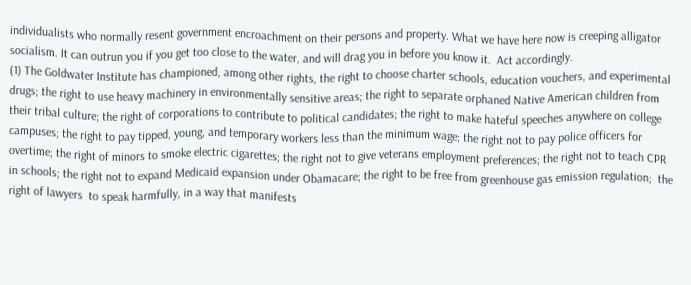individualists who normally resent government encroachment on their persons and property. What we have here now is creeping alligator socialism. It can outrun you if you get too close to the water, and will drag you in before you know it.  Act accordingly.
(1) The Goldwater Institute has championed, among other rights, the right to choose charter schools, education vouchers, and experimental drugs; the right to use heavy machinery in environmentally sensitive areas; the right to separate orphaned Native American children from their tribal culture; the right of corporations to contribute to political candidates; the right to make hateful speeches anywhere on college campuses; the right to pay tipped, young, and temporary workers less than the minimum wage; the right not to pay police officers for overtime; the right of minors to smoke electric cigarettes; the right not to give veterans employment preferences; the right not to teach CPR in schools; the right not to expand Medicaid expansion under Obamacare; the right to be free from greenhouse gas emission regulation;  the right of lawyers  to speak harmfully, in a way that manifests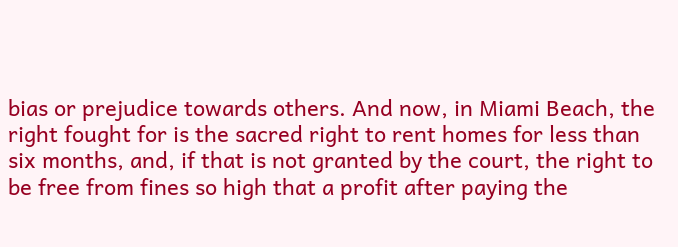bias or prejudice towards others. And now, in Miami Beach, the right fought for is the sacred right to rent homes for less than six months, and, if that is not granted by the court, the right to be free from fines so high that a profit after paying the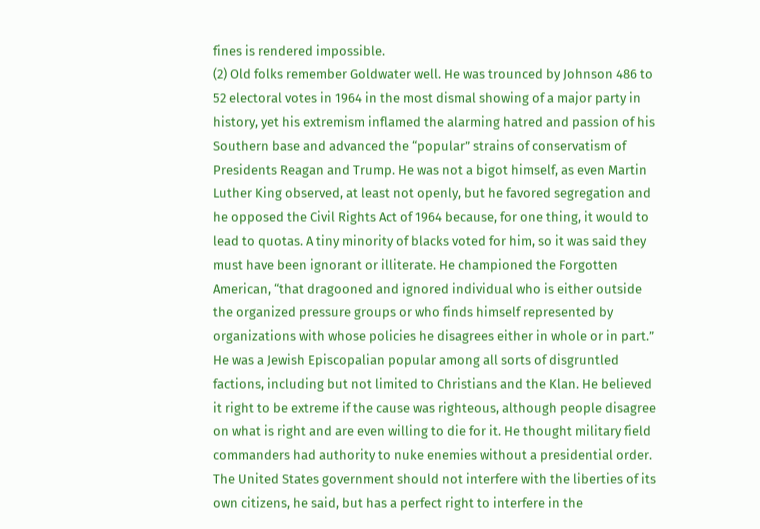fines is rendered impossible.
(2) Old folks remember Goldwater well. He was trounced by Johnson 486 to 52 electoral votes in 1964 in the most dismal showing of a major party in history, yet his extremism inflamed the alarming hatred and passion of his Southern base and advanced the “popular” strains of conservatism of Presidents Reagan and Trump. He was not a bigot himself, as even Martin Luther King observed, at least not openly, but he favored segregation and he opposed the Civil Rights Act of 1964 because, for one thing, it would to lead to quotas. A tiny minority of blacks voted for him, so it was said they must have been ignorant or illiterate. He championed the Forgotten American, “that dragooned and ignored individual who is either outside the organized pressure groups or who finds himself represented by organizations with whose policies he disagrees either in whole or in part.”  He was a Jewish Episcopalian popular among all sorts of disgruntled factions, including but not limited to Christians and the Klan. He believed it right to be extreme if the cause was righteous, although people disagree on what is right and are even willing to die for it. He thought military field commanders had authority to nuke enemies without a presidential order. The United States government should not interfere with the liberties of its own citizens, he said, but has a perfect right to interfere in the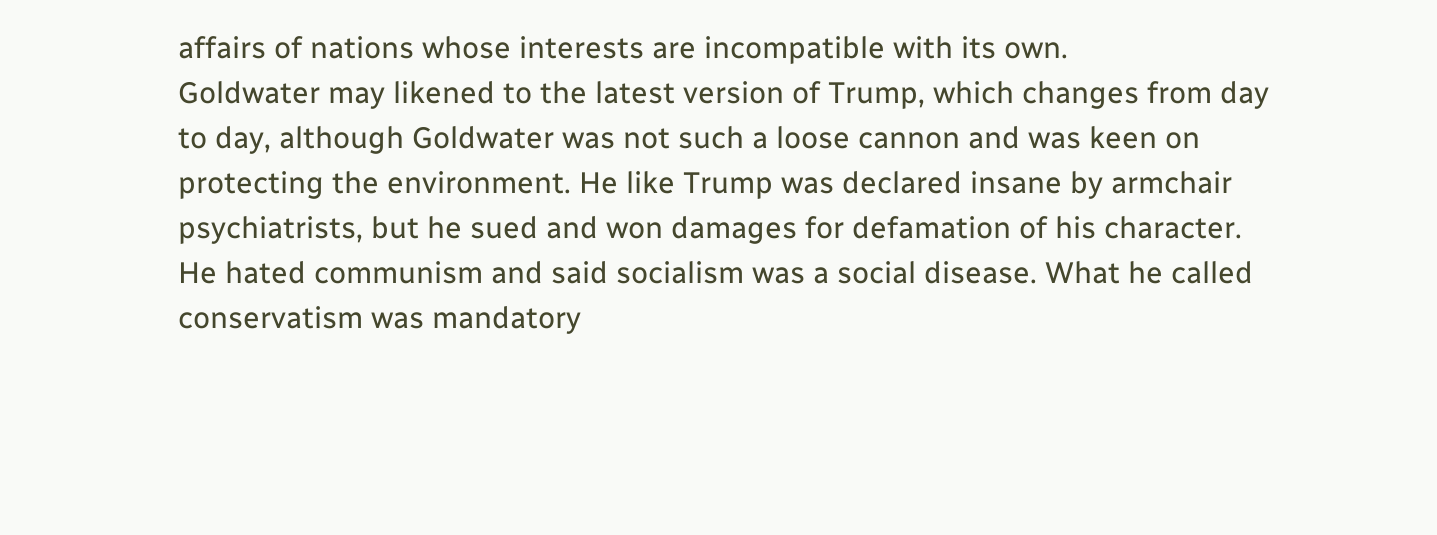affairs of nations whose interests are incompatible with its own.
Goldwater may likened to the latest version of Trump, which changes from day to day, although Goldwater was not such a loose cannon and was keen on protecting the environment. He like Trump was declared insane by armchair psychiatrists, but he sued and won damages for defamation of his character.  He hated communism and said socialism was a social disease. What he called conservatism was mandatory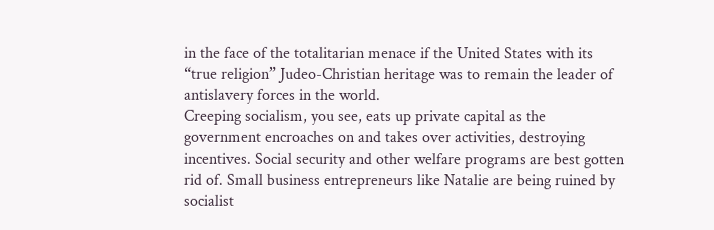in the face of the totalitarian menace if the United States with its “true religion” Judeo-Christian heritage was to remain the leader of antislavery forces in the world.
Creeping socialism, you see, eats up private capital as the government encroaches on and takes over activities, destroying incentives. Social security and other welfare programs are best gotten rid of. Small business entrepreneurs like Natalie are being ruined by socialist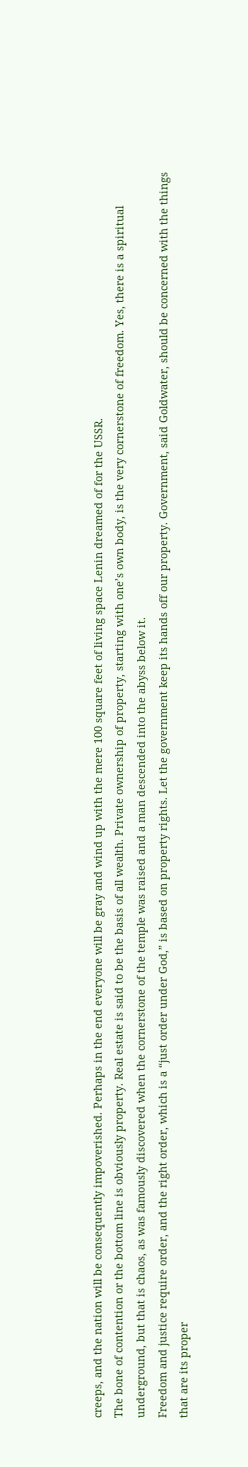creeps, and the nation will be consequently impoverished. Perhaps in the end everyone will be gray and wind up with the mere 100 square feet of living space Lenin dreamed of for the USSR.
The bone of contention or the bottom line is obviously property. Real estate is said to be the basis of all wealth. Private ownership of property, starting with one’s own body, is the very cornerstone of freedom. Yes, there is a spiritual underground, but that is chaos, as was famously discovered when the cornerstone of the temple was raised and a man descended into the abyss below it.
Freedom and justice require order, and the right order, which is a “just order under God,” is based on property rights. Let the government keep its hands off our property. Government, said Goldwater, should be concerned with the things that are its proper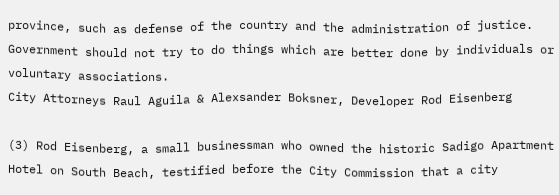province, such as defense of the country and the administration of justice. Government should not try to do things which are better done by individuals or voluntary associations.
City Attorneys Raul Aguila & Alexsander Boksner, Developer Rod Eisenberg

(3) Rod Eisenberg, a small businessman who owned the historic Sadigo Apartment Hotel on South Beach, testified before the City Commission that a city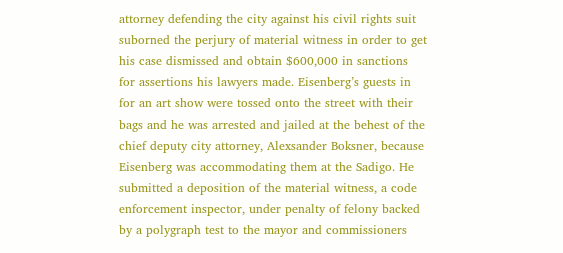attorney defending the city against his civil rights suit suborned the perjury of material witness in order to get his case dismissed and obtain $600,000 in sanctions for assertions his lawyers made. Eisenberg’s guests in for an art show were tossed onto the street with their bags and he was arrested and jailed at the behest of the chief deputy city attorney, Alexsander Boksner, because Eisenberg was accommodating them at the Sadigo. He submitted a deposition of the material witness, a code enforcement inspector, under penalty of felony backed by a polygraph test to the mayor and commissioners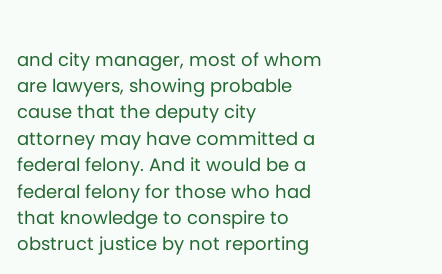and city manager, most of whom are lawyers, showing probable cause that the deputy city attorney may have committed a federal felony. And it would be a federal felony for those who had that knowledge to conspire to obstruct justice by not reporting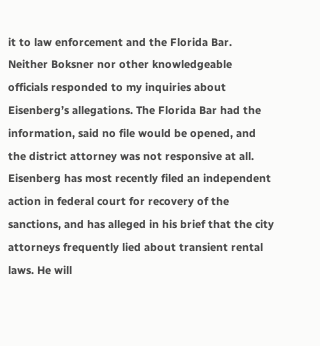it to law enforcement and the Florida Bar. Neither Boksner nor other knowledgeable officials responded to my inquiries about Eisenberg’s allegations. The Florida Bar had the information, said no file would be opened, and the district attorney was not responsive at all.
Eisenberg has most recently filed an independent action in federal court for recovery of the sanctions, and has alleged in his brief that the city attorneys frequently lied about transient rental laws. He will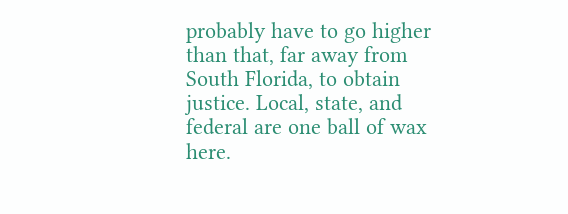probably have to go higher than that, far away from South Florida, to obtain justice. Local, state, and federal are one ball of wax here.